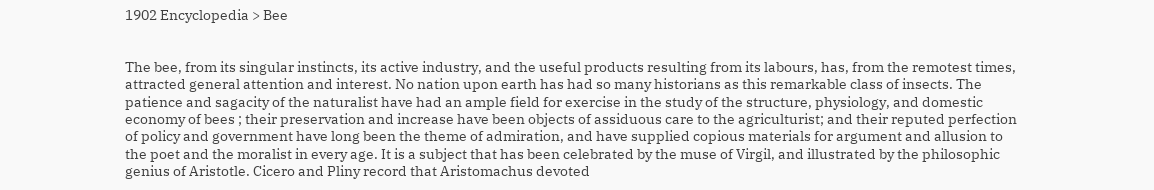1902 Encyclopedia > Bee


The bee, from its singular instincts, its active industry, and the useful products resulting from its labours, has, from the remotest times, attracted general attention and interest. No nation upon earth has had so many historians as this remarkable class of insects. The patience and sagacity of the naturalist have had an ample field for exercise in the study of the structure, physiology, and domestic economy of bees ; their preservation and increase have been objects of assiduous care to the agriculturist; and their reputed perfection of policy and government have long been the theme of admiration, and have supplied copious materials for argument and allusion to the poet and the moralist in every age. It is a subject that has been celebrated by the muse of Virgil, and illustrated by the philosophic genius of Aristotle. Cicero and Pliny record that Aristomachus devoted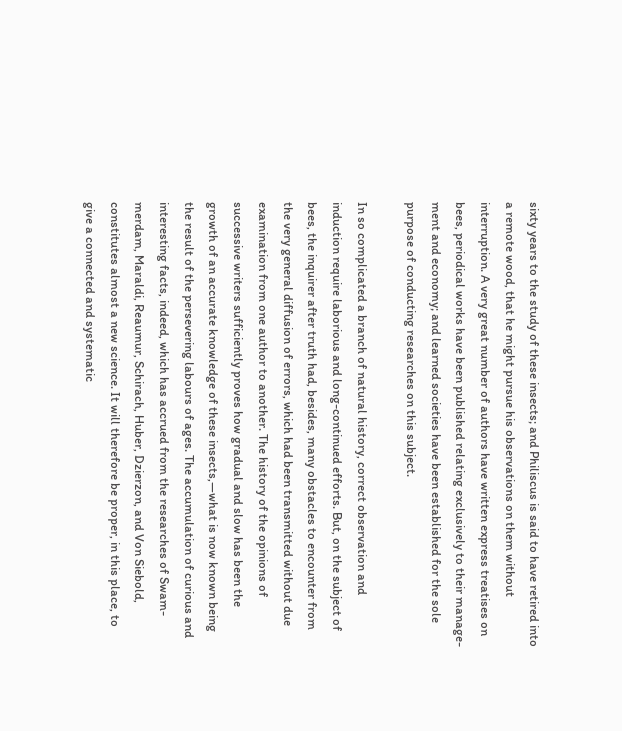sixty years to the study of these insects; and Philiscus is said to have retired into a remote wood, that he might pursue his observations on them without interruption. A very great number of authors have written express treatises on bees, periodical works have been published relating exclusively to their manage-ment and economy; and learned societies have been established for the sole purpose of conducting researches on this subject.

In so complicated a branch of natural history, correct observation and induction require laborious and long-continued efforts. But, on the subject of bees, the inquirer after truth had, besides, many obstacles to encounter from the very general diffusion of errors, which had been transmitted without due examination from one author to another. The history of the opinions of successive writers sufficiently proves how gradual and slow has been the growth of an accurate knowledge of these insects,—what is now known being the result of the persevering labours of ages. The accumulation of curious and interesting facts, indeed, which has accrued from the researches of Swam-merdam, Maraldi, Reaumur, Schirach, Huber, Dzierzon, and Von Siebold, constitutes almost a new science. It will therefore be proper, in this place, to give a connected and systematic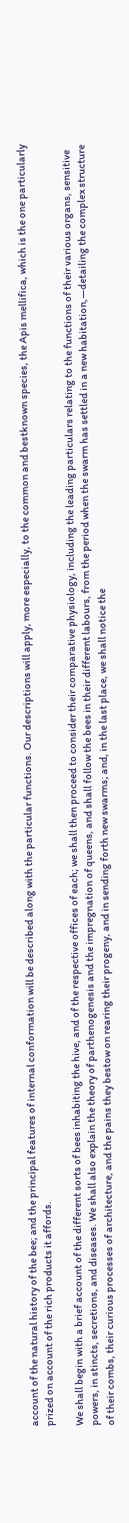account of the natural history of the bee; and the principal features of internal conformation will be described along with the particular functions. Our descriptions will apply, more especially, to the common and bestknown species, the Apis mellifica, which is the one particularly prized on account of the rich products it affords.

We shall begin with a brief account of the different sorts of bees inhabiting the hive, and of the respective offices of each; we shall then proceed to consider their comparative physiology, including the leading particulars relating to the functions of their various organs, sensitive powers, in stincts, secretions, and diseases. We shall also explain the theory of parthenogenesis and the impregnation of queens, and shall follow the bees in their different labours, from the period when the swarm has settled in a new habitation,—detailing the complex structure of their combs, their curious processes of architecture, and the pains they bestow on rearing their progeny, and in sending forth new swarms; and, in the last place, we shall notice the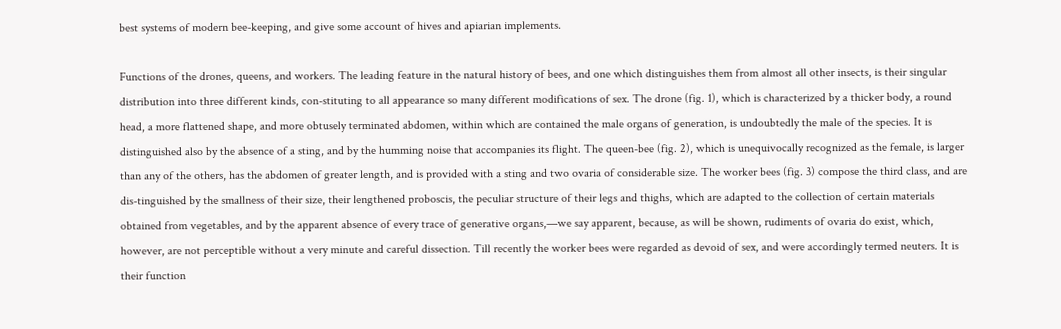best systems of modern bee-keeping, and give some account of hives and apiarian implements.

Functions of the drones, queens, and workers. The leading feature in the natural history of bees, and one which distinguishes them from almost all other insects, is their singular distribution into three different kinds, con-stituting to all appearance so many different modifications of sex. The drone (fig. 1), which is characterized by a thicker body, a round head, a more flattened shape, and more obtusely terminated abdomen, within which are contained the male organs of generation, is undoubtedly the male of the species. It is distinguished also by the absence of a sting, and by the humming noise that accompanies its flight. The queen-bee (fig. 2), which is unequivocally recognized as the female, is larger than any of the others, has the abdomen of greater length, and is provided with a sting and two ovaria of considerable size. The worker bees (fig. 3) compose the third class, and are dis-tinguished by the smallness of their size, their lengthened proboscis, the peculiar structure of their legs and thighs, which are adapted to the collection of certain materials obtained from vegetables, and by the apparent absence of every trace of generative organs,—we say apparent, because, as will be shown, rudiments of ovaria do exist, which, however, are not perceptible without a very minute and careful dissection. Till recently the worker bees were regarded as devoid of sex, and were accordingly termed neuters. It is their function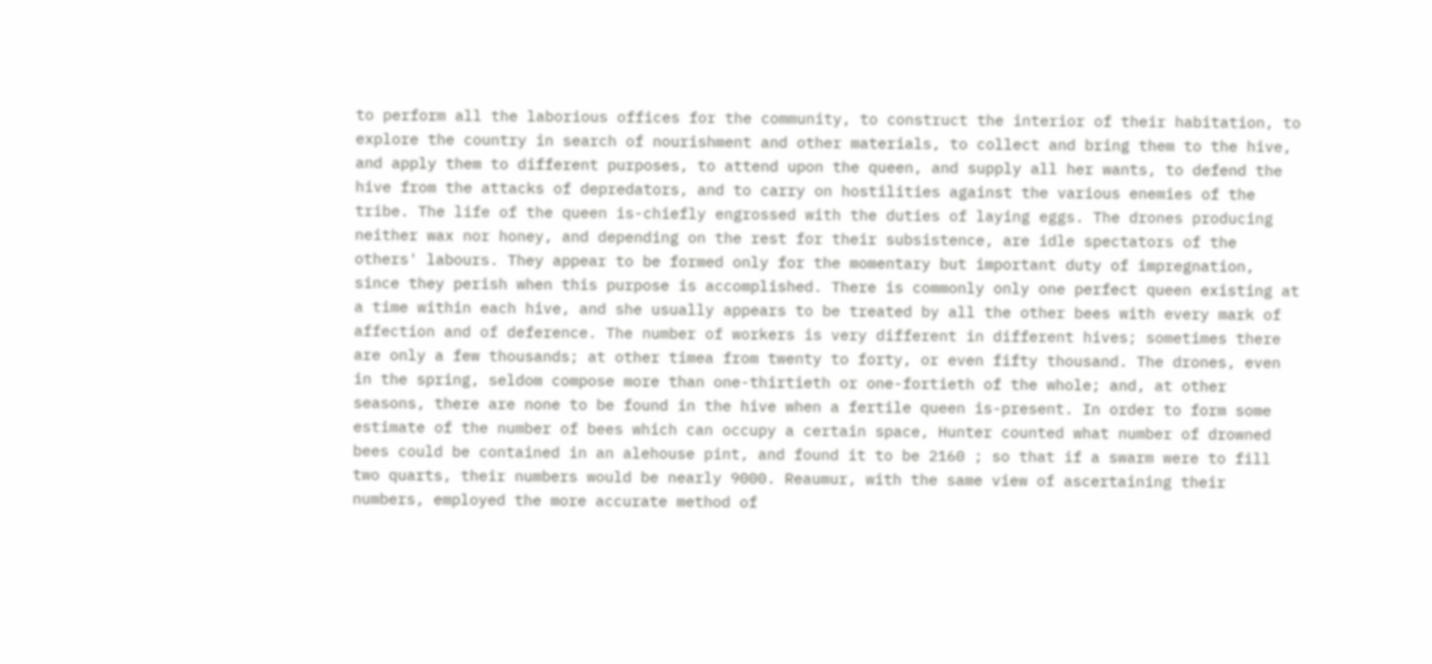to perform all the laborious offices for the community, to construct the interior of their habitation, to explore the country in search of nourishment and other materials, to collect and bring them to the hive, and apply them to different purposes, to attend upon the queen, and supply all her wants, to defend the hive from the attacks of depredators, and to carry on hostilities against the various enemies of the tribe. The life of the queen is-chiefly engrossed with the duties of laying eggs. The drones producing neither wax nor honey, and depending on the rest for their subsistence, are idle spectators of the others' labours. They appear to be formed only for the momentary but important duty of impregnation, since they perish when this purpose is accomplished. There is commonly only one perfect queen existing at a time within each hive, and she usually appears to be treated by all the other bees with every mark of affection and of deference. The number of workers is very different in different hives; sometimes there are only a few thousands; at other timea from twenty to forty, or even fifty thousand. The drones, even in the spring, seldom compose more than one-thirtieth or one-fortieth of the whole; and, at other seasons, there are none to be found in the hive when a fertile queen is-present. In order to form some estimate of the number of bees which can occupy a certain space, Hunter counted what number of drowned bees could be contained in an alehouse pint, and found it to be 2160 ; so that if a swarm were to fill two quarts, their numbers would be nearly 9000. Reaumur, with the same view of ascertaining their numbers, employed the more accurate method of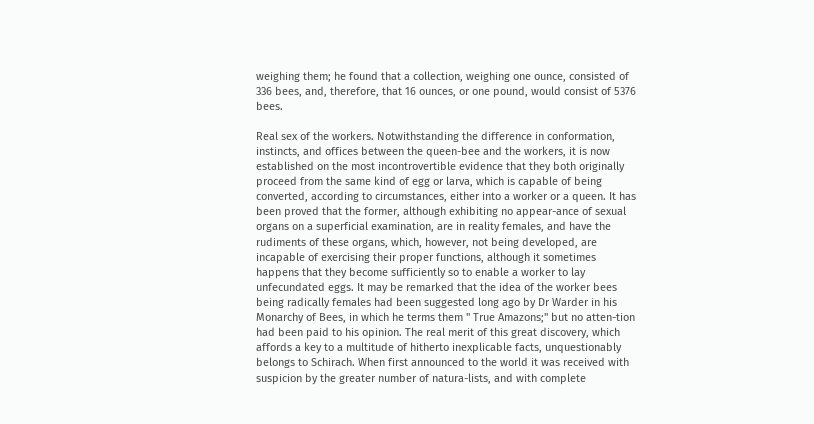weighing them; he found that a collection, weighing one ounce, consisted of 336 bees, and, therefore, that 16 ounces, or one pound, would consist of 5376 bees.

Real sex of the workers. Notwithstanding the difference in conformation, instincts, and offices between the queen-bee and the workers, it is now established on the most incontrovertible evidence that they both originally proceed from the same kind of egg or larva, which is capable of being converted, according to circumstances, either into a worker or a queen. It has been proved that the former, although exhibiting no appear-ance of sexual organs on a superficial examination, are in reality females, and have the rudiments of these organs, which, however, not being developed, are incapable of exercising their proper functions, although it sometimes happens that they become sufficiently so to enable a worker to lay unfecundated eggs. It may be remarked that the idea of the worker bees being radically females had been suggested long ago by Dr Warder in his Monarchy of Bees, in which he terms them " True Amazons;" but no atten-tion had been paid to his opinion. The real merit of this great discovery, which affords a key to a multitude of hitherto inexplicable facts, unquestionably belongs to Schirach. When first announced to the world it was received with suspicion by the greater number of natura-lists, and with complete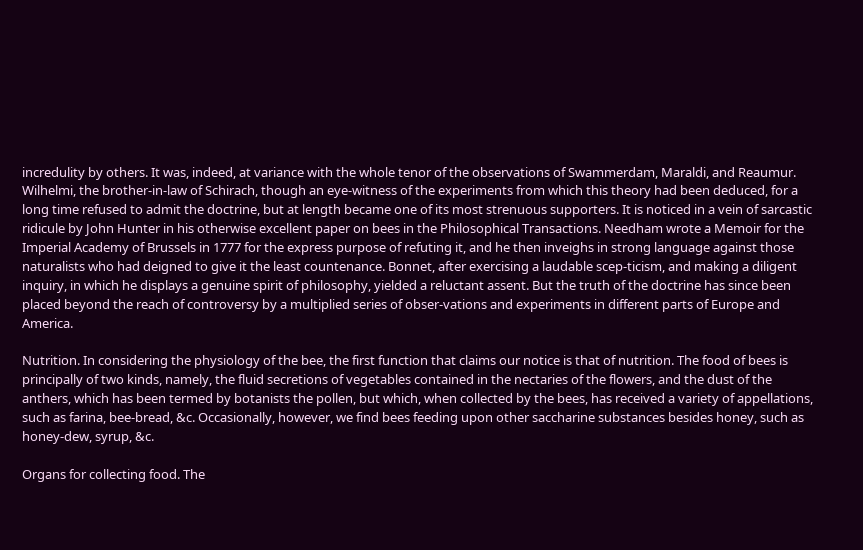incredulity by others. It was, indeed, at variance with the whole tenor of the observations of Swammerdam, Maraldi, and Reaumur. Wilhelmi, the brother-in-law of Schirach, though an eye-witness of the experiments from which this theory had been deduced, for a long time refused to admit the doctrine, but at length became one of its most strenuous supporters. It is noticed in a vein of sarcastic ridicule by John Hunter in his otherwise excellent paper on bees in the Philosophical Transactions. Needham wrote a Memoir for the Imperial Academy of Brussels in 1777 for the express purpose of refuting it, and he then inveighs in strong language against those naturalists who had deigned to give it the least countenance. Bonnet, after exercising a laudable scep-ticism, and making a diligent inquiry, in which he displays a genuine spirit of philosophy, yielded a reluctant assent. But the truth of the doctrine has since been placed beyond the reach of controversy by a multiplied series of obser-vations and experiments in different parts of Europe and America.

Nutrition. In considering the physiology of the bee, the first function that claims our notice is that of nutrition. The food of bees is principally of two kinds, namely, the fluid secretions of vegetables contained in the nectaries of the flowers, and the dust of the anthers, which has been termed by botanists the pollen, but which, when collected by the bees, has received a variety of appellations, such as farina, bee-bread, &c. Occasionally, however, we find bees feeding upon other saccharine substances besides honey, such as honey-dew, syrup, &c.

Organs for collecting food. The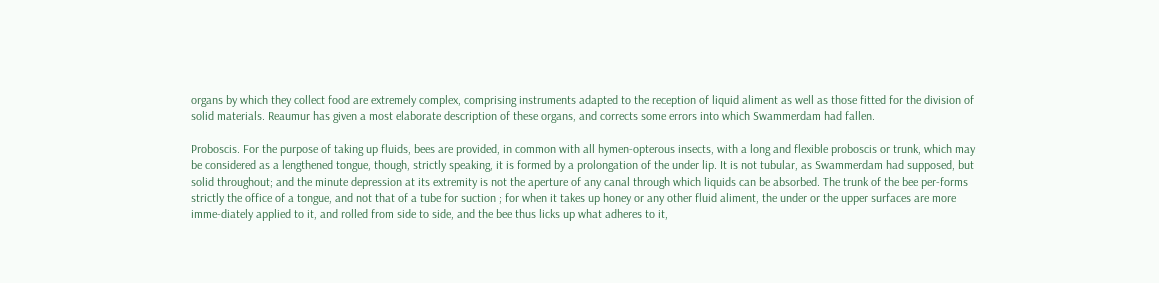organs by which they collect food are extremely complex, comprising instruments adapted to the reception of liquid aliment as well as those fitted for the division of solid materials. Reaumur has given a most elaborate description of these organs, and corrects some errors into which Swammerdam had fallen.

Proboscis. For the purpose of taking up fluids, bees are provided, in common with all hymen-opterous insects, with a long and flexible proboscis or trunk, which may be considered as a lengthened tongue, though, strictly speaking, it is formed by a prolongation of the under lip. It is not tubular, as Swammerdam had supposed, but solid throughout; and the minute depression at its extremity is not the aperture of any canal through which liquids can be absorbed. The trunk of the bee per-forms strictly the office of a tongue, and not that of a tube for suction ; for when it takes up honey or any other fluid aliment, the under or the upper surfaces are more imme-diately applied to it, and rolled from side to side, and the bee thus licks up what adheres to it,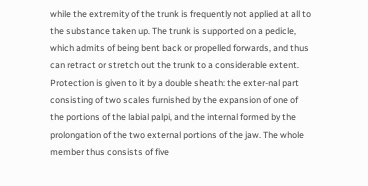while the extremity of the trunk is frequently not applied at all to the substance taken up. The trunk is supported on a pedicle, which admits of being bent back or propelled forwards, and thus can retract or stretch out the trunk to a considerable extent. Protection is given to it by a double sheath: the exter-nal part consisting of two scales furnished by the expansion of one of the portions of the labial palpi, and the internal formed by the prolongation of the two external portions of the jaw. The whole member thus consists of five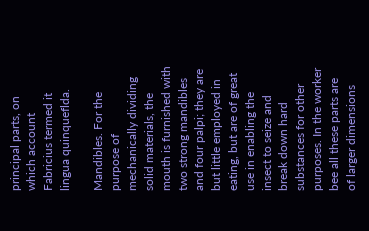principal parts, on which account Fabricius termed it lingua quinqueflda.

Mandibles. For the purpose of mechanically dividing solid materials, the mouth is furnished with two strong mandibles and four palpi; they are but little employed in eating, but are of great use in enabling the insect to seize and break down hard substances for other purposes. In the worker bee all these parts are of larger dimensions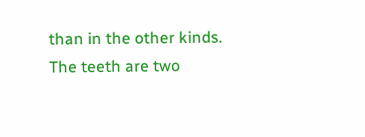than in the other kinds. The teeth are two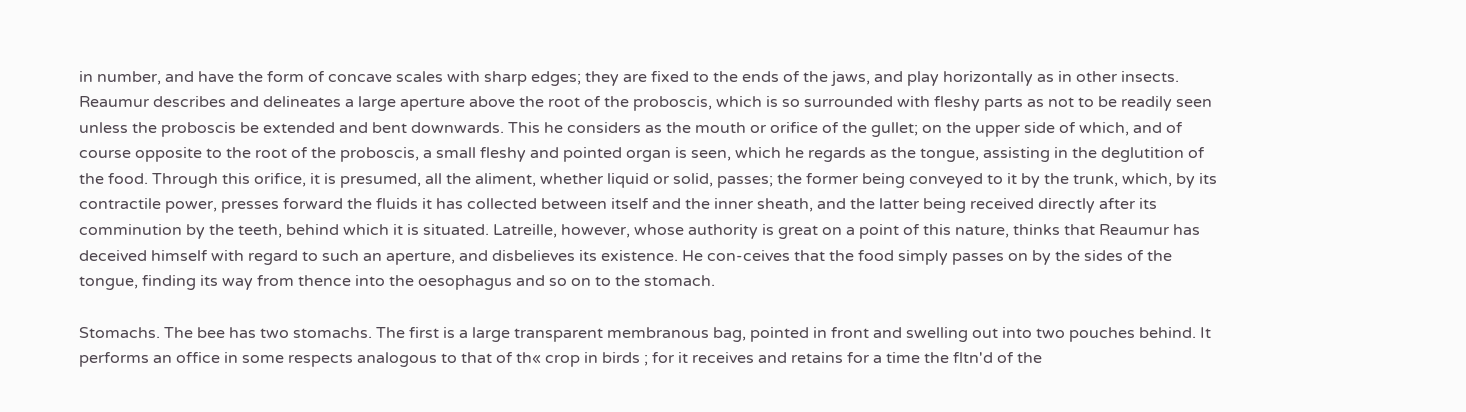in number, and have the form of concave scales with sharp edges; they are fixed to the ends of the jaws, and play horizontally as in other insects. Reaumur describes and delineates a large aperture above the root of the proboscis, which is so surrounded with fleshy parts as not to be readily seen unless the proboscis be extended and bent downwards. This he considers as the mouth or orifice of the gullet; on the upper side of which, and of course opposite to the root of the proboscis, a small fleshy and pointed organ is seen, which he regards as the tongue, assisting in the deglutition of the food. Through this orifice, it is presumed, all the aliment, whether liquid or solid, passes; the former being conveyed to it by the trunk, which, by its contractile power, presses forward the fluids it has collected between itself and the inner sheath, and the latter being received directly after its comminution by the teeth, behind which it is situated. Latreille, however, whose authority is great on a point of this nature, thinks that Reaumur has deceived himself with regard to such an aperture, and disbelieves its existence. He con-ceives that the food simply passes on by the sides of the tongue, finding its way from thence into the oesophagus and so on to the stomach.

Stomachs. The bee has two stomachs. The first is a large transparent membranous bag, pointed in front and swelling out into two pouches behind. It performs an office in some respects analogous to that of th« crop in birds ; for it receives and retains for a time the fltn'd of the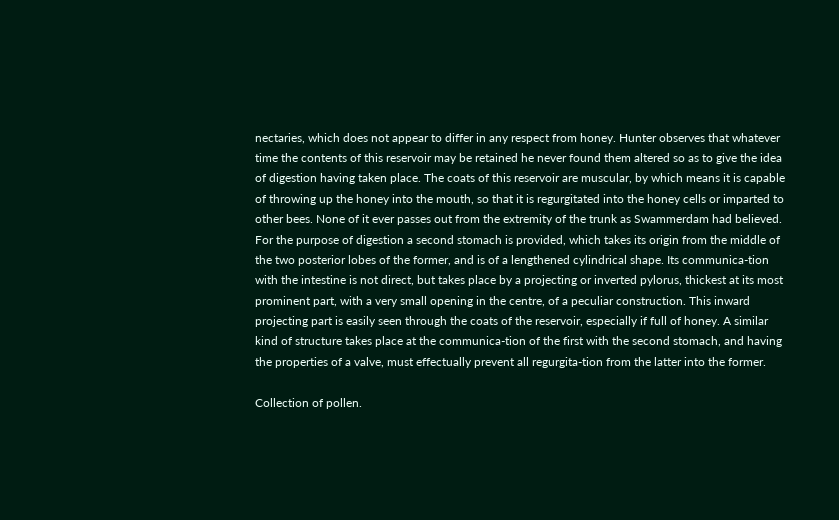nectaries, which does not appear to differ in any respect from honey. Hunter observes that whatever time the contents of this reservoir may be retained he never found them altered so as to give the idea of digestion having taken place. The coats of this reservoir are muscular, by which means it is capable of throwing up the honey into the mouth, so that it is regurgitated into the honey cells or imparted to other bees. None of it ever passes out from the extremity of the trunk as Swammerdam had believed. For the purpose of digestion a second stomach is provided, which takes its origin from the middle of the two posterior lobes of the former, and is of a lengthened cylindrical shape. Its communica-tion with the intestine is not direct, but takes place by a projecting or inverted pylorus, thickest at its most prominent part, with a very small opening in the centre, of a peculiar construction. This inward projecting part is easily seen through the coats of the reservoir, especially if full of honey. A similar kind of structure takes place at the communica-tion of the first with the second stomach, and having the properties of a valve, must effectually prevent all regurgita-tion from the latter into the former.

Collection of pollen.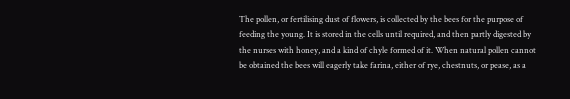The pollen, or fertilising dust of flowers, is collected by the bees for the purpose of feeding the young. It is stored in the cells until required, and then partly digested by the nurses with honey, and a kind of chyle formed of it. When natural pollen cannot be obtained the bees will eagerly take farina, either of rye, chestnuts, or pease, as a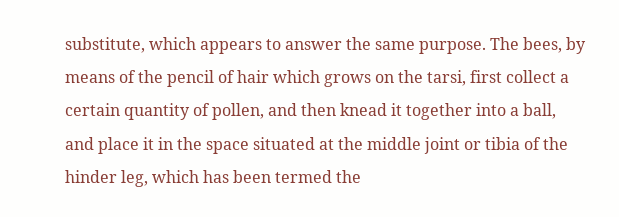substitute, which appears to answer the same purpose. The bees, by means of the pencil of hair which grows on the tarsi, first collect a certain quantity of pollen, and then knead it together into a ball, and place it in the space situated at the middle joint or tibia of the hinder leg, which has been termed the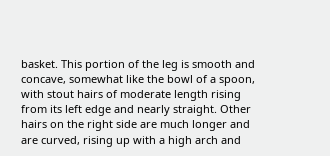basket. This portion of the leg is smooth and concave, somewhat like the bowl of a spoon, with stout hairs of moderate length rising from its left edge and nearly straight. Other hairs on the right side are much longer and are curved, rising up with a high arch and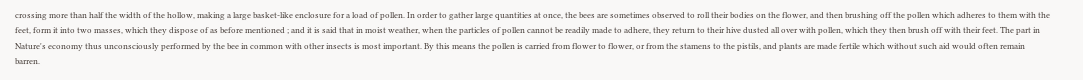crossing more than half the width of the hollow, making a large basket-like enclosure for a load of pollen. In order to gather large quantities at once, the bees are sometimes observed to roll their bodies on the flower, and then brushing off the pollen which adheres to them with the feet, form it into two masses, which they dispose of as before mentioned ; and it is said that in moist weather, when the particles of pollen cannot be readily made to adhere, they return to their hive dusted all over with pollen, which they then brush off with their feet. The part in Nature's economy thus unconsciously performed by the bee in common with other insects is most important. By this means the pollen is carried from flower to flower, or from the stamens to the pistils, and plants are made fertile which without such aid would often remain barren.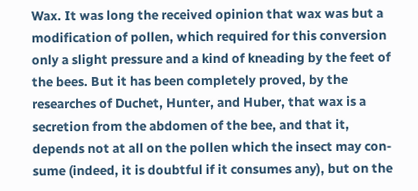Wax. It was long the received opinion that wax was but a modification of pollen, which required for this conversion only a slight pressure and a kind of kneading by the feet of the bees. But it has been completely proved, by the researches of Duchet, Hunter, and Huber, that wax is a secretion from the abdomen of the bee, and that it, depends not at all on the pollen which the insect may con-sume (indeed, it is doubtful if it consumes any), but on the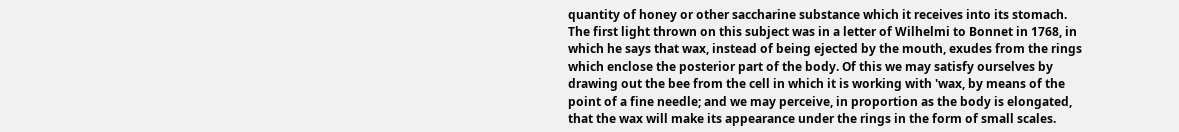quantity of honey or other saccharine substance which it receives into its stomach. The first light thrown on this subject was in a letter of Wilhelmi to Bonnet in 1768, in which he says that wax, instead of being ejected by the mouth, exudes from the rings which enclose the posterior part of the body. Of this we may satisfy ourselves by drawing out the bee from the cell in which it is working with 'wax, by means of the point of a fine needle; and we may perceive, in proportion as the body is elongated, that the wax will make its appearance under the rings in the form of small scales.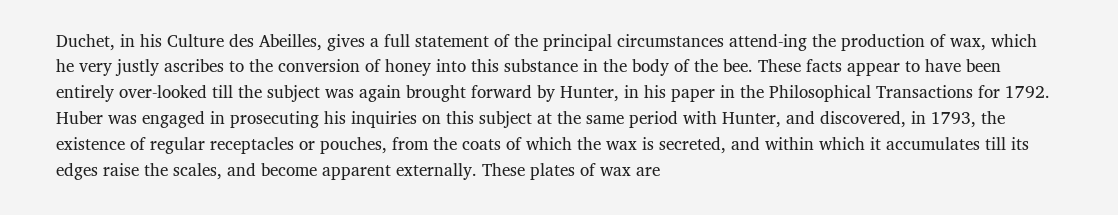Duchet, in his Culture des Abeilles, gives a full statement of the principal circumstances attend-ing the production of wax, which he very justly ascribes to the conversion of honey into this substance in the body of the bee. These facts appear to have been entirely over-looked till the subject was again brought forward by Hunter, in his paper in the Philosophical Transactions for 1792. Huber was engaged in prosecuting his inquiries on this subject at the same period with Hunter, and discovered, in 1793, the existence of regular receptacles or pouches, from the coats of which the wax is secreted, and within which it accumulates till its edges raise the scales, and become apparent externally. These plates of wax are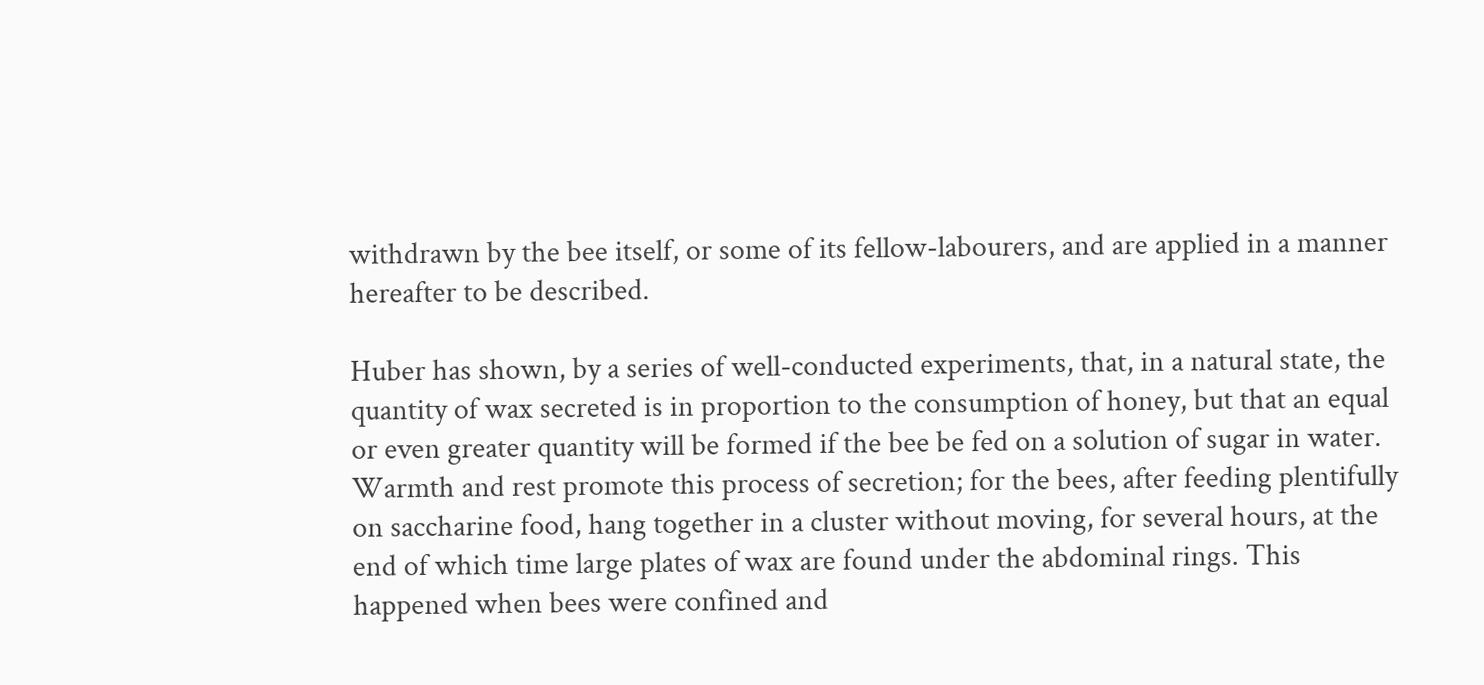withdrawn by the bee itself, or some of its fellow-labourers, and are applied in a manner hereafter to be described.

Huber has shown, by a series of well-conducted experiments, that, in a natural state, the quantity of wax secreted is in proportion to the consumption of honey, but that an equal or even greater quantity will be formed if the bee be fed on a solution of sugar in water. Warmth and rest promote this process of secretion; for the bees, after feeding plentifully on saccharine food, hang together in a cluster without moving, for several hours, at the end of which time large plates of wax are found under the abdominal rings. This happened when bees were confined and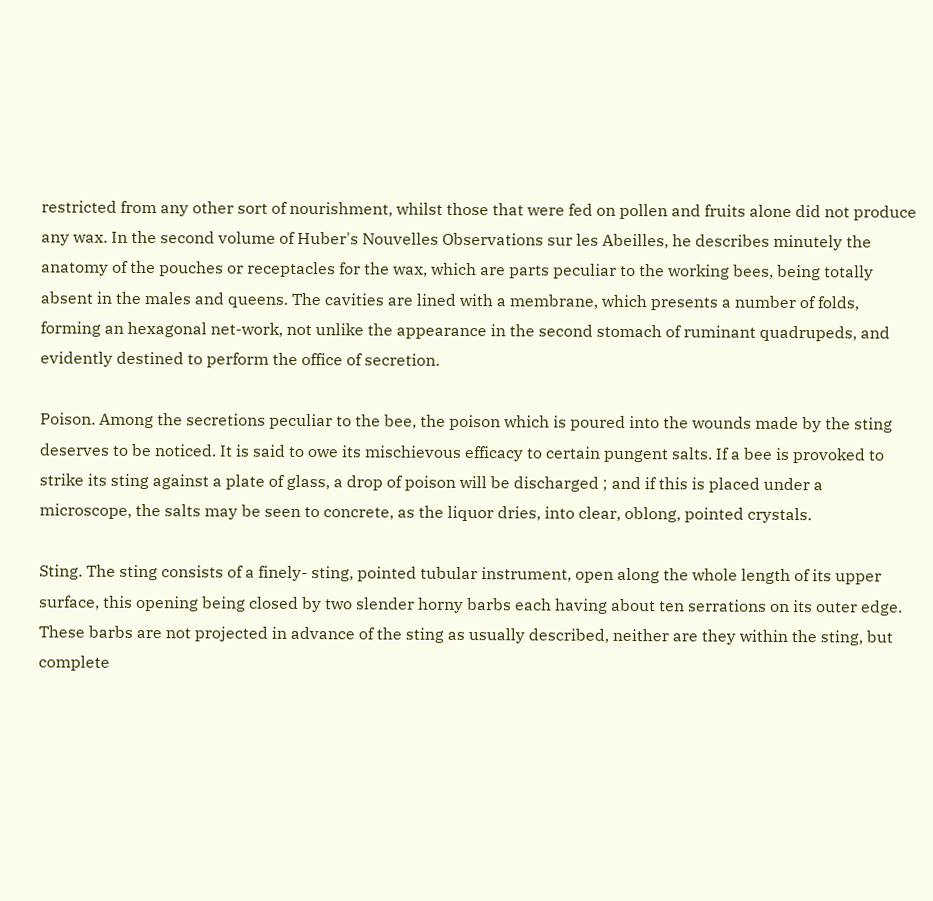restricted from any other sort of nourishment, whilst those that were fed on pollen and fruits alone did not produce any wax. In the second volume of Huber's Nouvelles Observations sur les Abeilles, he describes minutely the anatomy of the pouches or receptacles for the wax, which are parts peculiar to the working bees, being totally absent in the males and queens. The cavities are lined with a membrane, which presents a number of folds, forming an hexagonal net-work, not unlike the appearance in the second stomach of ruminant quadrupeds, and evidently destined to perform the office of secretion.

Poison. Among the secretions peculiar to the bee, the poison which is poured into the wounds made by the sting deserves to be noticed. It is said to owe its mischievous efficacy to certain pungent salts. If a bee is provoked to strike its sting against a plate of glass, a drop of poison will be discharged ; and if this is placed under a microscope, the salts may be seen to concrete, as the liquor dries, into clear, oblong, pointed crystals.

Sting. The sting consists of a finely- sting, pointed tubular instrument, open along the whole length of its upper surface, this opening being closed by two slender horny barbs each having about ten serrations on its outer edge. These barbs are not projected in advance of the sting as usually described, neither are they within the sting, but complete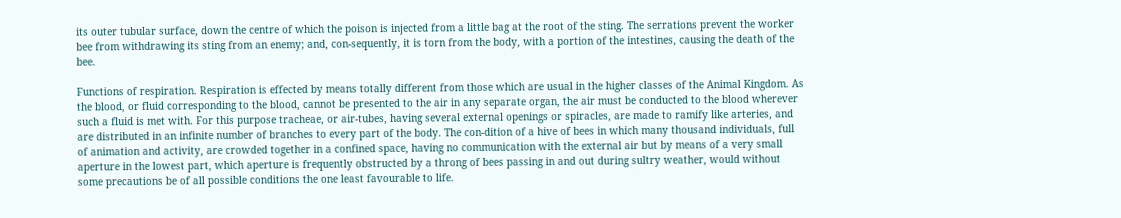its outer tubular surface, down the centre of which the poison is injected from a little bag at the root of the sting. The serrations prevent the worker bee from withdrawing its sting from an enemy; and, con-sequently, it is torn from the body, with a portion of the intestines, causing the death of the bee.

Functions of respiration. Respiration is effected by means totally different from those which are usual in the higher classes of the Animal Kingdom. As the blood, or fluid corresponding to the blood, cannot be presented to the air in any separate organ, the air must be conducted to the blood wherever such a fluid is met with. For this purpose tracheae, or air-tubes, having several external openings or spiracles, are made to ramify like arteries, and are distributed in an infinite number of branches to every part of the body. The con-dition of a hive of bees in which many thousand individuals, full of animation and activity, are crowded together in a confined space, having no communication with the external air but by means of a very small aperture in the lowest part, which aperture is frequently obstructed by a throng of bees passing in and out during sultry weather, would without some precautions be of all possible conditions the one least favourable to life.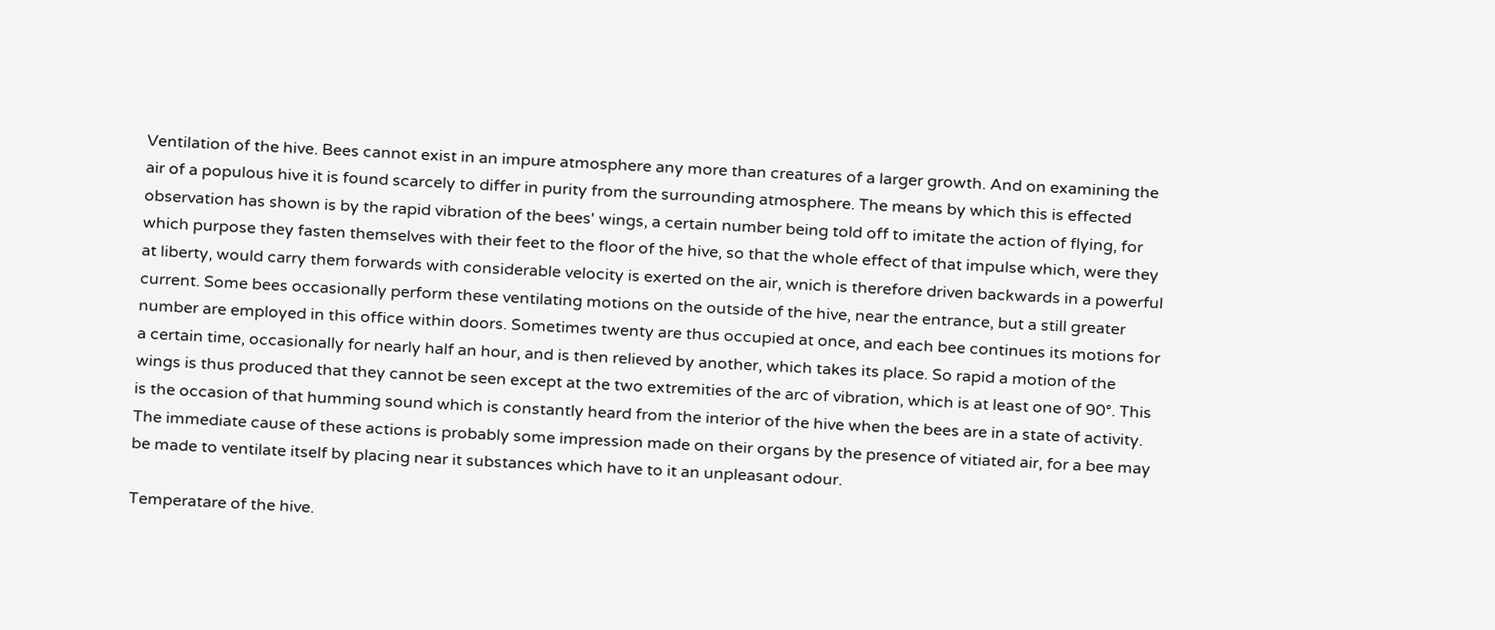Ventilation of the hive. Bees cannot exist in an impure atmosphere any more than creatures of a larger growth. And on examining the air of a populous hive it is found scarcely to differ in purity from the surrounding atmosphere. The means by which this is effected observation has shown is by the rapid vibration of the bees' wings, a certain number being told off to imitate the action of flying, for which purpose they fasten themselves with their feet to the floor of the hive, so that the whole effect of that impulse which, were they at liberty, would carry them forwards with considerable velocity is exerted on the air, wnich is therefore driven backwards in a powerful current. Some bees occasionally perform these ventilating motions on the outside of the hive, near the entrance, but a still greater number are employed in this office within doors. Sometimes twenty are thus occupied at once, and each bee continues its motions for a certain time, occasionally for nearly half an hour, and is then relieved by another, which takes its place. So rapid a motion of the wings is thus produced that they cannot be seen except at the two extremities of the arc of vibration, which is at least one of 90°. This is the occasion of that humming sound which is constantly heard from the interior of the hive when the bees are in a state of activity. The immediate cause of these actions is probably some impression made on their organs by the presence of vitiated air, for a bee may be made to ventilate itself by placing near it substances which have to it an unpleasant odour.

Temperatare of the hive.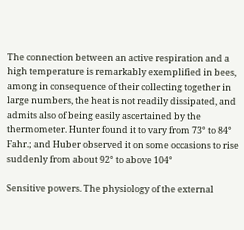The connection between an active respiration and a high temperature is remarkably exemplified in bees, among in consequence of their collecting together in large numbers, the heat is not readily dissipated, and admits also of being easily ascertained by the thermometer. Hunter found it to vary from 73° to 84° Fahr.; and Huber observed it on some occasions to rise suddenly from about 92° to above 104°

Sensitive powers. The physiology of the external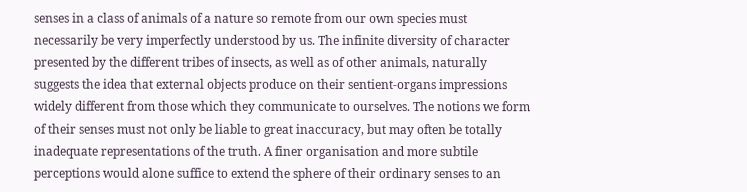senses in a class of animals of a nature so remote from our own species must necessarily be very imperfectly understood by us. The infinite diversity of character presented by the different tribes of insects, as well as of other animals, naturally suggests the idea that external objects produce on their sentient-organs impressions widely different from those which they communicate to ourselves. The notions we form of their senses must not only be liable to great inaccuracy, but may often be totally inadequate representations of the truth. A finer organisation and more subtile perceptions would alone suffice to extend the sphere of their ordinary senses to an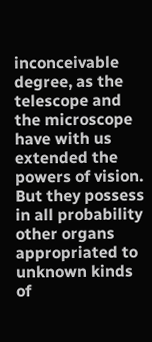inconceivable degree, as the telescope and the microscope have with us extended the powers of vision. But they possess in all probability other organs appropriated to unknown kinds of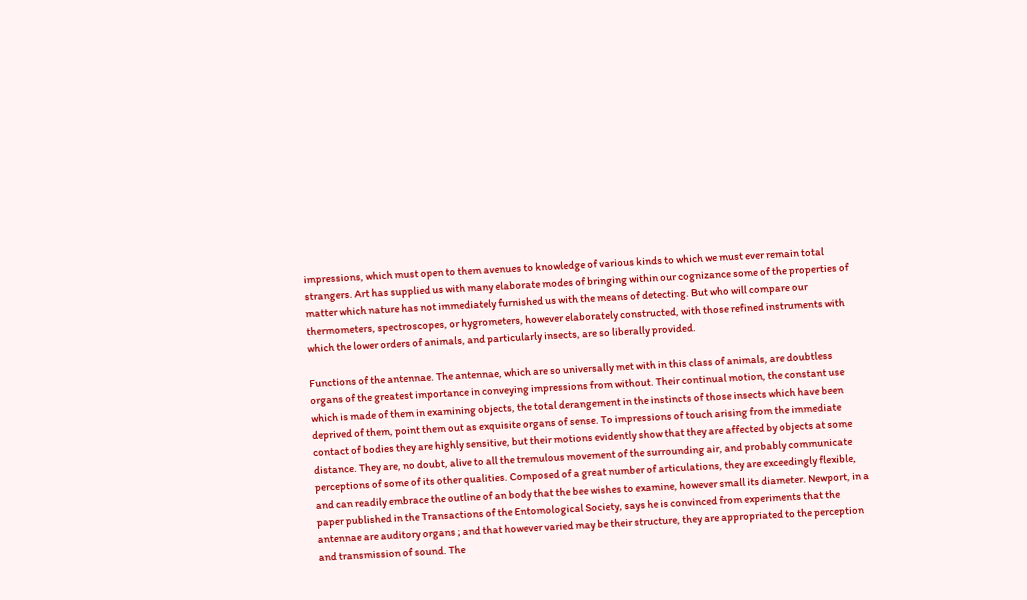impressions, which must open to them avenues to knowledge of various kinds to which we must ever remain total strangers. Art has supplied us with many elaborate modes of bringing within our cognizance some of the properties of matter which nature has not immediately furnished us with the means of detecting. But who will compare our thermometers, spectroscopes, or hygrometers, however elaborately constructed, with those refined instruments with which the lower orders of animals, and particularly insects, are so liberally provided.

Functions of the antennae. The antennae, which are so universally met with in this class of animals, are doubtless organs of the greatest importance in conveying impressions from without. Their continual motion, the constant use which is made of them in examining objects, the total derangement in the instincts of those insects which have been deprived of them, point them out as exquisite organs of sense. To impressions of touch arising from the immediate contact of bodies they are highly sensitive, but their motions evidently show that they are affected by objects at some distance. They are, no doubt, alive to all the tremulous movement of the surrounding air, and probably communicate perceptions of some of its other qualities. Composed of a great number of articulations, they are exceedingly flexible, and can readily embrace the outline of an body that the bee wishes to examine, however small its diameter. Newport, in a paper published in the Transactions of the Entomological Society, says he is convinced from experiments that the antennae are auditory organs ; and that however varied may be their structure, they are appropriated to the perception and transmission of sound. The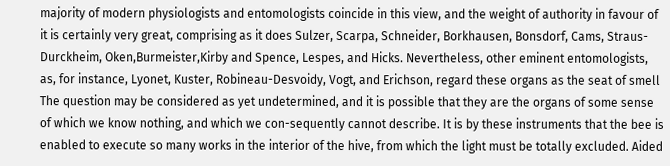majority of modern physiologists and entomologists coincide in this view, and the weight of authority in favour of it is certainly very great, comprising as it does Sulzer, Scarpa, Schneider, Borkhausen, Bonsdorf, Cams, Straus- Durckheim, Oken,Burmeister,Kirby and Spence, Lespes, and Hicks. Nevertheless, other eminent entomologists, as, for instance, Lyonet, Kuster, Robineau-Desvoidy, Vogt, and Erichson, regard these organs as the seat of smell The question may be considered as yet undetermined, and it is possible that they are the organs of some sense of which we know nothing, and which we con-sequently cannot describe. It is by these instruments that the bee is enabled to execute so many works in the interior of the hive, from which the light must be totally excluded. Aided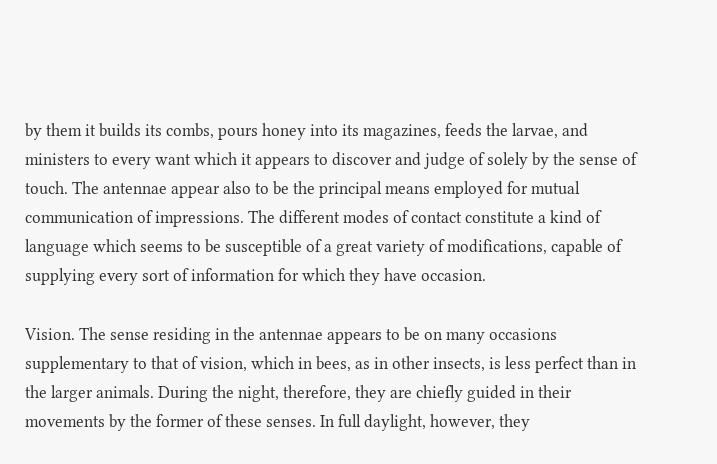by them it builds its combs, pours honey into its magazines, feeds the larvae, and ministers to every want which it appears to discover and judge of solely by the sense of touch. The antennae appear also to be the principal means employed for mutual communication of impressions. The different modes of contact constitute a kind of language which seems to be susceptible of a great variety of modifications, capable of supplying every sort of information for which they have occasion.

Vision. The sense residing in the antennae appears to be on many occasions supplementary to that of vision, which in bees, as in other insects, is less perfect than in the larger animals. During the night, therefore, they are chiefly guided in their movements by the former of these senses. In full daylight, however, they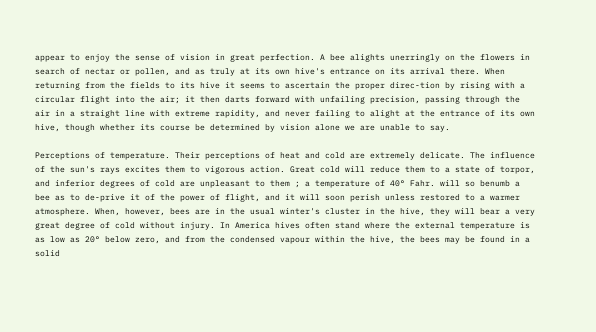appear to enjoy the sense of vision in great perfection. A bee alights unerringly on the flowers in search of nectar or pollen, and as truly at its own hive's entrance on its arrival there. When returning from the fields to its hive it seems to ascertain the proper direc-tion by rising with a circular flight into the air; it then darts forward with unfailing precision, passing through the air in a straight line with extreme rapidity, and never failing to alight at the entrance of its own hive, though whether its course be determined by vision alone we are unable to say.

Perceptions of temperature. Their perceptions of heat and cold are extremely delicate. The influence of the sun's rays excites them to vigorous action. Great cold will reduce them to a state of torpor, and inferior degrees of cold are unpleasant to them ; a temperature of 40° Fahr. will so benumb a bee as to de-prive it of the power of flight, and it will soon perish unless restored to a warmer atmosphere. When, however, bees are in the usual winter's cluster in the hive, they will bear a very great degree of cold without injury. In America hives often stand where the external temperature is as low as 20° below zero, and from the condensed vapour within the hive, the bees may be found in a solid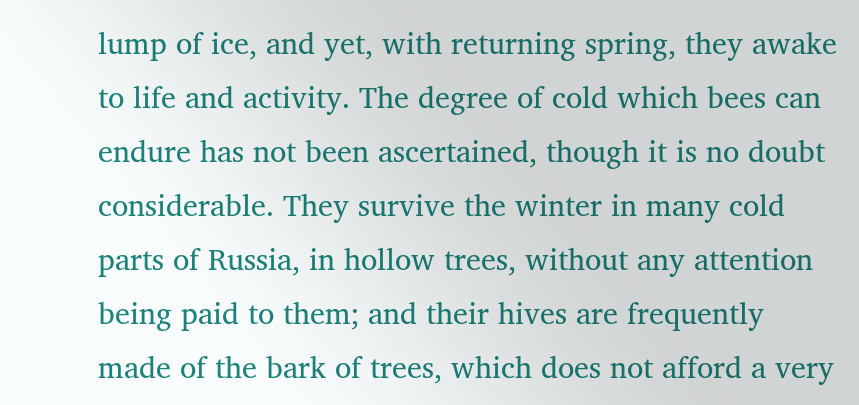lump of ice, and yet, with returning spring, they awake to life and activity. The degree of cold which bees can endure has not been ascertained, though it is no doubt considerable. They survive the winter in many cold parts of Russia, in hollow trees, without any attention being paid to them; and their hives are frequently made of the bark of trees, which does not afford a very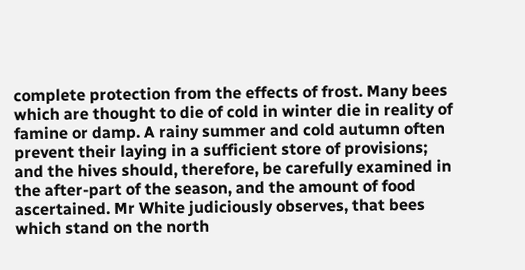complete protection from the effects of frost. Many bees which are thought to die of cold in winter die in reality of famine or damp. A rainy summer and cold autumn often prevent their laying in a sufficient store of provisions; and the hives should, therefore, be carefully examined in the after-part of the season, and the amount of food ascertained. Mr White judiciously observes, that bees which stand on the north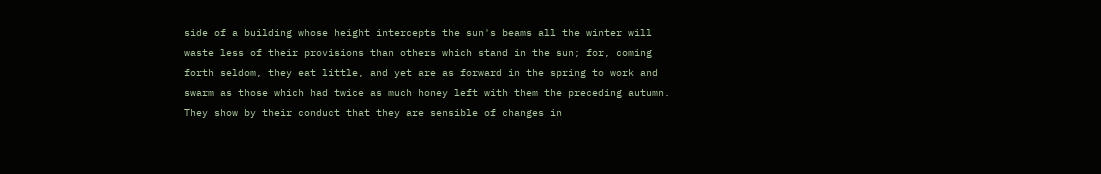side of a building whose height intercepts the sun's beams all the winter will waste less of their provisions than others which stand in the sun; for, coming forth seldom, they eat little, and yet are as forward in the spring to work and swarm as those which had twice as much honey left with them the preceding autumn. They show by their conduct that they are sensible of changes in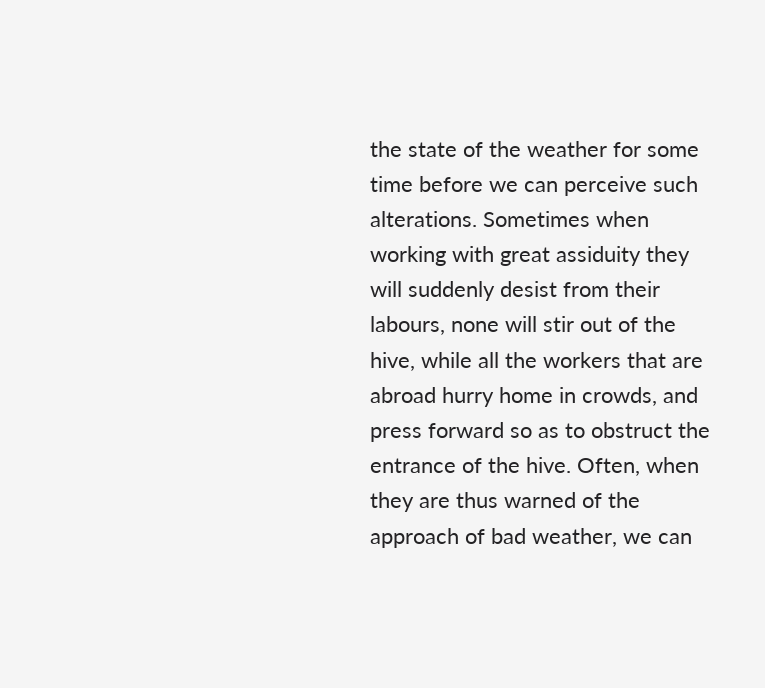the state of the weather for some time before we can perceive such alterations. Sometimes when working with great assiduity they will suddenly desist from their labours, none will stir out of the hive, while all the workers that are abroad hurry home in crowds, and press forward so as to obstruct the entrance of the hive. Often, when they are thus warned of the approach of bad weather, we can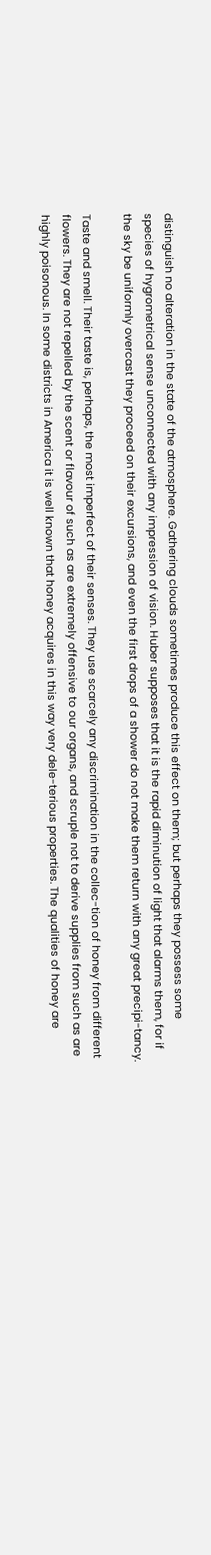distinguish no alteration in the state of the atmosphere. Gathering clouds sometimes produce this effect on them; but perhaps they possess some species of hygrometrical sense unconnected with any impression of vision. Huber supposes that it is the rapid diminution of light that alarms them, for if the sky be uniformly overcast they proceed on their excursions, and even the first drops of a shower do not make them return with any great precipi-tancy.

Taste and smell. Their taste is, perhaps, the most imperfect of their senses. They use scarcely any discrimination in the collec-tion of honey from different flowers. They are not repelled by the scent or flavour of such as are extremely offensive to our organs, and scruple not to derive supplies from such as are highly poisonous. In some districts in America it is well known that honey acquires in this way very dele-terious properties. The qualities of honey are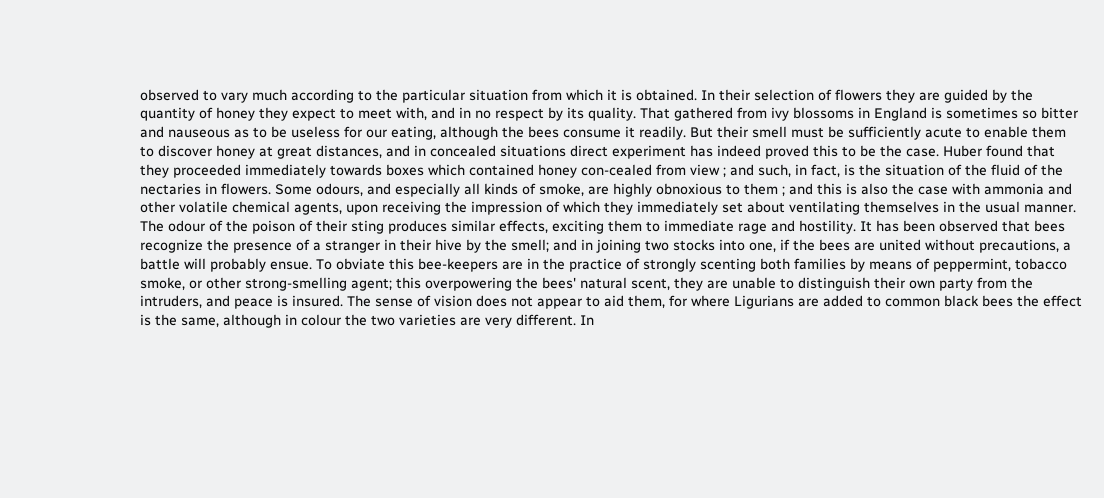observed to vary much according to the particular situation from which it is obtained. In their selection of flowers they are guided by the quantity of honey they expect to meet with, and in no respect by its quality. That gathered from ivy blossoms in England is sometimes so bitter and nauseous as to be useless for our eating, although the bees consume it readily. But their smell must be sufficiently acute to enable them to discover honey at great distances, and in concealed situations direct experiment has indeed proved this to be the case. Huber found that they proceeded immediately towards boxes which contained honey con-cealed from view ; and such, in fact, is the situation of the fluid of the nectaries in flowers. Some odours, and especially all kinds of smoke, are highly obnoxious to them ; and this is also the case with ammonia and other volatile chemical agents, upon receiving the impression of which they immediately set about ventilating themselves in the usual manner. The odour of the poison of their sting produces similar effects, exciting them to immediate rage and hostility. It has been observed that bees recognize the presence of a stranger in their hive by the smell; and in joining two stocks into one, if the bees are united without precautions, a battle will probably ensue. To obviate this bee-keepers are in the practice of strongly scenting both families by means of peppermint, tobacco smoke, or other strong-smelling agent; this overpowering the bees' natural scent, they are unable to distinguish their own party from the intruders, and peace is insured. The sense of vision does not appear to aid them, for where Ligurians are added to common black bees the effect is the same, although in colour the two varieties are very different. In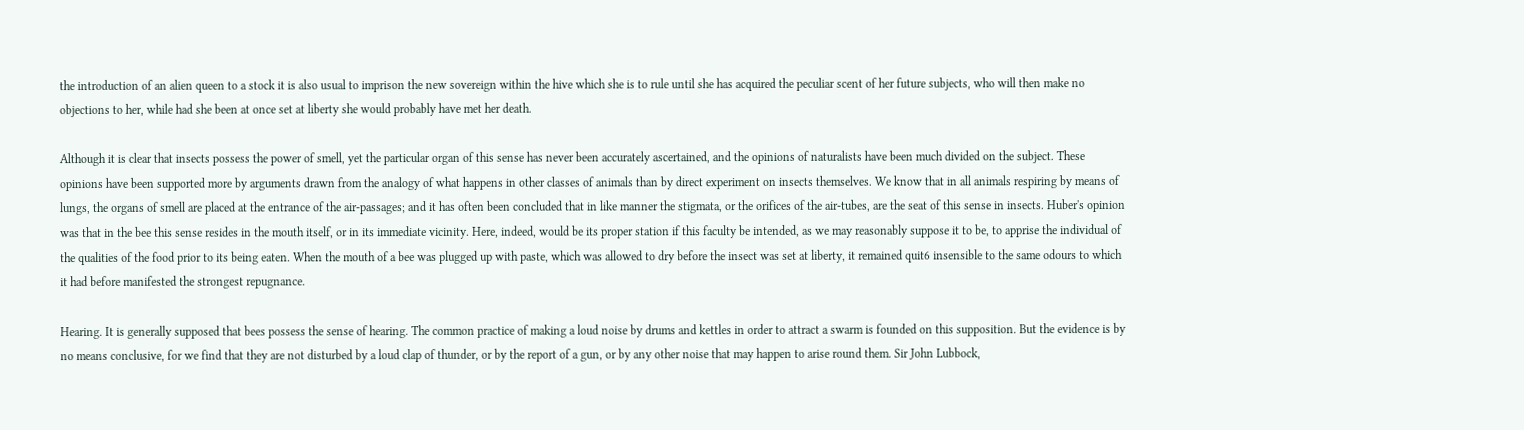the introduction of an alien queen to a stock it is also usual to imprison the new sovereign within the hive which she is to rule until she has acquired the peculiar scent of her future subjects, who will then make no objections to her, while had she been at once set at liberty she would probably have met her death.

Although it is clear that insects possess the power of smell, yet the particular organ of this sense has never been accurately ascertained, and the opinions of naturalists have been much divided on the subject. These opinions have been supported more by arguments drawn from the analogy of what happens in other classes of animals than by direct experiment on insects themselves. We know that in all animals respiring by means of lungs, the organs of smell are placed at the entrance of the air-passages; and it has often been concluded that in like manner the stigmata, or the orifices of the air-tubes, are the seat of this sense in insects. Huber's opinion was that in the bee this sense resides in the mouth itself, or in its immediate vicinity. Here, indeed, would be its proper station if this faculty be intended, as we may reasonably suppose it to be, to apprise the individual of the qualities of the food prior to its being eaten. When the mouth of a bee was plugged up with paste, which was allowed to dry before the insect was set at liberty, it remained quit6 insensible to the same odours to which it had before manifested the strongest repugnance.

Hearing. It is generally supposed that bees possess the sense of hearing. The common practice of making a loud noise by drums and kettles in order to attract a swarm is founded on this supposition. But the evidence is by no means conclusive, for we find that they are not disturbed by a loud clap of thunder, or by the report of a gun, or by any other noise that may happen to arise round them. Sir John Lubbock,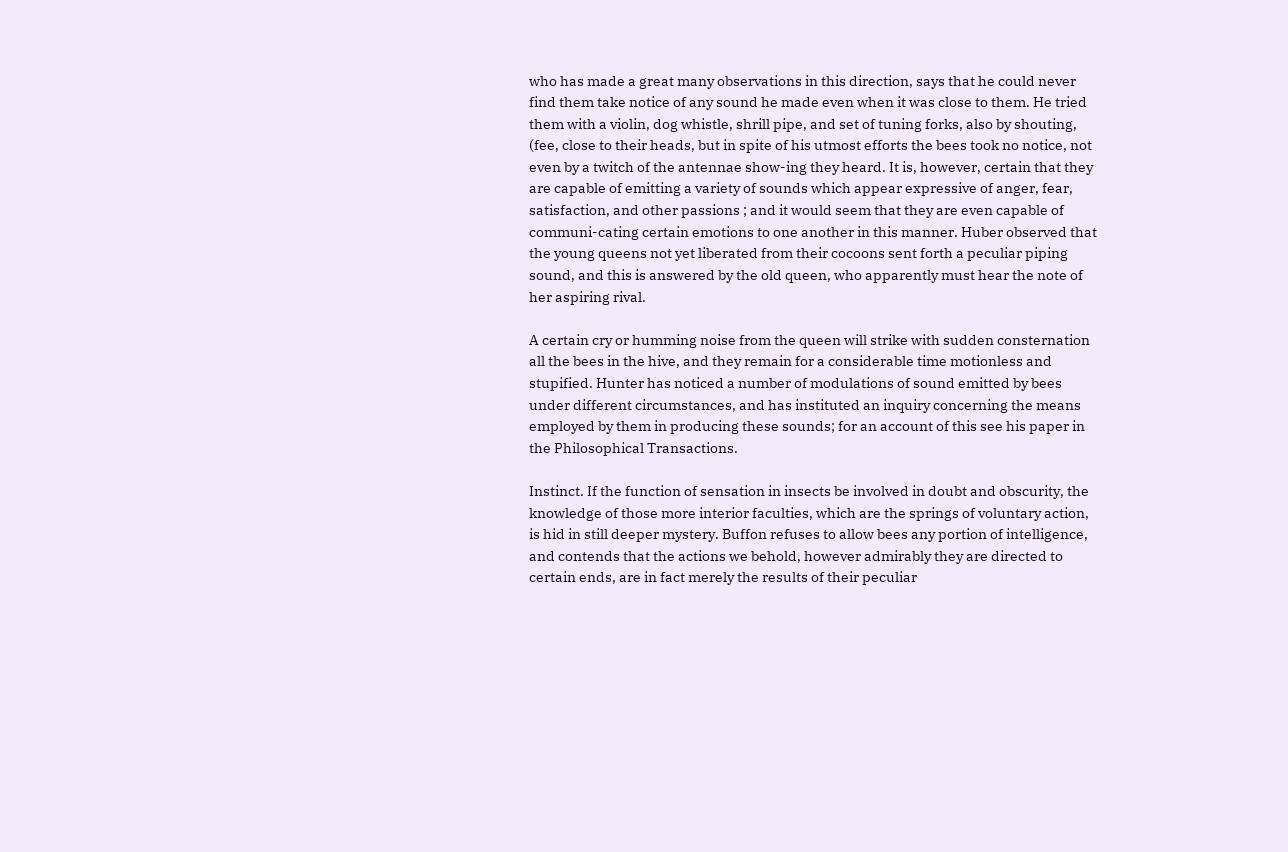who has made a great many observations in this direction, says that he could never find them take notice of any sound he made even when it was close to them. He tried them with a violin, dog whistle, shrill pipe, and set of tuning forks, also by shouting, (fee, close to their heads, but in spite of his utmost efforts the bees took no notice, not even by a twitch of the antennae show-ing they heard. It is, however, certain that they are capable of emitting a variety of sounds which appear expressive of anger, fear, satisfaction, and other passions ; and it would seem that they are even capable of communi-cating certain emotions to one another in this manner. Huber observed that the young queens not yet liberated from their cocoons sent forth a peculiar piping sound, and this is answered by the old queen, who apparently must hear the note of her aspiring rival.

A certain cry or humming noise from the queen will strike with sudden consternation all the bees in the hive, and they remain for a considerable time motionless and stupified. Hunter has noticed a number of modulations of sound emitted by bees under different circumstances, and has instituted an inquiry concerning the means employed by them in producing these sounds; for an account of this see his paper in the Philosophical Transactions.

Instinct. If the function of sensation in insects be involved in doubt and obscurity, the knowledge of those more interior faculties, which are the springs of voluntary action, is hid in still deeper mystery. Buffon refuses to allow bees any portion of intelligence, and contends that the actions we behold, however admirably they are directed to certain ends, are in fact merely the results of their peculiar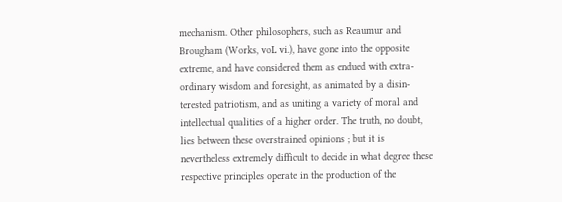mechanism. Other philosophers, such as Reaumur and Brougham (Works, voL vi.), have gone into the opposite extreme, and have considered them as endued with extra-ordinary wisdom and foresight, as animated by a disin-terested patriotism, and as uniting a variety of moral and intellectual qualities of a higher order. The truth, no doubt, lies between these overstrained opinions ; but it is nevertheless extremely difficult to decide in what degree these respective principles operate in the production of the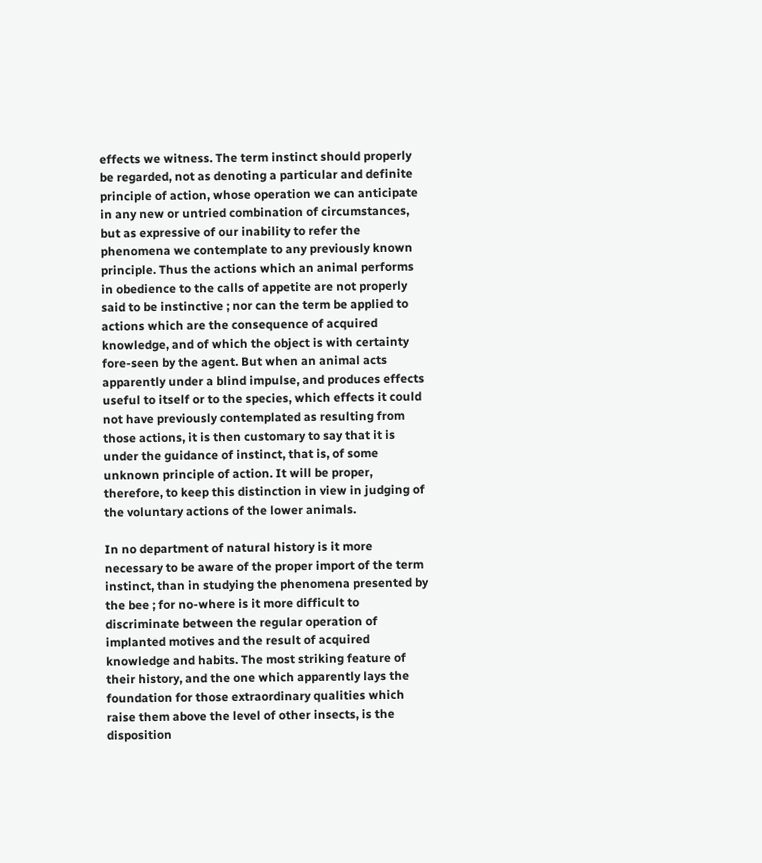effects we witness. The term instinct should properly be regarded, not as denoting a particular and definite principle of action, whose operation we can anticipate in any new or untried combination of circumstances, but as expressive of our inability to refer the phenomena we contemplate to any previously known principle. Thus the actions which an animal performs in obedience to the calls of appetite are not properly said to be instinctive ; nor can the term be applied to actions which are the consequence of acquired knowledge, and of which the object is with certainty fore-seen by the agent. But when an animal acts apparently under a blind impulse, and produces effects useful to itself or to the species, which effects it could not have previously contemplated as resulting from those actions, it is then customary to say that it is under the guidance of instinct, that is, of some unknown principle of action. It will be proper, therefore, to keep this distinction in view in judging of the voluntary actions of the lower animals.

In no department of natural history is it more necessary to be aware of the proper import of the term instinct, than in studying the phenomena presented by the bee ; for no-where is it more difficult to discriminate between the regular operation of implanted motives and the result of acquired knowledge and habits. The most striking feature of their history, and the one which apparently lays the foundation for those extraordinary qualities which raise them above the level of other insects, is the disposition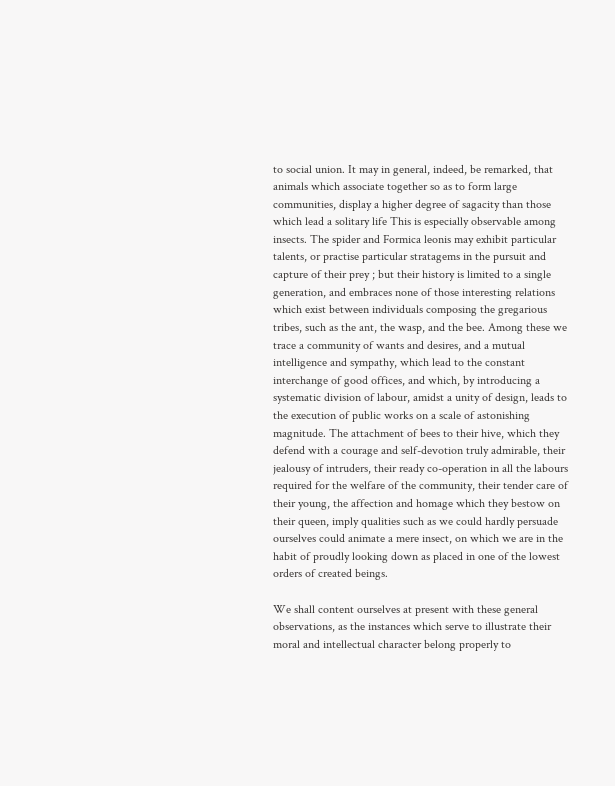to social union. It may in general, indeed, be remarked, that animals which associate together so as to form large communities, display a higher degree of sagacity than those which lead a solitary life This is especially observable among insects. The spider and Formica leonis may exhibit particular talents, or practise particular stratagems in the pursuit and capture of their prey ; but their history is limited to a single generation, and embraces none of those interesting relations which exist between individuals composing the gregarious tribes, such as the ant, the wasp, and the bee. Among these we trace a community of wants and desires, and a mutual intelligence and sympathy, which lead to the constant interchange of good offices, and which, by introducing a systematic division of labour, amidst a unity of design, leads to the execution of public works on a scale of astonishing magnitude. The attachment of bees to their hive, which they defend with a courage and self-devotion truly admirable, their jealousy of intruders, their ready co-operation in all the labours required for the welfare of the community, their tender care of their young, the affection and homage which they bestow on their queen, imply qualities such as we could hardly persuade ourselves could animate a mere insect, on which we are in the habit of proudly looking down as placed in one of the lowest orders of created beings.

We shall content ourselves at present with these general observations, as the instances which serve to illustrate their moral and intellectual character belong properly to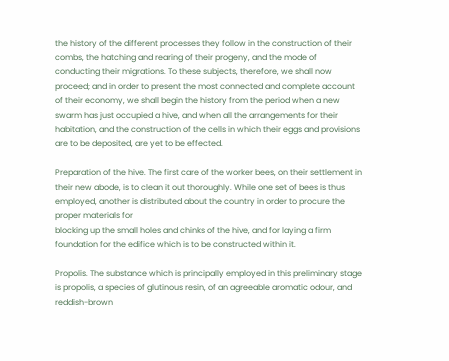the history of the different processes they follow in the construction of their combs, the hatching and rearing of their progeny, and the mode of conducting their migrations. To these subjects, therefore, we shall now proceed; and in order to present the most connected and complete account of their economy, we shall begin the history from the period when a new swarm has just occupied a hive, and when all the arrangements for their habitation, and the construction of the cells in which their eggs and provisions are to be deposited, are yet to be effected.

Preparation of the hive. The first care of the worker bees, on their settlement in their new abode, is to clean it out thoroughly. While one set of bees is thus employed, another is distributed about the country in order to procure the proper materials for
blocking up the small holes and chinks of the hive, and for laying a firm foundation for the edifice which is to be constructed within it.

Propolis. The substance which is principally employed in this preliminary stage is propolis, a species of glutinous resin, of an agreeable aromatic odour, and reddish-brown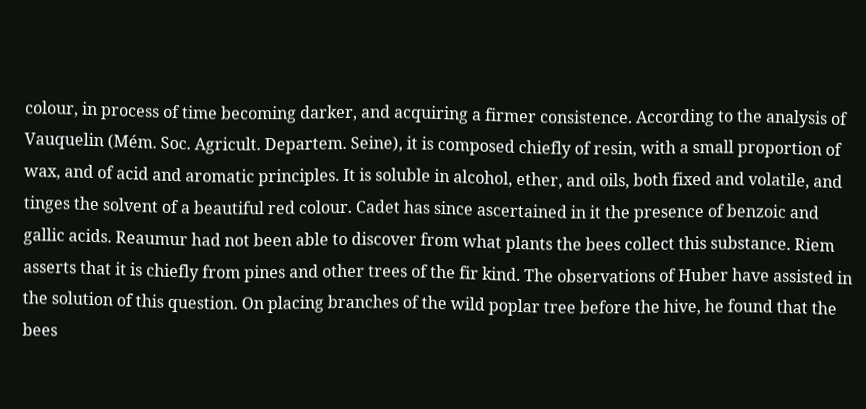colour, in process of time becoming darker, and acquiring a firmer consistence. According to the analysis of Vauquelin (Mém. Soc. Agricult. Departem. Seine), it is composed chiefly of resin, with a small proportion of wax, and of acid and aromatic principles. It is soluble in alcohol, ether, and oils, both fixed and volatile, and tinges the solvent of a beautiful red colour. Cadet has since ascertained in it the presence of benzoic and gallic acids. Reaumur had not been able to discover from what plants the bees collect this substance. Riem asserts that it is chiefly from pines and other trees of the fir kind. The observations of Huber have assisted in the solution of this question. On placing branches of the wild poplar tree before the hive, he found that the bees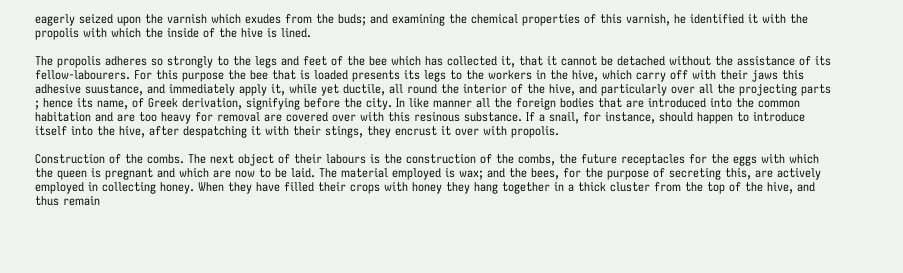eagerly seized upon the varnish which exudes from the buds; and examining the chemical properties of this varnish, he identified it with the propolis with which the inside of the hive is lined.

The propolis adheres so strongly to the legs and feet of the bee which has collected it, that it cannot be detached without the assistance of its fellow-labourers. For this purpose the bee that is loaded presents its legs to the workers in the hive, which carry off with their jaws this adhesive suustance, and immediately apply it, while yet ductile, all round the interior of the hive, and particularly over all the projecting parts ; hence its name, of Greek derivation, signifying before the city. In like manner all the foreign bodies that are introduced into the common habitation and are too heavy for removal are covered over with this resinous substance. If a snail, for instance, should happen to introduce itself into the hive, after despatching it with their stings, they encrust it over with propolis.

Construction of the combs. The next object of their labours is the construction of the combs, the future receptacles for the eggs with which the queen is pregnant and which are now to be laid. The material employed is wax; and the bees, for the purpose of secreting this, are actively employed in collecting honey. When they have filled their crops with honey they hang together in a thick cluster from the top of the hive, and thus remain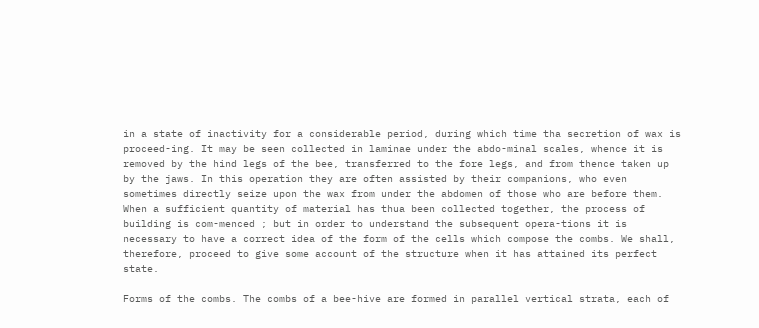in a state of inactivity for a considerable period, during which time tha secretion of wax is proceed-ing. It may be seen collected in laminae under the abdo-minal scales, whence it is removed by the hind legs of the bee, transferred to the fore legs, and from thence taken up by the jaws. In this operation they are often assisted by their companions, who even sometimes directly seize upon the wax from under the abdomen of those who are before them. When a sufficient quantity of material has thua been collected together, the process of building is com-menced ; but in order to understand the subsequent opera-tions it is necessary to have a correct idea of the form of the cells which compose the combs. We shall, therefore, proceed to give some account of the structure when it has attained its perfect state.

Forms of the combs. The combs of a bee-hive are formed in parallel vertical strata, each of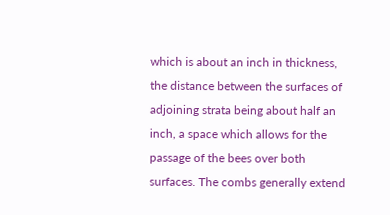which is about an inch in thickness, the distance between the surfaces of adjoining strata being about half an inch, a space which allows for the passage of the bees over both surfaces. The combs generally extend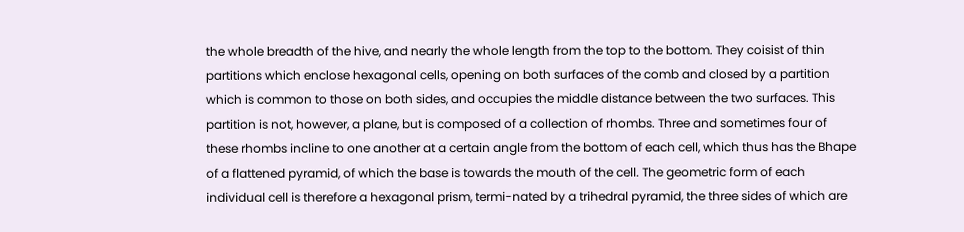the whole breadth of the hive, and nearly the whole length from the top to the bottom. They coisist of thin partitions which enclose hexagonal cells, opening on both surfaces of the comb and closed by a partition which is common to those on both sides, and occupies the middle distance between the two surfaces. This partition is not, however, a plane, but is composed of a collection of rhombs. Three and sometimes four of these rhombs incline to one another at a certain angle from the bottom of each cell, which thus has the Bhape of a flattened pyramid, of which the base is towards the mouth of the cell. The geometric form of each individual cell is therefore a hexagonal prism, termi-nated by a trihedral pyramid, the three sides of which are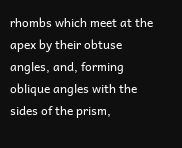rhombs which meet at the apex by their obtuse angles, and, forming oblique angles with the sides of the prism,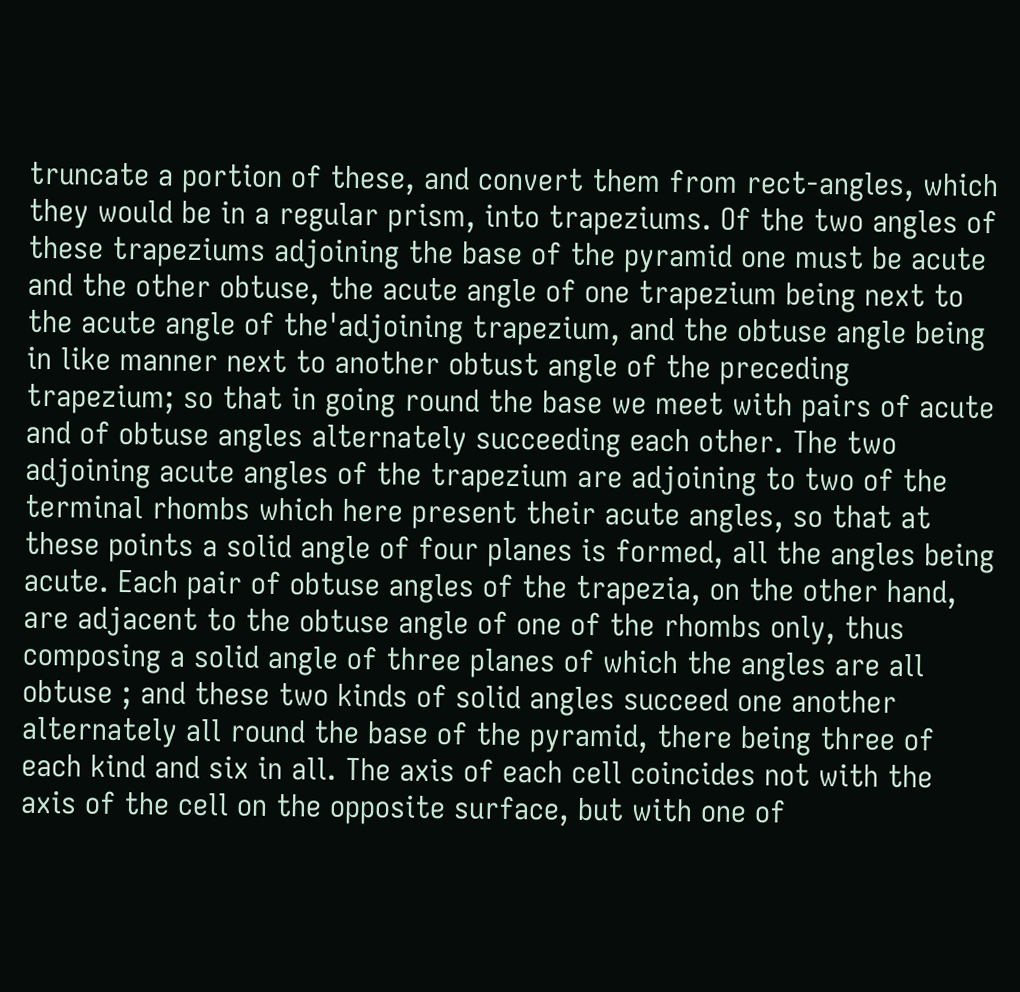truncate a portion of these, and convert them from rect-angles, which they would be in a regular prism, into trapeziums. Of the two angles of these trapeziums adjoining the base of the pyramid one must be acute and the other obtuse, the acute angle of one trapezium being next to the acute angle of the'adjoining trapezium, and the obtuse angle being in like manner next to another obtust angle of the preceding trapezium; so that in going round the base we meet with pairs of acute and of obtuse angles alternately succeeding each other. The two adjoining acute angles of the trapezium are adjoining to two of the terminal rhombs which here present their acute angles, so that at these points a solid angle of four planes is formed, all the angles being acute. Each pair of obtuse angles of the trapezia, on the other hand, are adjacent to the obtuse angle of one of the rhombs only, thus composing a solid angle of three planes of which the angles are all obtuse ; and these two kinds of solid angles succeed one another alternately all round the base of the pyramid, there being three of each kind and six in all. The axis of each cell coincides not with the axis of the cell on the opposite surface, but with one of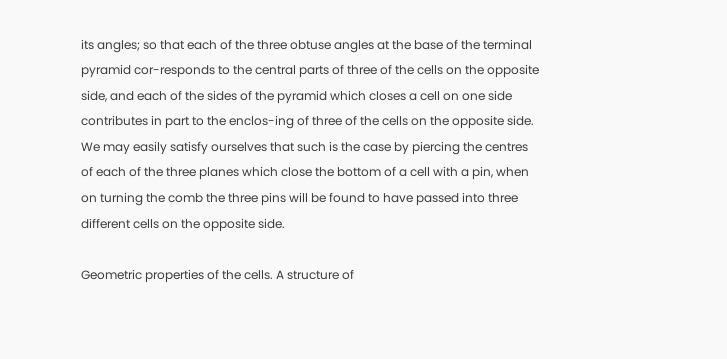its angles; so that each of the three obtuse angles at the base of the terminal pyramid cor-responds to the central parts of three of the cells on the opposite side, and each of the sides of the pyramid which closes a cell on one side contributes in part to the enclos-ing of three of the cells on the opposite side. We may easily satisfy ourselves that such is the case by piercing the centres of each of the three planes which close the bottom of a cell with a pin, when on turning the comb the three pins will be found to have passed into three different cells on the opposite side.

Geometric properties of the cells. A structure of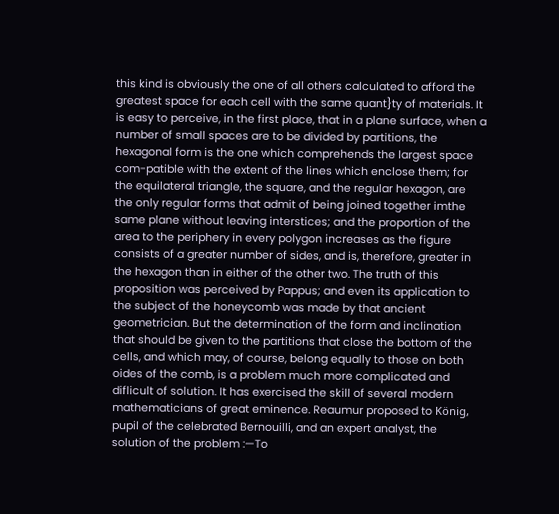this kind is obviously the one of all others calculated to afford the greatest space for each cell with the same quant}ty of materials. It is easy to perceive, in the first place, that in a plane surface, when a number of small spaces are to be divided by partitions, the hexagonal form is the one which comprehends the largest space com-patible with the extent of the lines which enclose them; for the equilateral triangle, the square, and the regular hexagon, are the only regular forms that admit of being joined together imthe same plane without leaving interstices; and the proportion of the area to the periphery in every polygon increases as the figure consists of a greater number of sides, and is, therefore, greater in the hexagon than in either of the other two. The truth of this proposition was perceived by Pappus; and even its application to the subject of the honeycomb was made by that ancient geometrician. But the determination of the form and inclination that should be given to the partitions that close the bottom of the cells, and which may, of course, belong equally to those on both oides of the comb, is a problem much more complicated and diflicult of solution. It has exercised the skill of several modern mathematicians of great eminence. Reaumur proposed to König, pupil of the celebrated Bernouilli, and an expert analyst, the solution of the problem :—To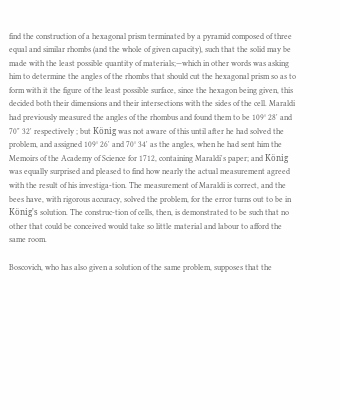find the construction of a hexagonal prism terminated by a pyramid composed of three equal and similar rhombs (and the whole of given capacity), such that the solid may be made with the least possible quantity of materials;—which in other words was asking him to determine the angles of the rhombs that should cut the hexagonal prism so as to form with it the figure of the least possible surface, since the hexagon being given, this decided both their dimensions and their intersections with the sides of the cell. Maraldi had previously measured the angles of the rhombus and found them to be 109° 28' and 70" 32' respectively ; but König was not aware of this until after he had solved the problem, and assigned 109° 26' and 70° 34' as the angles, when he had sent him the Memoirs of the Academy of Science for 1712, containing Maraldi's paper; and König was equally surprised and pleased to find how nearly the actual measurement agreed with the result of his investiga-tion. The measurement of Maraldi is correct, and the bees have, with rigorous accuracy, solved the problem, for the error turns out to be in König's solution. The construc-tion of cells, then, is demonstrated to be such that no other that could be conceived would take so little material and labour to afford the same room.

Boscovich, who has also given a solution of the same problem, supposes that the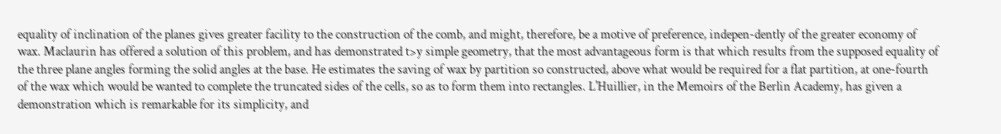equality of inclination of the planes gives greater facility to the construction of the comb, and might, therefore, be a motive of preference, indepen-dently of the greater economy of wax. Maclaurin has offered a solution of this problem, and has demonstrated t>y simple geometry, that the most advantageous form is that which results from the supposed equality of the three plane angles forming the solid angles at the base. He estimates the saving of wax by partition so constructed, above what would be required for a flat partition, at one-fourth of the wax which would be wanted to complete the truncated sides of the cells, so as to form them into rectangles. L'Huillier, in the Memoirs of the Berlin Academy, has given a demonstration which is remarkable for its simplicity, and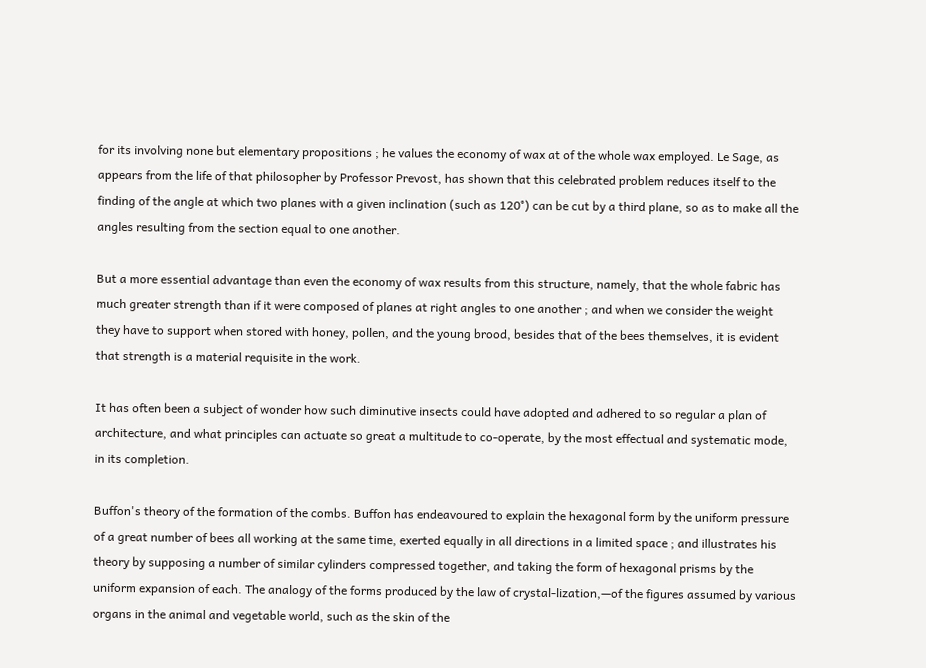for its involving none but elementary propositions ; he values the economy of wax at of the whole wax employed. Le Sage, as appears from the life of that philosopher by Professor Prevost, has shown that this celebrated problem reduces itself to the finding of the angle at which two planes with a given inclination (such as 120°) can be cut by a third plane, so as to make all the angles resulting from the section equal to one another.

But a more essential advantage than even the economy of wax results from this structure, namely, that the whole fabric has much greater strength than if it were composed of planes at right angles to one another ; and when we consider the weight they have to support when stored with honey, pollen, and the young brood, besides that of the bees themselves, it is evident that strength is a material requisite in the work.

It has often been a subject of wonder how such diminutive insects could have adopted and adhered to so regular a plan of architecture, and what principles can actuate so great a multitude to co-operate, by the most effectual and systematic mode, in its completion.

Buffon's theory of the formation of the combs. Buffon has endeavoured to explain the hexagonal form by the uniform pressure of a great number of bees all working at the same time, exerted equally in all directions in a limited space ; and illustrates his theory by supposing a number of similar cylinders compressed together, and taking the form of hexagonal prisms by the uniform expansion of each. The analogy of the forms produced by the law of crystal-lization,—of the figures assumed by various organs in the animal and vegetable world, such as the skin of the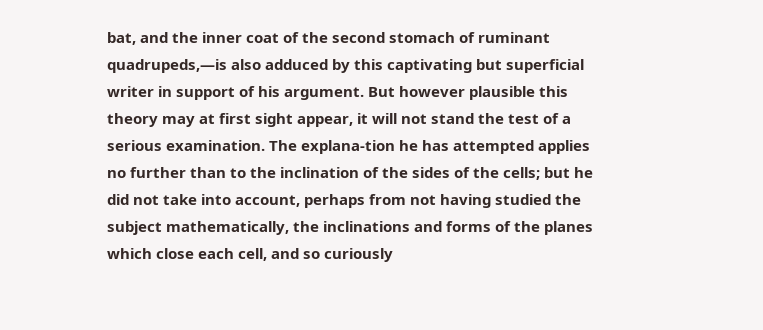bat, and the inner coat of the second stomach of ruminant quadrupeds,—is also adduced by this captivating but superficial writer in support of his argument. But however plausible this theory may at first sight appear, it will not stand the test of a serious examination. The explana-tion he has attempted applies no further than to the inclination of the sides of the cells; but he did not take into account, perhaps from not having studied the subject mathematically, the inclinations and forms of the planes which close each cell, and so curiously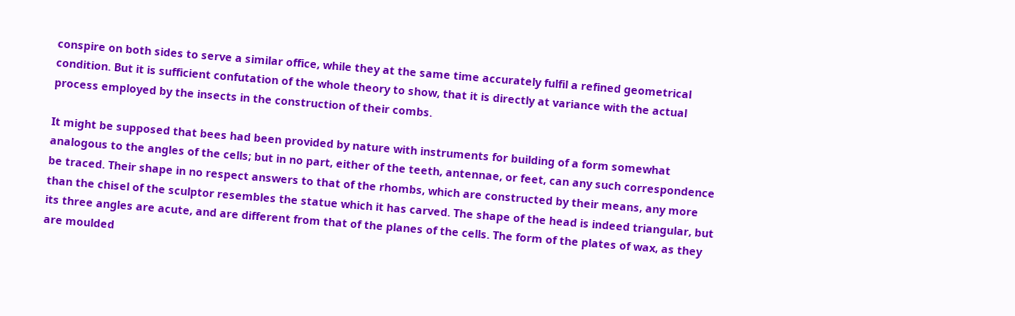conspire on both sides to serve a similar office, while they at the same time accurately fulfil a refined geometrical condition. But it is sufficient confutation of the whole theory to show, that it is directly at variance with the actual process employed by the insects in the construction of their combs.

It might be supposed that bees had been provided by nature with instruments for building of a form somewhat analogous to the angles of the cells; but in no part, either of the teeth, antennae, or feet, can any such correspondence be traced. Their shape in no respect answers to that of the rhombs, which are constructed by their means, any more than the chisel of the sculptor resembles the statue which it has carved. The shape of the head is indeed triangular, but its three angles are acute, and are different from that of the planes of the cells. The form of the plates of wax, as they are moulded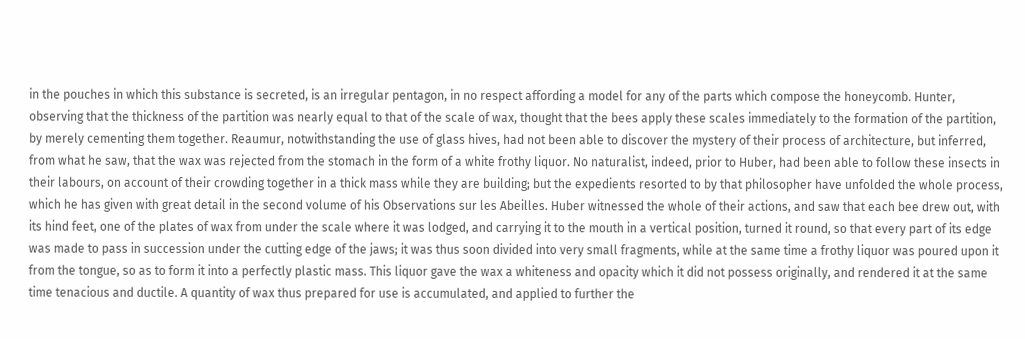in the pouches in which this substance is secreted, is an irregular pentagon, in no respect affording a model for any of the parts which compose the honeycomb. Hunter, observing that the thickness of the partition was nearly equal to that of the scale of wax, thought that the bees apply these scales immediately to the formation of the partition, by merely cementing them together. Reaumur, notwithstanding the use of glass hives, had not been able to discover the mystery of their process of architecture, but inferred, from what he saw, that the wax was rejected from the stomach in the form of a white frothy liquor. No naturalist, indeed, prior to Huber, had been able to follow these insects in their labours, on account of their crowding together in a thick mass while they are building; but the expedients resorted to by that philosopher have unfolded the whole process, which he has given with great detail in the second volume of his Observations sur les Abeilles. Huber witnessed the whole of their actions, and saw that each bee drew out, with its hind feet, one of the plates of wax from under the scale where it was lodged, and carrying it to the mouth in a vertical position, turned it round, so that every part of its edge was made to pass in succession under the cutting edge of the jaws; it was thus soon divided into very small fragments, while at the same time a frothy liquor was poured upon it from the tongue, so as to form it into a perfectly plastic mass. This liquor gave the wax a whiteness and opacity which it did not possess originally, and rendered it at the same time tenacious and ductile. A quantity of wax thus prepared for use is accumulated, and applied to further the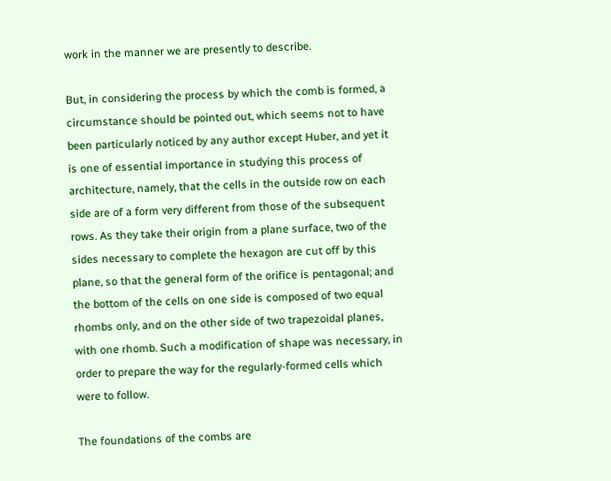work in the manner we are presently to describe.

But, in considering the process by which the comb is formed, a circumstance should be pointed out, which seems not to have been particularly noticed by any author except Huber, and yet it is one of essential importance in studying this process of architecture, namely, that the cells in the outside row on each side are of a form very different from those of the subsequent rows. As they take their origin from a plane surface, two of the sides necessary to complete the hexagon are cut off by this plane, so that the general form of the orifice is pentagonal; and the bottom of the cells on one side is composed of two equal rhombs only, and on the other side of two trapezoidal planes, with one rhomb. Such a modification of shape was necessary, in order to prepare the way for the regularly-formed cells which were to follow.

The foundations of the combs are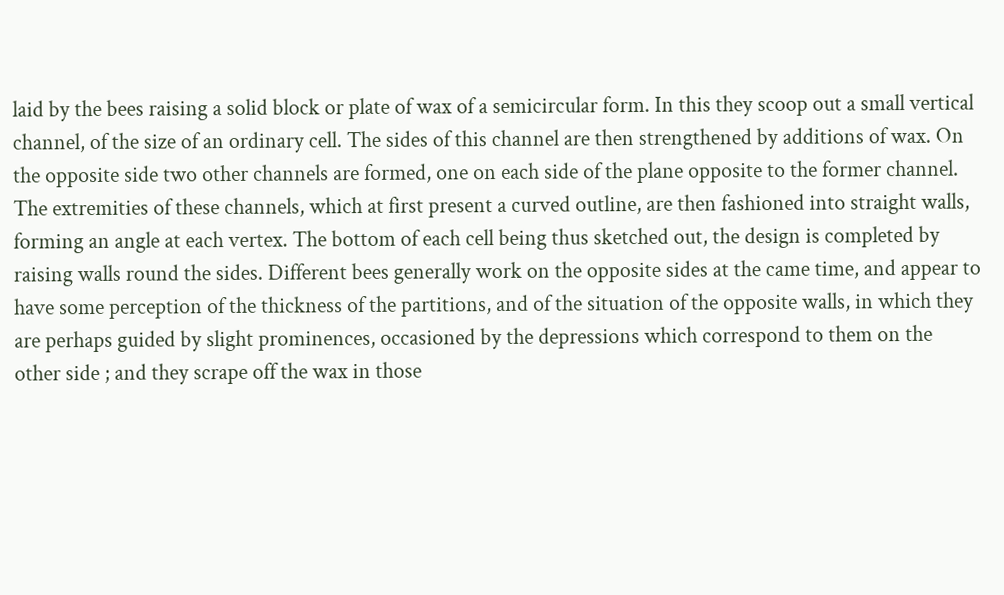laid by the bees raising a solid block or plate of wax of a semicircular form. In this they scoop out a small vertical channel, of the size of an ordinary cell. The sides of this channel are then strengthened by additions of wax. On the opposite side two other channels are formed, one on each side of the plane opposite to the former channel. The extremities of these channels, which at first present a curved outline, are then fashioned into straight walls, forming an angle at each vertex. The bottom of each cell being thus sketched out, the design is completed by raising walls round the sides. Different bees generally work on the opposite sides at the came time, and appear to have some perception of the thickness of the partitions, and of the situation of the opposite walls, in which they are perhaps guided by slight prominences, occasioned by the depressions which correspond to them on the other side ; and they scrape off the wax in those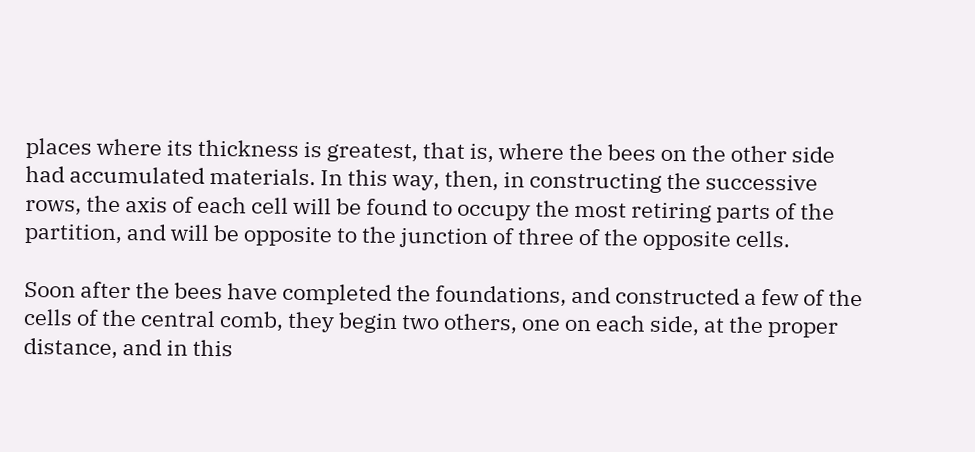places where its thickness is greatest, that is, where the bees on the other side had accumulated materials. In this way, then, in constructing the successive rows, the axis of each cell will be found to occupy the most retiring parts of the partition, and will be opposite to the junction of three of the opposite cells.

Soon after the bees have completed the foundations, and constructed a few of the cells of the central comb, they begin two others, one on each side, at the proper distance, and in this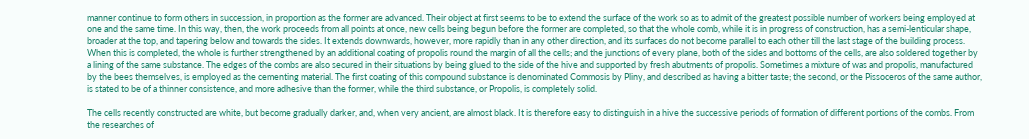manner continue to form others in succession, in proportion as the former are advanced. Their object at first seems to be to extend the surface of the work so as to admit of the greatest possible number of workers being employed at one and the same time. In this way, then, the work proceeds from all points at once, new cells being begun before the former are completed, so that the whole comb, while it is in progress of construction, has a semi-lenticular shape, broader at the top, and tapering below and towards the sides. It extends downwards, however, more rapidly than in any other direction, and its surfaces do not become parallel to each other till the last stage of the building process. When this is completed, the whole is further strengthened by an additional coating of propolis round the margin of all the cells; and the junctions of every plane, both of the sides and bottoms of the cells, are also soldered together by a lining of the same substance. The edges of the combs are also secured in their situations by being glued to the side of the hive and supported by fresh abutments of propolis. Sometimes a mixture of was and propolis, manufactured by the bees themselves, is employed as the cementing material. The first coating of this compound substance is denominated Commosis by Pliny, and described as having a bitter taste; the second, or the Pissoceros of the same author, is stated to be of a thinner consistence, and more adhesive than the former, while the third substance, or Propolis, is completely solid.

The cells recently constructed are white, but become gradually darker, and, when very ancient, are almost black. It is therefore easy to distinguish in a hive the successive periods of formation of different portions of the combs. From the researches of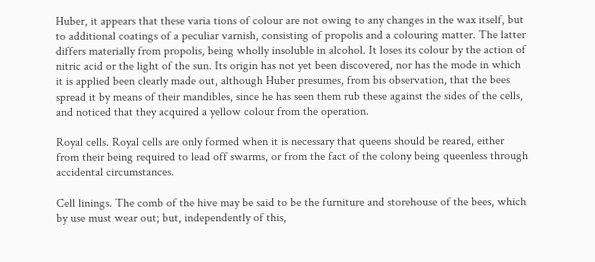Huber, it appears that these varia tions of colour are not owing to any changes in the wax itself, but to additional coatings of a peculiar varnish, consisting of propolis and a colouring matter. The latter differs materially from propolis, being wholly insoluble in alcohol. It loses its colour by the action of nitric acid or the light of the sun. Its origin has not yet been discovered, nor has the mode in which it is applied been clearly made out, although Huber presumes, from bis observation, that the bees spread it by means of their mandibles, since he has seen them rub these against the sides of the cells, and noticed that they acquired a yellow colour from the operation.

Royal cells. Royal cells are only formed when it is necessary that queens should be reared, either from their being required to lead off swarms, or from the fact of the colony being queenless through accidental circumstances.

Cell linings. The comb of the hive may be said to be the furniture and storehouse of the bees, which by use must wear out; but, independently of this,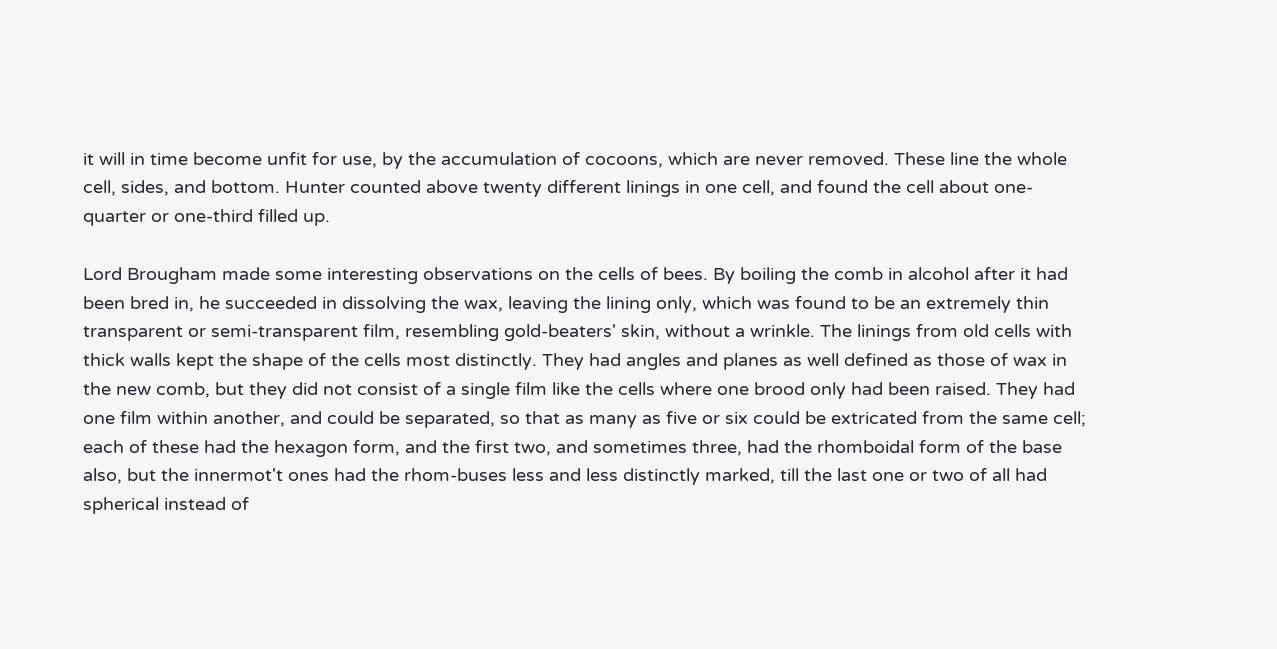it will in time become unfit for use, by the accumulation of cocoons, which are never removed. These line the whole cell, sides, and bottom. Hunter counted above twenty different linings in one cell, and found the cell about one-quarter or one-third filled up.

Lord Brougham made some interesting observations on the cells of bees. By boiling the comb in alcohol after it had been bred in, he succeeded in dissolving the wax, leaving the lining only, which was found to be an extremely thin transparent or semi-transparent film, resembling gold-beaters' skin, without a wrinkle. The linings from old cells with thick walls kept the shape of the cells most distinctly. They had angles and planes as well defined as those of wax in the new comb, but they did not consist of a single film like the cells where one brood only had been raised. They had one film within another, and could be separated, so that as many as five or six could be extricated from the same cell; each of these had the hexagon form, and the first two, and sometimes three, had the rhomboidal form of the base also, but the innermot't ones had the rhom-buses less and less distinctly marked, till the last one or two of all had spherical instead of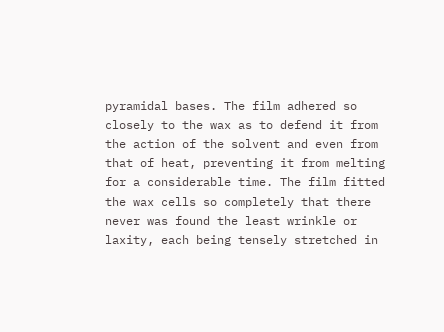pyramidal bases. The film adhered so closely to the wax as to defend it from the action of the solvent and even from that of heat, preventing it from melting for a considerable time. The film fitted the wax cells so completely that there never was found the least wrinkle or laxity, each being tensely stretched in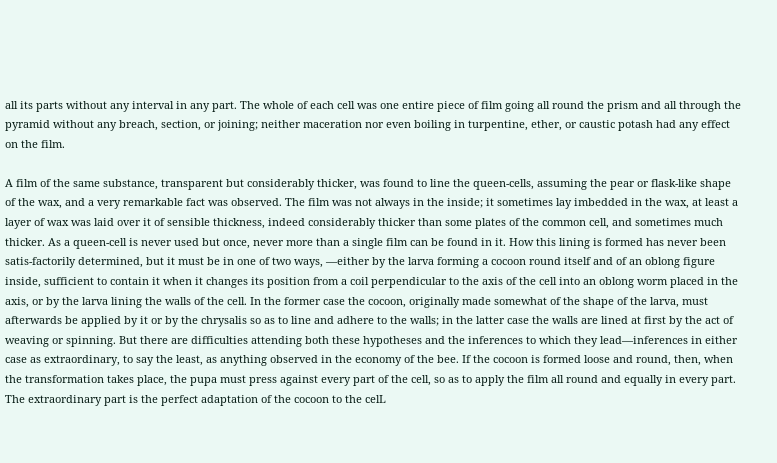all its parts without any interval in any part. The whole of each cell was one entire piece of film going all round the prism and all through the pyramid without any breach, section, or joining; neither maceration nor even boiling in turpentine, ether, or caustic potash had any effect on the film.

A film of the same substance, transparent but considerably thicker, was found to line the queen-cells, assuming the pear or flask-like shape of the wax, and a very remarkable fact was observed. The film was not always in the inside; it sometimes lay imbedded in the wax, at least a layer of wax was laid over it of sensible thickness, indeed considerably thicker than some plates of the common cell, and sometimes much thicker. As a queen-cell is never used but once, never more than a single film can be found in it. How this lining is formed has never been satis-factorily determined, but it must be in one of two ways, —either by the larva forming a cocoon round itself and of an oblong figure inside, sufficient to contain it when it changes its position from a coil perpendicular to the axis of the cell into an oblong worm placed in the axis, or by the larva lining the walls of the cell. In the former case the cocoon, originally made somewhat of the shape of the larva, must afterwards be applied by it or by the chrysalis so as to line and adhere to the walls; in the latter case the walls are lined at first by the act of weaving or spinning. But there are difficulties attending both these hypotheses and the inferences to which they lead—inferences in either case as extraordinary, to say the least, as anything observed in the economy of the bee. If the cocoon is formed loose and round, then, when the transformation takes place, the pupa must press against every part of the cell, so as to apply the film all round and equally in every part. The extraordinary part is the perfect adaptation of the cocoon to the celL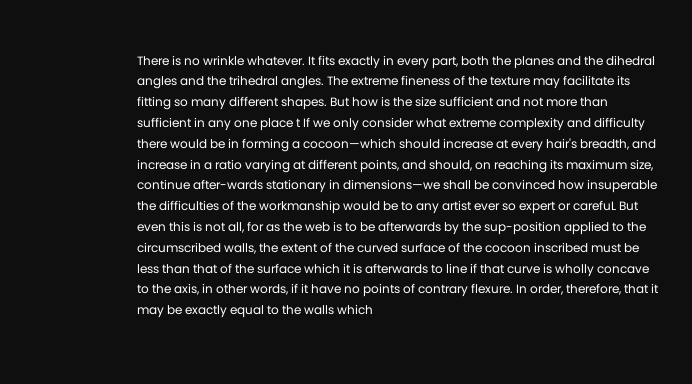There is no wrinkle whatever. It fits exactly in every part, both the planes and the dihedral angles and the trihedral angles. The extreme fineness of the texture may facilitate its fitting so many different shapes. But how is the size sufficient and not more than sufficient in any one place t If we only consider what extreme complexity and difficulty there would be in forming a cocoon—which should increase at every hair's breadth, and increase in a ratio varying at different points, and should, on reaching its maximum size, continue after-wards stationary in dimensions—we shall be convinced how insuperable the difficulties of the workmanship would be to any artist ever so expert or carefuL But even this is not all, for as the web is to be afterwards by the sup-position applied to the circumscribed walls, the extent of the curved surface of the cocoon inscribed must be less than that of the surface which it is afterwards to line if that curve is wholly concave to the axis, in other words, if it have no points of contrary flexure. In order, therefore, that it may be exactly equal to the walls which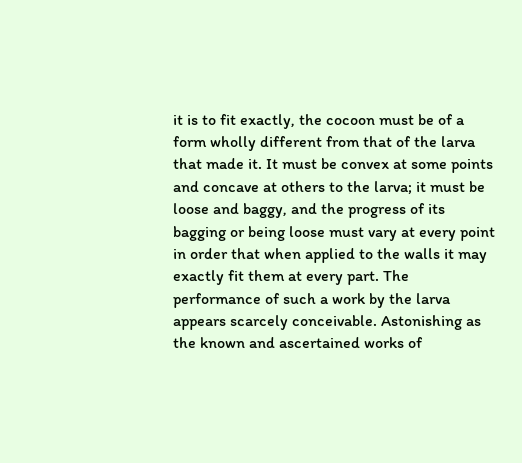it is to fit exactly, the cocoon must be of a form wholly different from that of the larva that made it. It must be convex at some points and concave at others to the larva; it must be loose and baggy, and the progress of its bagging or being loose must vary at every point in order that when applied to the walls it may exactly fit them at every part. The performance of such a work by the larva appears scarcely conceivable. Astonishing as the known and ascertained works of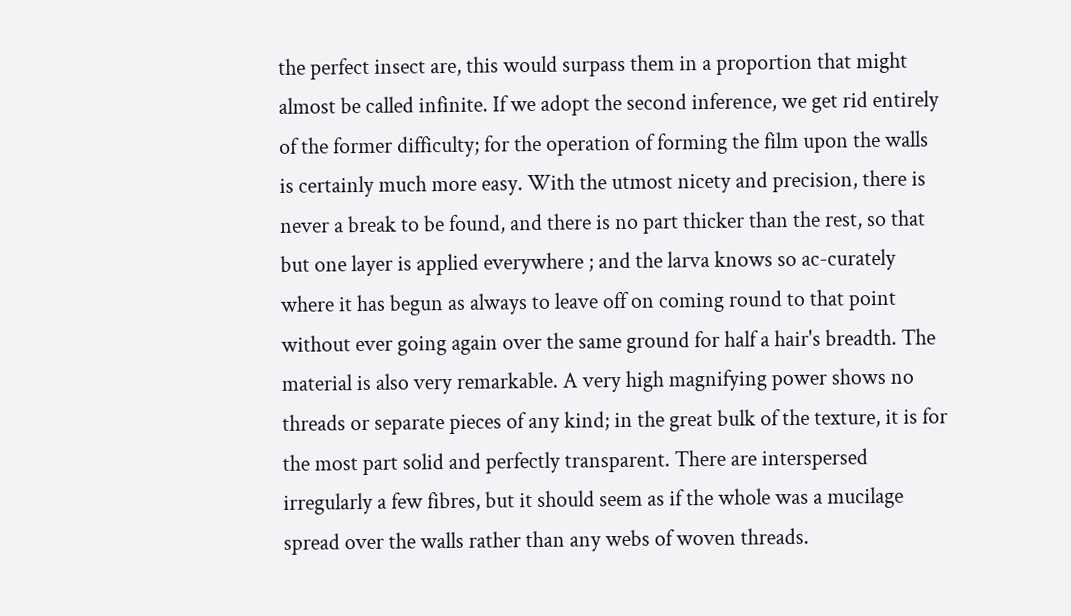the perfect insect are, this would surpass them in a proportion that might almost be called infinite. If we adopt the second inference, we get rid entirely of the former difficulty; for the operation of forming the film upon the walls is certainly much more easy. With the utmost nicety and precision, there is never a break to be found, and there is no part thicker than the rest, so that but one layer is applied everywhere ; and the larva knows so ac-curately where it has begun as always to leave off on coming round to that point without ever going again over the same ground for half a hair's breadth. The material is also very remarkable. A very high magnifying power shows no threads or separate pieces of any kind; in the great bulk of the texture, it is for the most part solid and perfectly transparent. There are interspersed irregularly a few fibres, but it should seem as if the whole was a mucilage spread over the walls rather than any webs of woven threads.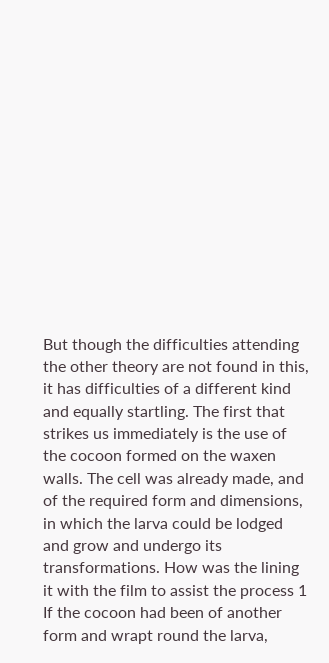But though the difficulties attending the other theory are not found in this, it has difficulties of a different kind and equally startling. The first that strikes us immediately is the use of the cocoon formed on the waxen walls. The cell was already made, and of the required form and dimensions, in which the larva could be lodged and grow and undergo its transformations. How was the lining it with the film to assist the process 1 If the cocoon had been of another form and wrapt round the larva,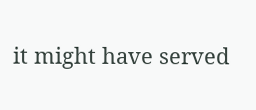it might have served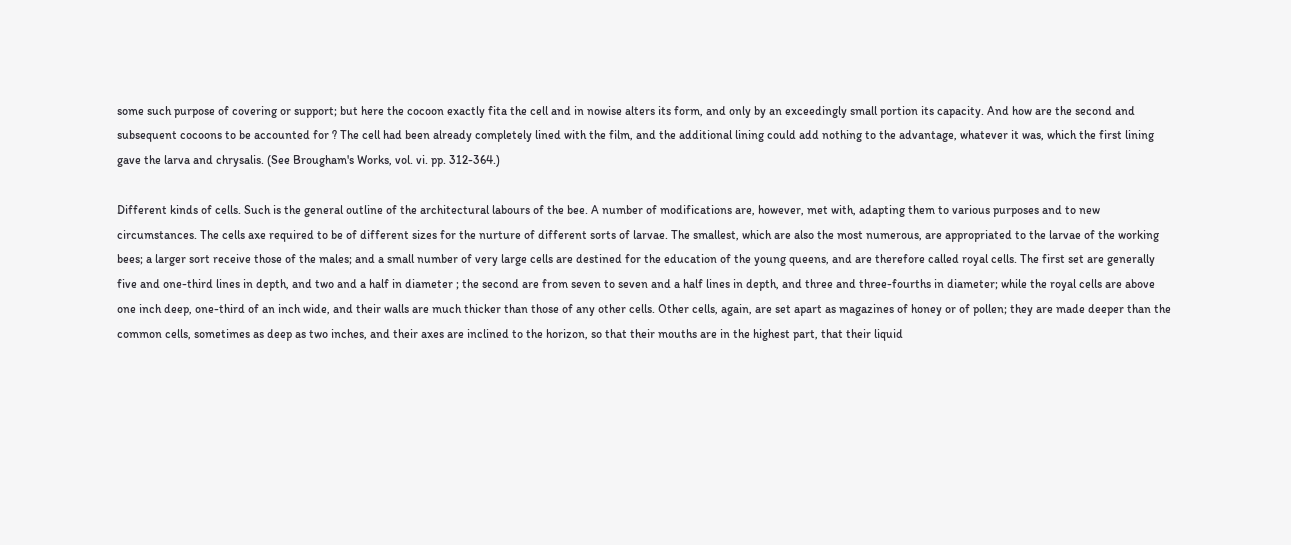some such purpose of covering or support; but here the cocoon exactly fita the cell and in nowise alters its form, and only by an exceedingly small portion its capacity. And how are the second and subsequent cocoons to be accounted for ? The cell had been already completely lined with the film, and the additional lining could add nothing to the advantage, whatever it was, which the first lining gave the larva and chrysalis. (See Brougham's Works, vol. vi. pp. 312-364.)

Different kinds of cells. Such is the general outline of the architectural labours of the bee. A number of modifications are, however, met with, adapting them to various purposes and to new circumstances. The cells axe required to be of different sizes for the nurture of different sorts of larvae. The smallest, which are also the most numerous, are appropriated to the larvae of the working bees; a larger sort receive those of the males; and a small number of very large cells are destined for the education of the young queens, and are therefore called royal cells. The first set are generally five and one-third lines in depth, and two and a half in diameter ; the second are from seven to seven and a half lines in depth, and three and three-fourths in diameter; while the royal cells are above one inch deep, one-third of an inch wide, and their walls are much thicker than those of any other cells. Other cells, again, are set apart as magazines of honey or of pollen; they are made deeper than the common cells, sometimes as deep as two inches, and their axes are inclined to the horizon, so that their mouths are in the highest part, that their liquid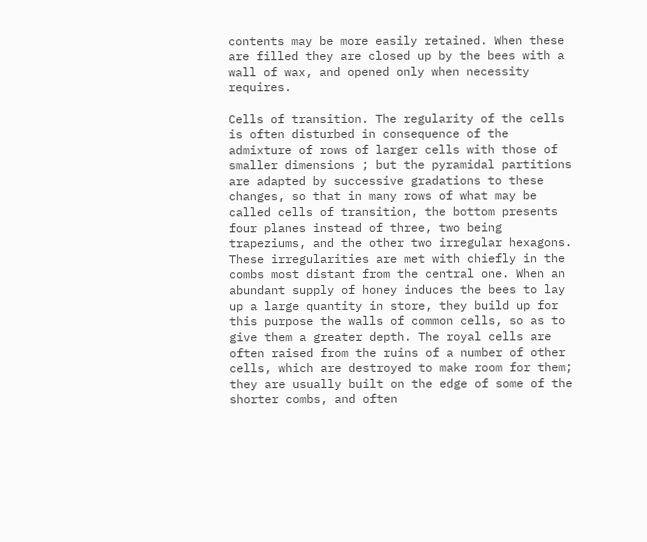contents may be more easily retained. When these are filled they are closed up by the bees with a wall of wax, and opened only when necessity requires.

Cells of transition. The regularity of the cells is often disturbed in consequence of the admixture of rows of larger cells with those of smaller dimensions ; but the pyramidal partitions are adapted by successive gradations to these changes, so that in many rows of what may be called cells of transition, the bottom presents four planes instead of three, two being trapeziums, and the other two irregular hexagons. These irregularities are met with chiefly in the combs most distant from the central one. When an abundant supply of honey induces the bees to lay up a large quantity in store, they build up for this purpose the walls of common cells, so as to give them a greater depth. The royal cells are often raised from the ruins of a number of other cells, which are destroyed to make room for them; they are usually built on the edge of some of the shorter combs, and often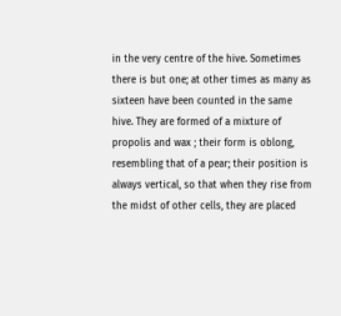in the very centre of the hive. Sometimes there is but one; at other times as many as sixteen have been counted in the same hive. They are formed of a mixture of propolis and wax ; their form is oblong, resembling that of a pear; their position is always vertical, so that when they rise from the midst of other cells, they are placed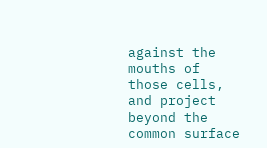against the mouths of those cells, and project beyond the common surface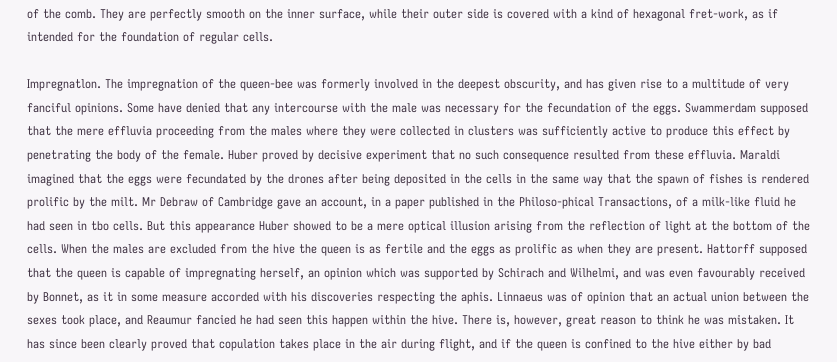of the comb. They are perfectly smooth on the inner surface, while their outer side is covered with a kind of hexagonal fret-work, as if intended for the foundation of regular cells.

Impregnatlon. The impregnation of the queen-bee was formerly involved in the deepest obscurity, and has given rise to a multitude of very fanciful opinions. Some have denied that any intercourse with the male was necessary for the fecundation of the eggs. Swammerdam supposed that the mere effluvia proceeding from the males where they were collected in clusters was sufficiently active to produce this effect by penetrating the body of the female. Huber proved by decisive experiment that no such consequence resulted from these effluvia. Maraldi imagined that the eggs were fecundated by the drones after being deposited in the cells in the same way that the spawn of fishes is rendered prolific by the milt. Mr Debraw of Cambridge gave an account, in a paper published in the Philoso-phical Transactions, of a milk-like fluid he had seen in tbo cells. But this appearance Huber showed to be a mere optical illusion arising from the reflection of light at the bottom of the cells. When the males are excluded from the hive the queen is as fertile and the eggs as prolific as when they are present. Hattorff supposed that the queen is capable of impregnating herself, an opinion which was supported by Schirach and Wilhelmi, and was even favourably received by Bonnet, as it in some measure accorded with his discoveries respecting the aphis. Linnaeus was of opinion that an actual union between the sexes took place, and Reaumur fancied he had seen this happen within the hive. There is, however, great reason to think he was mistaken. It has since been clearly proved that copulation takes place in the air during flight, and if the queen is confined to the hive either by bad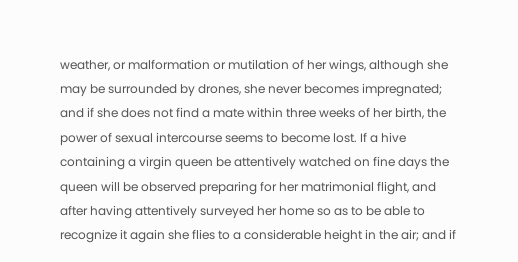weather, or malformation or mutilation of her wings, although she may be surrounded by drones, she never becomes impregnated; and if she does not find a mate within three weeks of her birth, the power of sexual intercourse seems to become lost. If a hive containing a virgin queen be attentively watched on fine days the queen will be observed preparing for her matrimonial flight, and after having attentively surveyed her home so as to be able to recognize it again she flies to a considerable height in the air; and if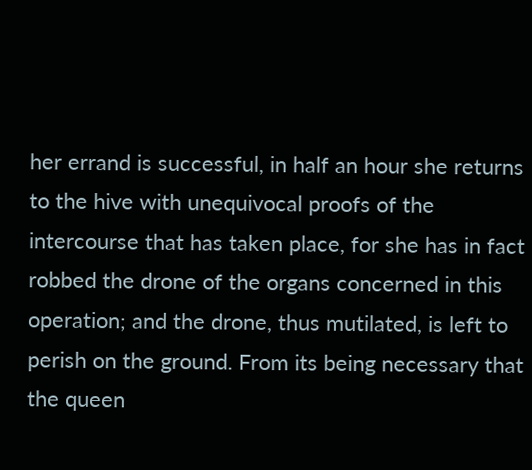her errand is successful, in half an hour she returns to the hive with unequivocal proofs of the intercourse that has taken place, for she has in fact robbed the drone of the organs concerned in this operation; and the drone, thus mutilated, is left to perish on the ground. From its being necessary that the queen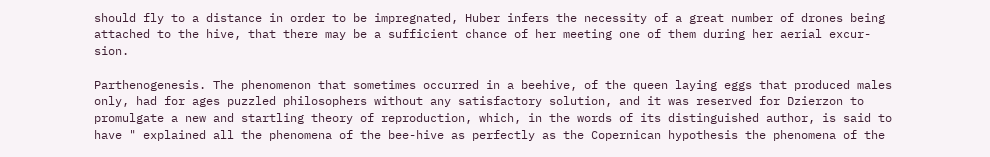should fly to a distance in order to be impregnated, Huber infers the necessity of a great number of drones being attached to the hive, that there may be a sufficient chance of her meeting one of them during her aerial excur-sion.

Parthenogenesis. The phenomenon that sometimes occurred in a beehive, of the queen laying eggs that produced males only, had for ages puzzled philosophers without any satisfactory solution, and it was reserved for Dzierzon to promulgate a new and startling theory of reproduction, which, in the words of its distinguished author, is said to have " explained all the phenomena of the bee-hive as perfectly as the Copernican hypothesis the phenomena of the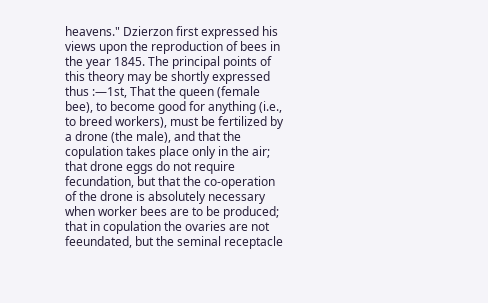heavens." Dzierzon first expressed his views upon the reproduction of bees in the year 1845. The principal points of this theory may be shortly expressed thus :—1st, That the queen (female bee), to become good for anything (i.e., to breed workers), must be fertilized by a drone (the male), and that the copulation takes place only in the air; that drone eggs do not require fecundation, but that the co-operation of the drone is absolutely necessary when worker bees are to be produced; that in copulation the ovaries are not feeundated, but the seminal receptacle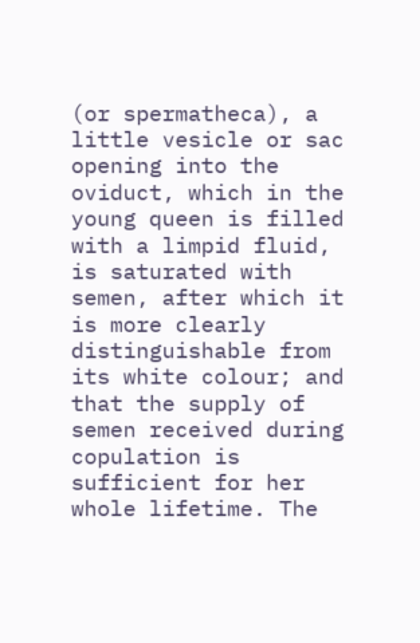(or spermatheca), a little vesicle or sac opening into the oviduct, which in the young queen is filled with a limpid fluid, is saturated with semen, after which it is more clearly distinguishable from its white colour; and that the supply of semen received during copulation is sufficient for her whole lifetime. The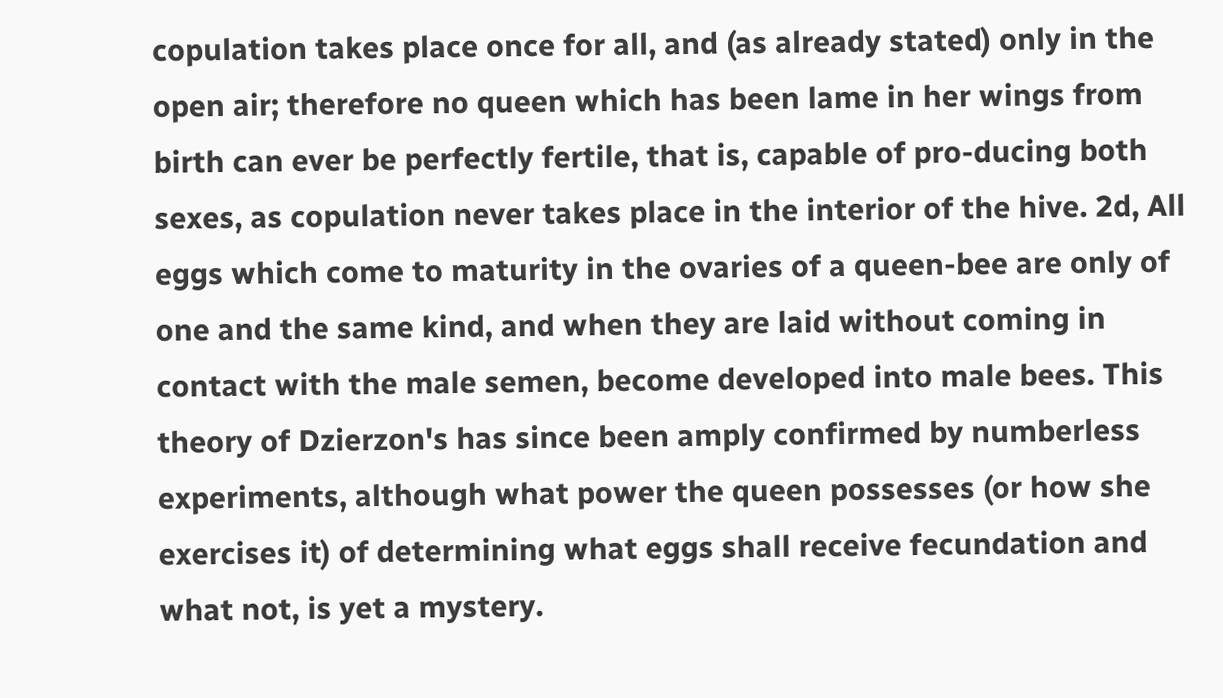copulation takes place once for all, and (as already stated) only in the open air; therefore no queen which has been lame in her wings from birth can ever be perfectly fertile, that is, capable of pro-ducing both sexes, as copulation never takes place in the interior of the hive. 2d, All eggs which come to maturity in the ovaries of a queen-bee are only of one and the same kind, and when they are laid without coming in contact with the male semen, become developed into male bees. This theory of Dzierzon's has since been amply confirmed by numberless experiments, although what power the queen possesses (or how she exercises it) of determining what eggs shall receive fecundation and what not, is yet a mystery.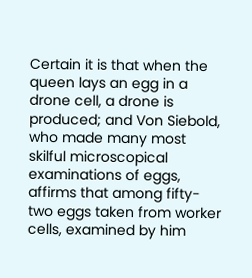Certain it is that when the queen lays an egg in a drone cell, a drone is produced; and Von Siebold, who made many most skilful microscopical examinations of eggs, affirms that among fifty-two eggs taken from worker cells, examined by him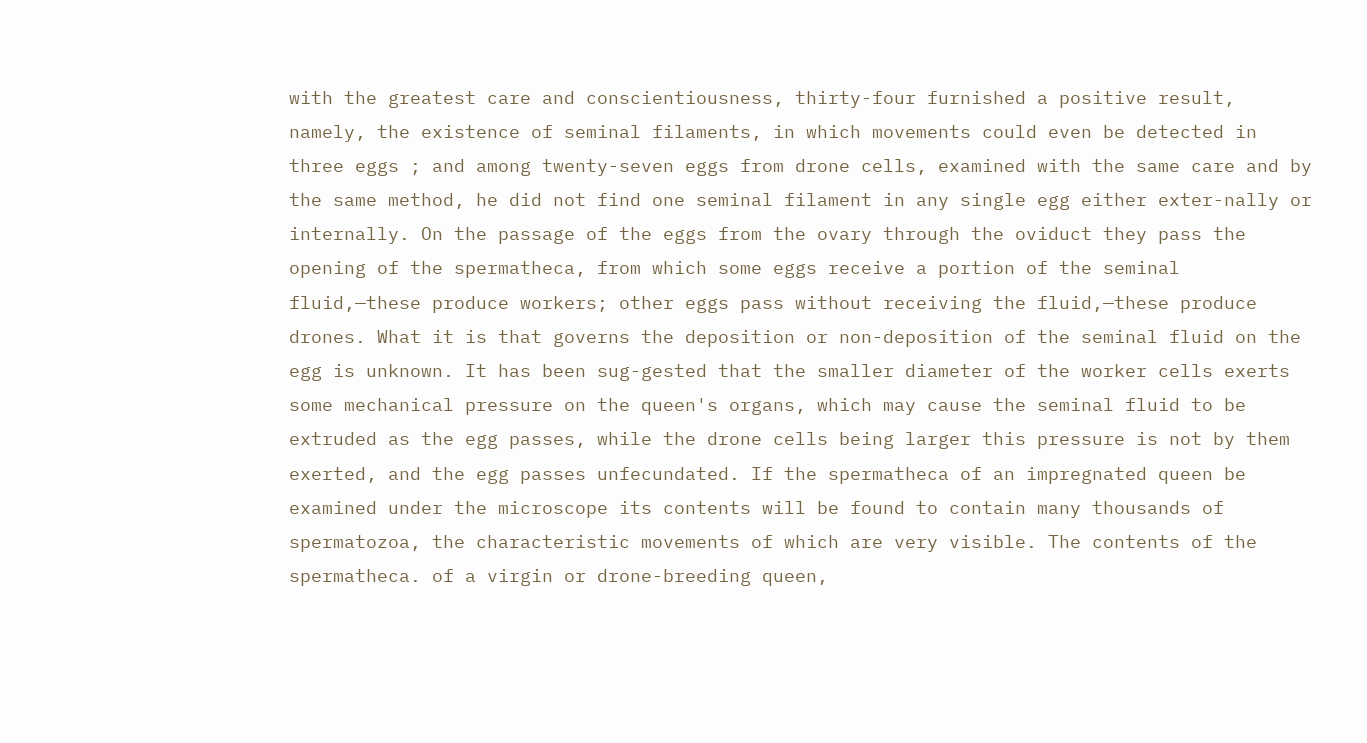with the greatest care and conscientiousness, thirty-four furnished a positive result, namely, the existence of seminal filaments, in which movements could even be detected in three eggs ; and among twenty-seven eggs from drone cells, examined with the same care and by the same method, he did not find one seminal filament in any single egg either exter-nally or internally. On the passage of the eggs from the ovary through the oviduct they pass the opening of the spermatheca, from which some eggs receive a portion of the seminal fluid,—these produce workers; other eggs pass without receiving the fluid,—these produce drones. What it is that governs the deposition or non-deposition of the seminal fluid on the egg is unknown. It has been sug-gested that the smaller diameter of the worker cells exerts some mechanical pressure on the queen's organs, which may cause the seminal fluid to be extruded as the egg passes, while the drone cells being larger this pressure is not by them exerted, and the egg passes unfecundated. If the spermatheca of an impregnated queen be examined under the microscope its contents will be found to contain many thousands of spermatozoa, the characteristic movements of which are very visible. The contents of the spermatheca. of a virgin or drone-breeding queen,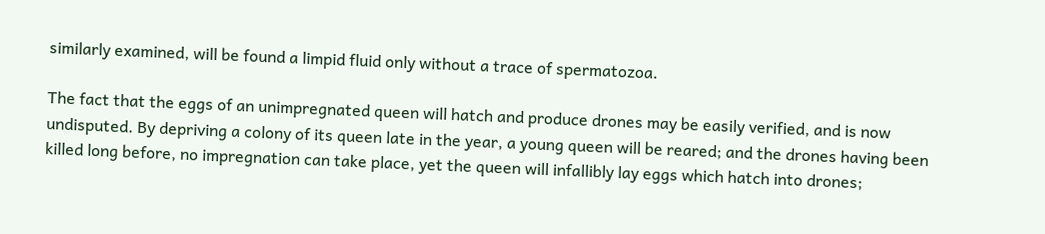similarly examined, will be found a limpid fluid only without a trace of spermatozoa.

The fact that the eggs of an unimpregnated queen will hatch and produce drones may be easily verified, and is now undisputed. By depriving a colony of its queen late in the year, a young queen will be reared; and the drones having been killed long before, no impregnation can take place, yet the queen will infallibly lay eggs which hatch into drones;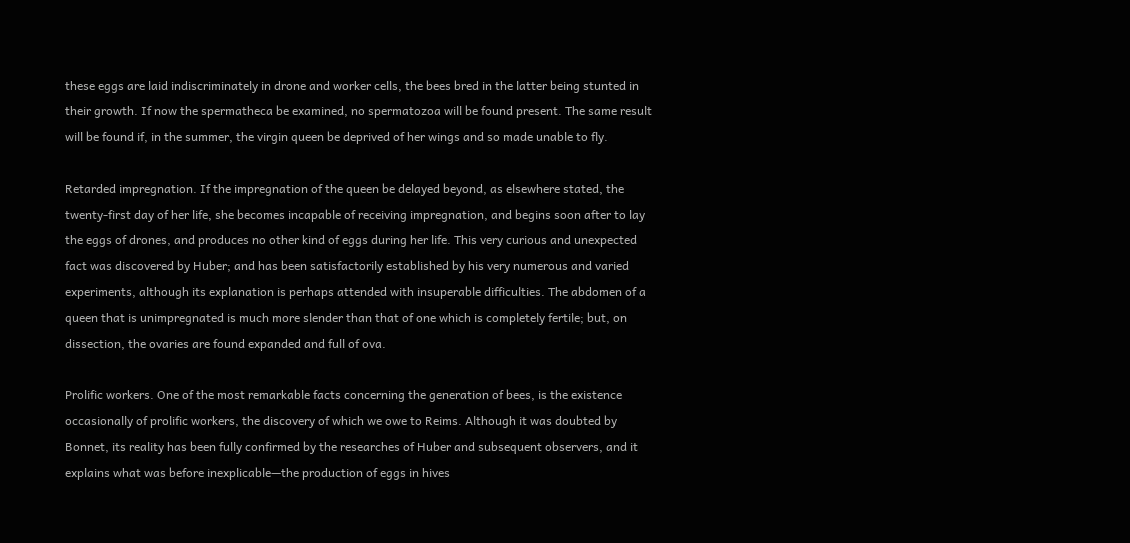these eggs are laid indiscriminately in drone and worker cells, the bees bred in the latter being stunted in their growth. If now the spermatheca be examined, no spermatozoa will be found present. The same result will be found if, in the summer, the virgin queen be deprived of her wings and so made unable to fly.

Retarded impregnation. If the impregnation of the queen be delayed beyond, as elsewhere stated, the twenty-first day of her life, she becomes incapable of receiving impregnation, and begins soon after to lay the eggs of drones, and produces no other kind of eggs during her life. This very curious and unexpected fact was discovered by Huber; and has been satisfactorily established by his very numerous and varied experiments, although its explanation is perhaps attended with insuperable difficulties. The abdomen of a queen that is unimpregnated is much more slender than that of one which is completely fertile; but, on dissection, the ovaries are found expanded and full of ova.

Prolific workers. One of the most remarkable facts concerning the generation of bees, is the existence occasionally of prolific workers, the discovery of which we owe to Reims. Although it was doubted by Bonnet, its reality has been fully confirmed by the researches of Huber and subsequent observers, and it explains what was before inexplicable—the production of eggs in hives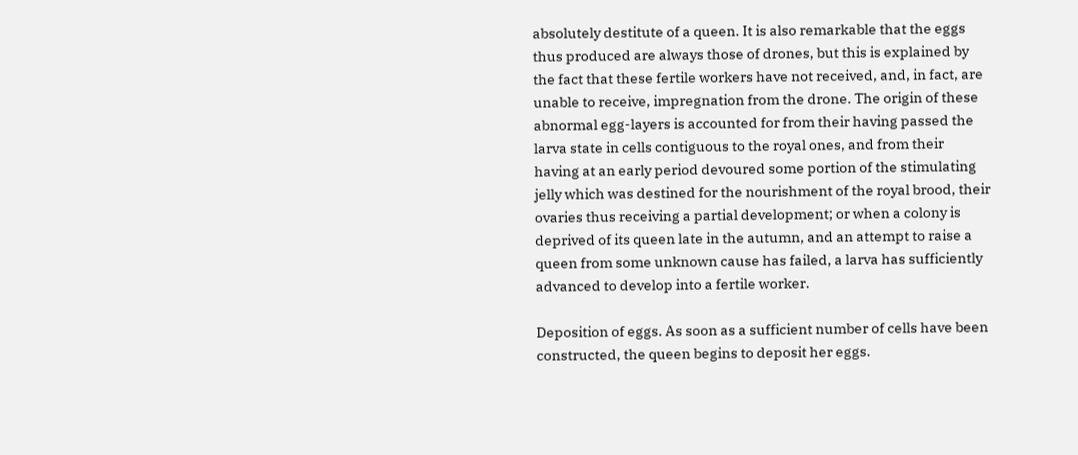absolutely destitute of a queen. It is also remarkable that the eggs thus produced are always those of drones, but this is explained by the fact that these fertile workers have not received, and, in fact, are unable to receive, impregnation from the drone. The origin of these abnormal egg-layers is accounted for from their having passed the larva state in cells contiguous to the royal ones, and from their having at an early period devoured some portion of the stimulating jelly which was destined for the nourishment of the royal brood, their ovaries thus receiving a partial development; or when a colony is deprived of its queen late in the autumn, and an attempt to raise a queen from some unknown cause has failed, a larva has sufficiently advanced to develop into a fertile worker.

Deposition of eggs. As soon as a sufficient number of cells have been constructed, the queen begins to deposit her eggs.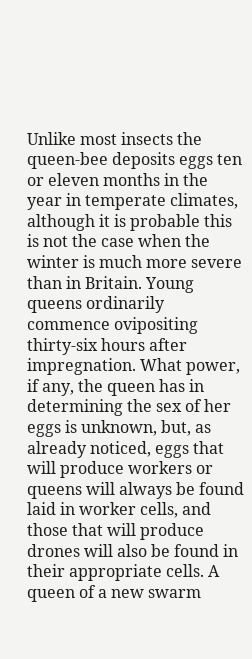Unlike most insects the queen-bee deposits eggs ten or eleven months in the year in temperate climates, although it is probable this is not the case when the winter is much more severe than in Britain. Young queens ordinarily commence ovipositing thirty-six hours after impregnation. What power, if any, the queen has in determining the sex of her eggs is unknown, but, as already noticed, eggs that will produce workers or queens will always be found laid in worker cells, and those that will produce drones will also be found in their appropriate cells. A queen of a new swarm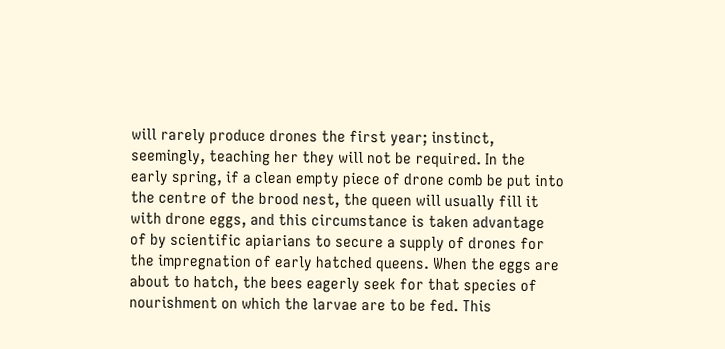will rarely produce drones the first year; instinct, seemingly, teaching her they will not be required. In the early spring, if a clean empty piece of drone comb be put into the centre of the brood nest, the queen will usually fill it with drone eggs, and this circumstance is taken advantage of by scientific apiarians to secure a supply of drones for the impregnation of early hatched queens. When the eggs are about to hatch, the bees eagerly seek for that species of nourishment on which the larvae are to be fed. This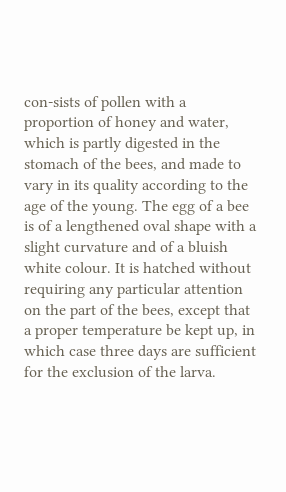con-sists of pollen with a proportion of honey and water, which is partly digested in the stomach of the bees, and made to vary in its quality according to the age of the young. The egg of a bee is of a lengthened oval shape with a slight curvature and of a bluish white colour. It is hatched without requiring any particular attention on the part of the bees, except that a proper temperature be kept up, in which case three days are sufficient for the exclusion of the larva.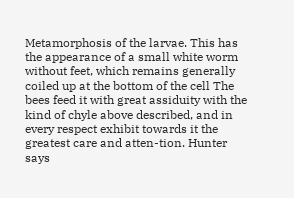Metamorphosis of the larvae. This has the appearance of a small white worm without feet, which remains generally coiled up at the bottom of the cell The bees feed it with great assiduity with the kind of chyle above described, and in every respect exhibit towards it the greatest care and atten-tion. Hunter says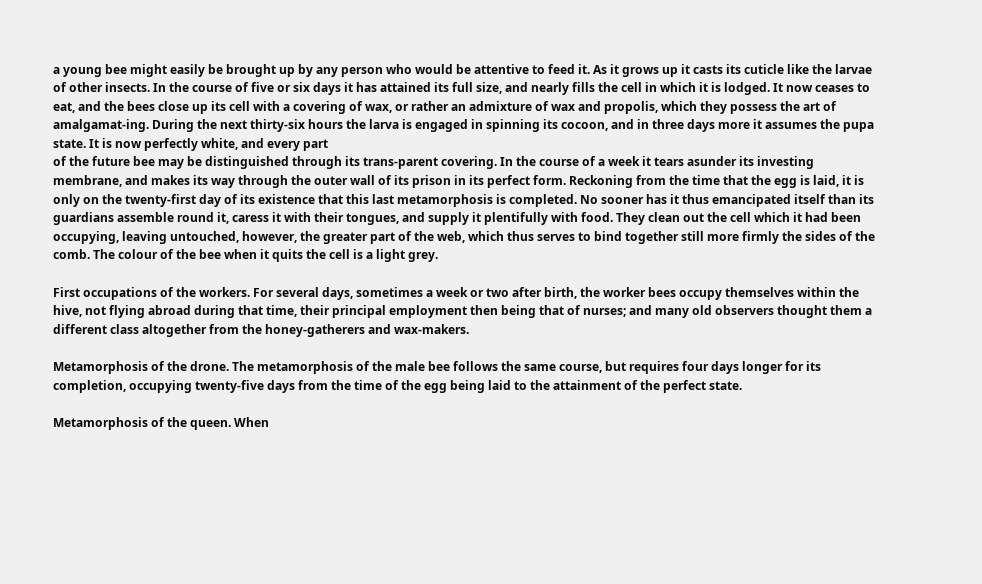a young bee might easily be brought up by any person who would be attentive to feed it. As it grows up it casts its cuticle like the larvae of other insects. In the course of five or six days it has attained its full size, and nearly fills the cell in which it is lodged. It now ceases to eat, and the bees close up its cell with a covering of wax, or rather an admixture of wax and propolis, which they possess the art of amalgamat-ing. During the next thirty-six hours the larva is engaged in spinning its cocoon, and in three days more it assumes the pupa state. It is now perfectly white, and every part
of the future bee may be distinguished through its trans-parent covering. In the course of a week it tears asunder its investing membrane, and makes its way through the outer wall of its prison in its perfect form. Reckoning from the time that the egg is laid, it is only on the twenty-first day of its existence that this last metamorphosis is completed. No sooner has it thus emancipated itself than its guardians assemble round it, caress it with their tongues, and supply it plentifully with food. They clean out the cell which it had been occupying, leaving untouched, however, the greater part of the web, which thus serves to bind together still more firmly the sides of the comb. The colour of the bee when it quits the cell is a light grey.

First occupations of the workers. For several days, sometimes a week or two after birth, the worker bees occupy themselves within the hive, not flying abroad during that time, their principal employment then being that of nurses; and many old observers thought them a different class altogether from the honey-gatherers and wax-makers.

Metamorphosis of the drone. The metamorphosis of the male bee follows the same course, but requires four days longer for its completion, occupying twenty-five days from the time of the egg being laid to the attainment of the perfect state.

Metamorphosis of the queen. When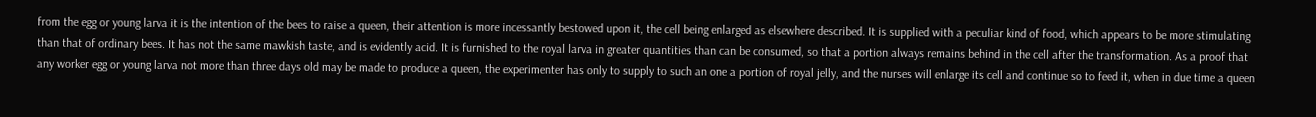from the egg or young larva it is the intention of the bees to raise a queen, their attention is more incessantly bestowed upon it, the cell being enlarged as elsewhere described. It is supplied with a peculiar kind of food, which appears to be more stimulating than that of ordinary bees. It has not the same mawkish taste, and is evidently acid. It is furnished to the royal larva in greater quantities than can be consumed, so that a portion always remains behind in the cell after the transformation. As a proof that any worker egg or young larva not more than three days old may be made to produce a queen, the experimenter has only to supply to such an one a portion of royal jelly, and the nurses will enlarge its cell and continue so to feed it, when in due time a queen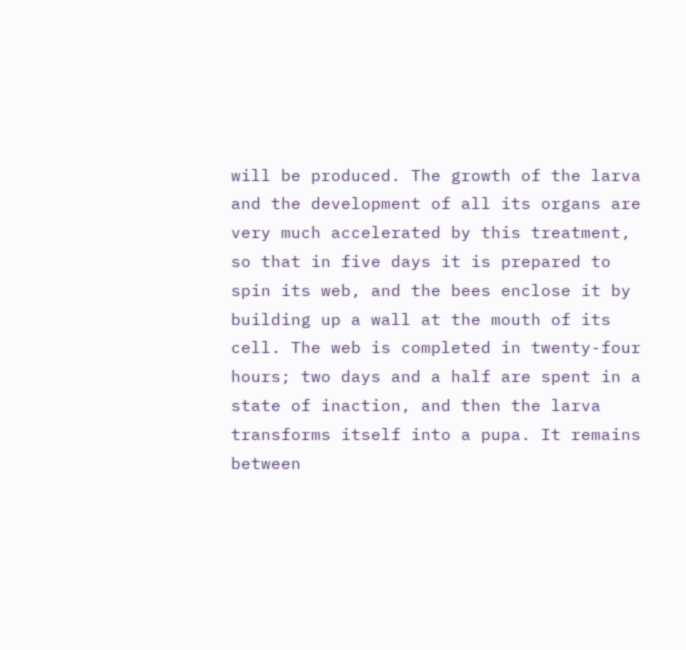will be produced. The growth of the larva and the development of all its organs are very much accelerated by this treatment, so that in five days it is prepared to spin its web, and the bees enclose it by building up a wall at the mouth of its cell. The web is completed in twenty-four hours; two days and a half are spent in a state of inaction, and then the larva transforms itself into a pupa. It remains between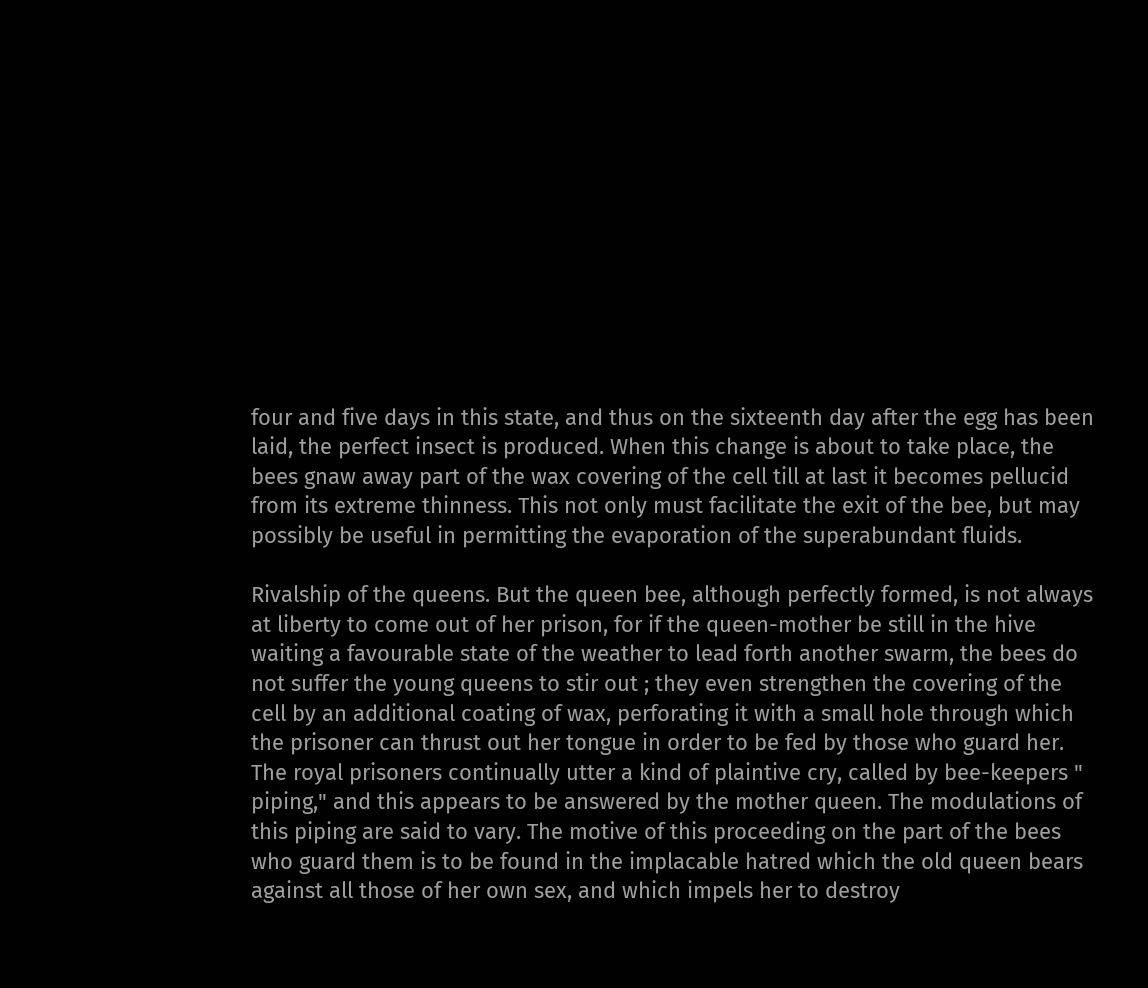four and five days in this state, and thus on the sixteenth day after the egg has been laid, the perfect insect is produced. When this change is about to take place, the bees gnaw away part of the wax covering of the cell till at last it becomes pellucid from its extreme thinness. This not only must facilitate the exit of the bee, but may possibly be useful in permitting the evaporation of the superabundant fluids.

Rivalship of the queens. But the queen bee, although perfectly formed, is not always at liberty to come out of her prison, for if the queen-mother be still in the hive waiting a favourable state of the weather to lead forth another swarm, the bees do not suffer the young queens to stir out ; they even strengthen the covering of the cell by an additional coating of wax, perforating it with a small hole through which the prisoner can thrust out her tongue in order to be fed by those who guard her. The royal prisoners continually utter a kind of plaintive cry, called by bee-keepers " piping," and this appears to be answered by the mother queen. The modulations of this piping are said to vary. The motive of this proceeding on the part of the bees who guard them is to be found in the implacable hatred which the old queen bears against all those of her own sex, and which impels her to destroy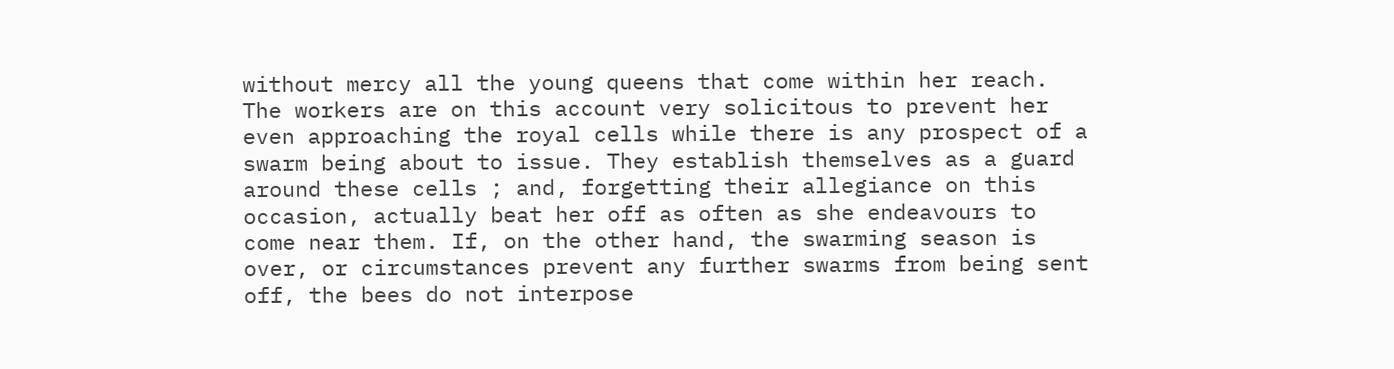without mercy all the young queens that come within her reach. The workers are on this account very solicitous to prevent her even approaching the royal cells while there is any prospect of a swarm being about to issue. They establish themselves as a guard around these cells ; and, forgetting their allegiance on this occasion, actually beat her off as often as she endeavours to come near them. If, on the other hand, the swarming season is over, or circumstances prevent any further swarms from being sent off, the bees do not interpose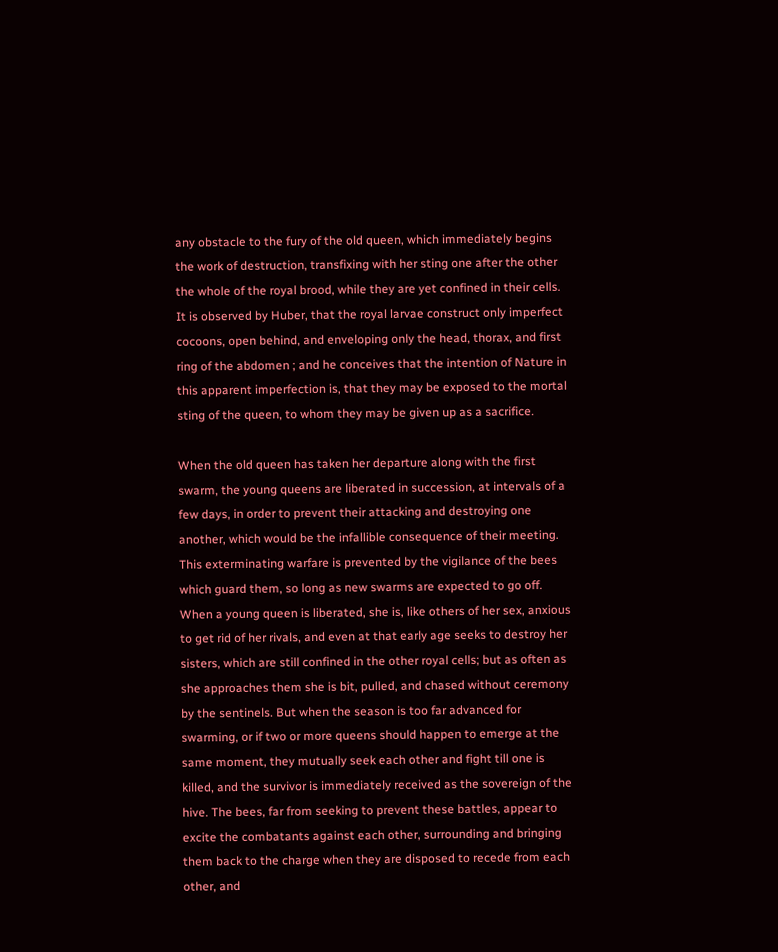any obstacle to the fury of the old queen, which immediately begins the work of destruction, transfixing with her sting one after the other the whole of the royal brood, while they are yet confined in their cells. It is observed by Huber, that the royal larvae construct only imperfect cocoons, open behind, and enveloping only the head, thorax, and first ring of the abdomen ; and he conceives that the intention of Nature in this apparent imperfection is, that they may be exposed to the mortal sting of the queen, to whom they may be given up as a sacrifice.

When the old queen has taken her departure along with the first swarm, the young queens are liberated in succession, at intervals of a few days, in order to prevent their attacking and destroying one another, which would be the infallible consequence of their meeting. This exterminating warfare is prevented by the vigilance of the bees which guard them, so long as new swarms are expected to go off. When a young queen is liberated, she is, like others of her sex, anxious to get rid of her rivals, and even at that early age seeks to destroy her sisters, which are still confined in the other royal cells; but as often as she approaches them she is bit, pulled, and chased without ceremony by the sentinels. But when the season is too far advanced for swarming, or if two or more queens should happen to emerge at the same moment, they mutually seek each other and fight till one is killed, and the survivor is immediately received as the sovereign of the hive. The bees, far from seeking to prevent these battles, appear to excite the combatants against each other, surrounding and bringing them back to the charge when they are disposed to recede from each other, and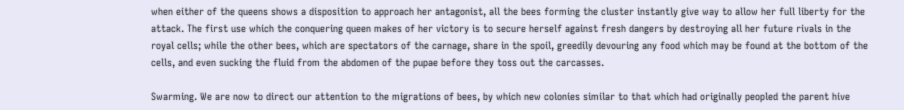when either of the queens shows a disposition to approach her antagonist, all the bees forming the cluster instantly give way to allow her full liberty for the attack. The first use which the conquering queen makes of her victory is to secure herself against fresh dangers by destroying all her future rivals in the royal cells; while the other bees, which are spectators of the carnage, share in the spoil, greedily devouring any food which may be found at the bottom of the cells, and even sucking the fluid from the abdomen of the pupae before they toss out the carcasses.

Swarming. We are now to direct our attention to the migrations of bees, by which new colonies similar to that which had originally peopled the parent hive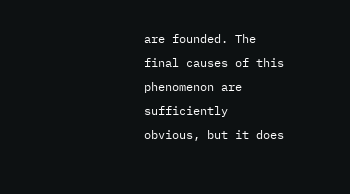are founded. The final causes of this phenomenon are sufficiently obvious, but it does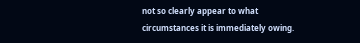not so clearly appear to what circumstances it is immediately owing.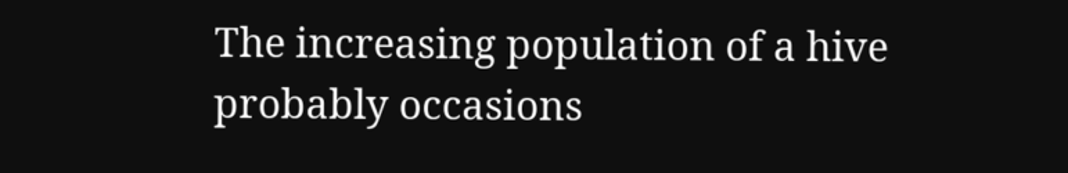The increasing population of a hive probably occasions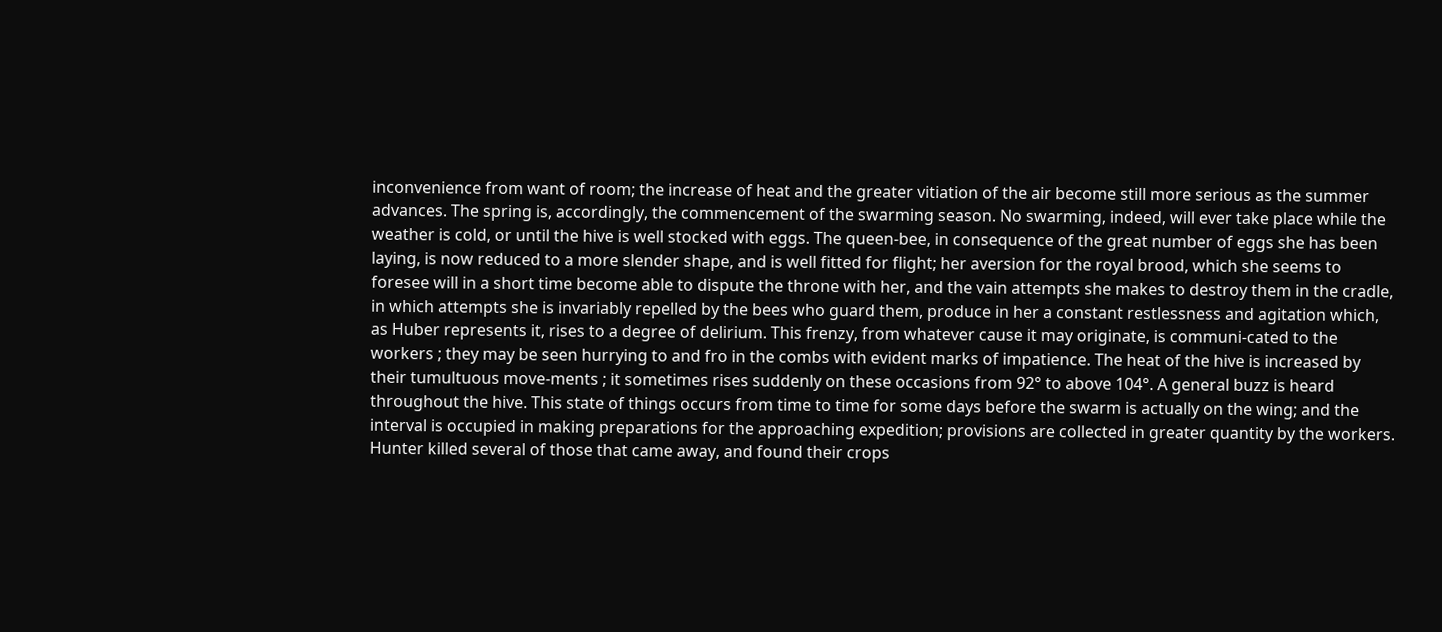inconvenience from want of room; the increase of heat and the greater vitiation of the air become still more serious as the summer advances. The spring is, accordingly, the commencement of the swarming season. No swarming, indeed, will ever take place while the weather is cold, or until the hive is well stocked with eggs. The queen-bee, in consequence of the great number of eggs she has been laying, is now reduced to a more slender shape, and is well fitted for flight; her aversion for the royal brood, which she seems to foresee will in a short time become able to dispute the throne with her, and the vain attempts she makes to destroy them in the cradle, in which attempts she is invariably repelled by the bees who guard them, produce in her a constant restlessness and agitation which, as Huber represents it, rises to a degree of delirium. This frenzy, from whatever cause it may originate, is communi-cated to the workers ; they may be seen hurrying to and fro in the combs with evident marks of impatience. The heat of the hive is increased by their tumultuous move-ments ; it sometimes rises suddenly on these occasions from 92° to above 104°. A general buzz is heard throughout the hive. This state of things occurs from time to time for some days before the swarm is actually on the wing; and the interval is occupied in making preparations for the approaching expedition; provisions are collected in greater quantity by the workers. Hunter killed several of those that came away, and found their crops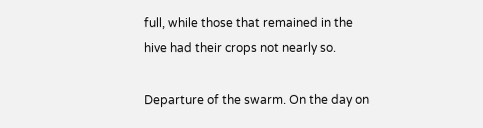full, while those that remained in the hive had their crops not nearly so.

Departure of the swarm. On the day on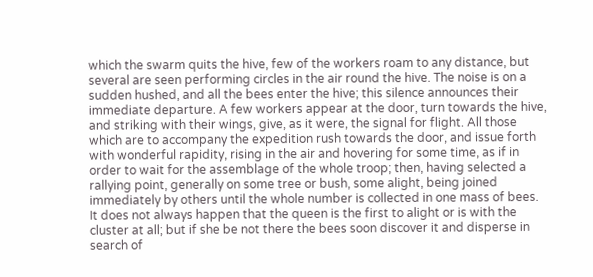which the swarm quits the hive, few of the workers roam to any distance, but several are seen performing circles in the air round the hive. The noise is on a sudden hushed, and all the bees enter the hive; this silence announces their immediate departure. A few workers appear at the door, turn towards the hive, and striking with their wings, give, as it were, the signal for flight. All those which are to accompany the expedition rush towards the door, and issue forth with wonderful rapidity, rising in the air and hovering for some time, as if in order to wait for the assemblage of the whole troop; then, having selected a rallying point, generally on some tree or bush, some alight, being joined immediately by others until the whole number is collected in one mass of bees. It does not always happen that the queen is the first to alight or is with the cluster at all; but if she be not there the bees soon discover it and disperse in search of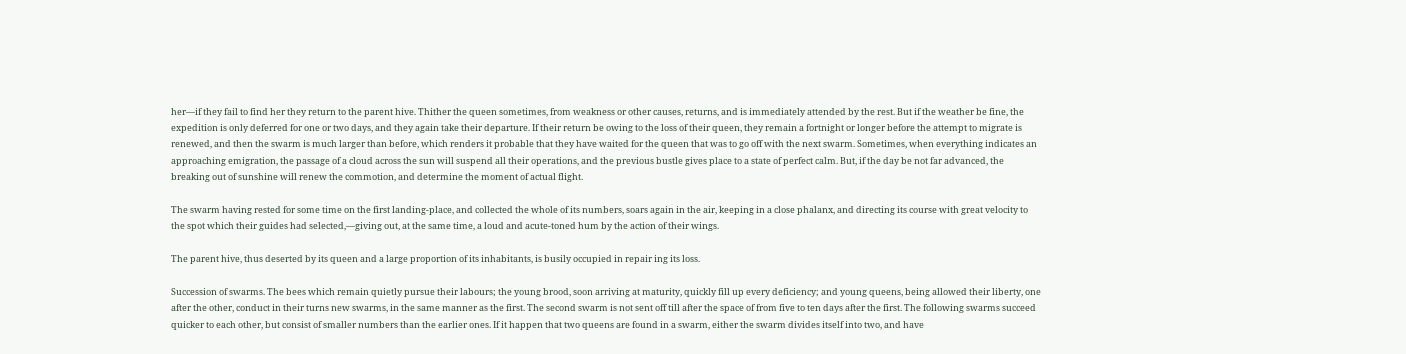her—if they fail to find her they return to the parent hive. Thither the queen sometimes, from weakness or other causes, returns, and is immediately attended by the rest. But if the weather be fine, the expedition is only deferred for one or two days, and they again take their departure. If their return be owing to the loss of their queen, they remain a fortnight or longer before the attempt to migrate is renewed, and then the swarm is much larger than before, which renders it probable that they have waited for the queen that was to go off with the next swarm. Sometimes, when everything indicates an approaching emigration, the passage of a cloud across the sun will suspend all their operations, and the previous bustle gives place to a state of perfect calm. But, if the day be not far advanced, the breaking out of sunshine will renew the commotion, and determine the moment of actual flight.

The swarm having rested for some time on the first landing-place, and collected the whole of its numbers, soars again in the air, keeping in a close phalanx, and directing its course with great velocity to the spot which their guides had selected,—giving out, at the same time, a loud and acute-toned hum by the action of their wings.

The parent hive, thus deserted by its queen and a large proportion of its inhabitants, is busily occupied in repair ing its loss.

Succession of swarms. The bees which remain quietly pursue their labours; the young brood, soon arriving at maturity, quickly fill up every deficiency; and young queens, being allowed their liberty, one after the other, conduct in their turns new swarms, in the same manner as the first. The second swarm is not sent off till after the space of from five to ten days after the first. The following swarms succeed quicker to each other, but consist of smaller numbers than the earlier ones. If it happen that two queens are found in a swarm, either the swarm divides itself into two, and have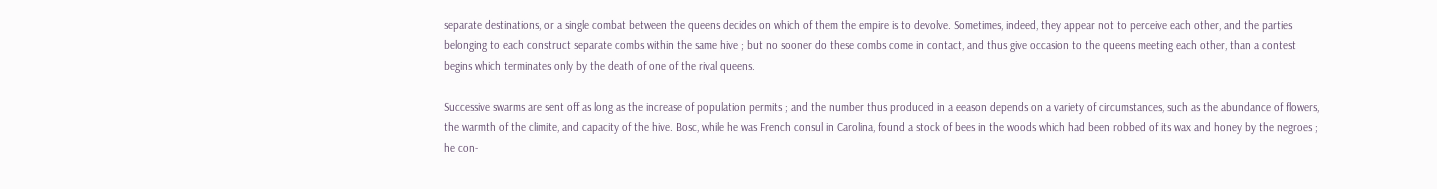separate destinations, or a single combat between the queens decides on which of them the empire is to devolve. Sometimes, indeed, they appear not to perceive each other, and the parties belonging to each construct separate combs within the same hive ; but no sooner do these combs come in contact, and thus give occasion to the queens meeting each other, than a contest begins which terminates only by the death of one of the rival queens.

Successive swarms are sent off as long as the increase of population permits ; and the number thus produced in a eeason depends on a variety of circumstances, such as the abundance of flowers, the warmth of the climite, and capacity of the hive. Bosc, while he was French consul in Carolina, found a stock of bees in the woods which had been robbed of its wax and honey by the negroes ; he con-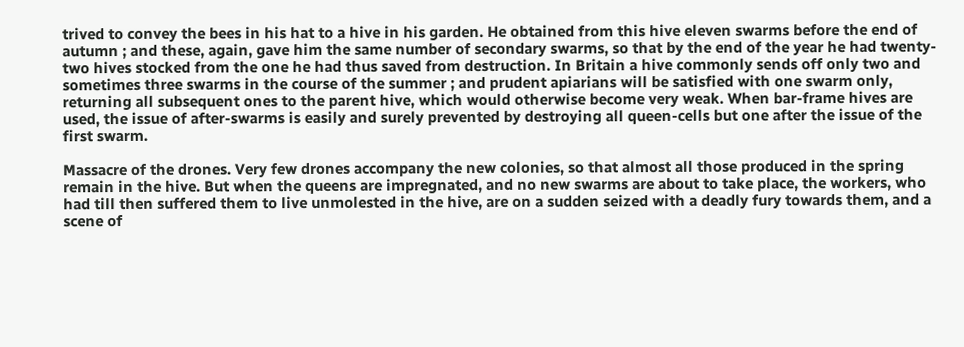trived to convey the bees in his hat to a hive in his garden. He obtained from this hive eleven swarms before the end of autumn ; and these, again, gave him the same number of secondary swarms, so that by the end of the year he had twenty-two hives stocked from the one he had thus saved from destruction. In Britain a hive commonly sends off only two and sometimes three swarms in the course of the summer ; and prudent apiarians will be satisfied with one swarm only, returning all subsequent ones to the parent hive, which would otherwise become very weak. When bar-frame hives are used, the issue of after-swarms is easily and surely prevented by destroying all queen-cells but one after the issue of the first swarm.

Massacre of the drones. Very few drones accompany the new colonies, so that almost all those produced in the spring remain in the hive. But when the queens are impregnated, and no new swarms are about to take place, the workers, who had till then suffered them to live unmolested in the hive, are on a sudden seized with a deadly fury towards them, and a scene of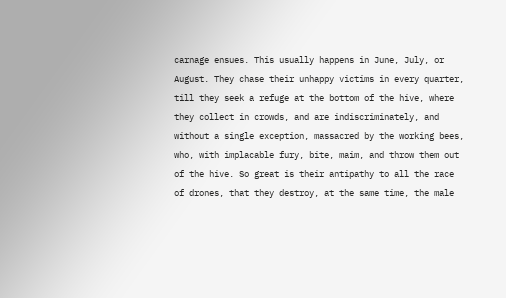carnage ensues. This usually happens in June, July, or August. They chase their unhappy victims in every quarter, till they seek a refuge at the bottom of the hive, where they collect in crowds, and are indiscriminately, and without a single exception, massacred by the working bees, who, with implacable fury, bite, maim, and throw them out of the hive. So great is their antipathy to all the race of drones, that they destroy, at the same time, the male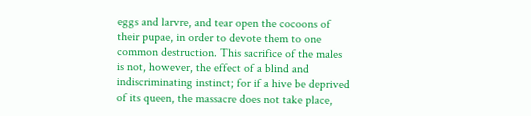eggs and larvre, and tear open the cocoons of their pupae, in order to devote them to one common destruction. This sacrifice of the males is not, however, the effect of a blind and indiscriminating instinct; for if a hive be deprived of its queen, the massacre does not take place,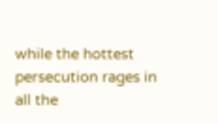while the hottest persecution rages in all the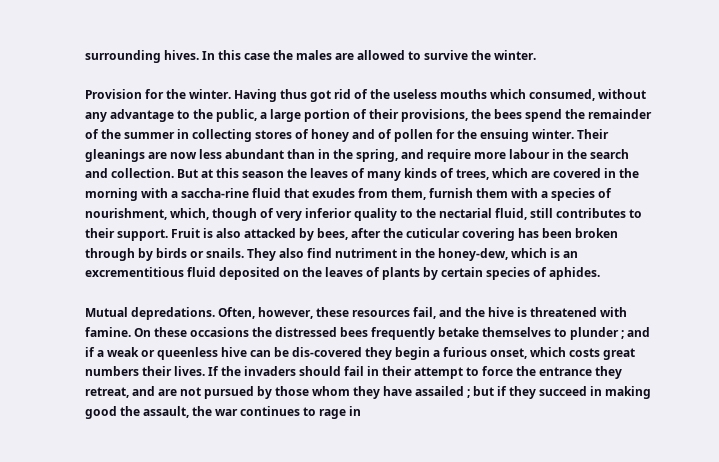surrounding hives. In this case the males are allowed to survive the winter.

Provision for the winter. Having thus got rid of the useless mouths which consumed, without any advantage to the public, a large portion of their provisions, the bees spend the remainder of the summer in collecting stores of honey and of pollen for the ensuing winter. Their gleanings are now less abundant than in the spring, and require more labour in the search and collection. But at this season the leaves of many kinds of trees, which are covered in the morning with a saccha-rine fluid that exudes from them, furnish them with a species of nourishment, which, though of very inferior quality to the nectarial fluid, still contributes to their support. Fruit is also attacked by bees, after the cuticular covering has been broken through by birds or snails. They also find nutriment in the honey-dew, which is an excrementitious fluid deposited on the leaves of plants by certain species of aphides.

Mutual depredations. Often, however, these resources fail, and the hive is threatened with famine. On these occasions the distressed bees frequently betake themselves to plunder ; and if a weak or queenless hive can be dis-covered they begin a furious onset, which costs great numbers their lives. If the invaders should fail in their attempt to force the entrance they retreat, and are not pursued by those whom they have assailed ; but if they succeed in making good the assault, the war continues to rage in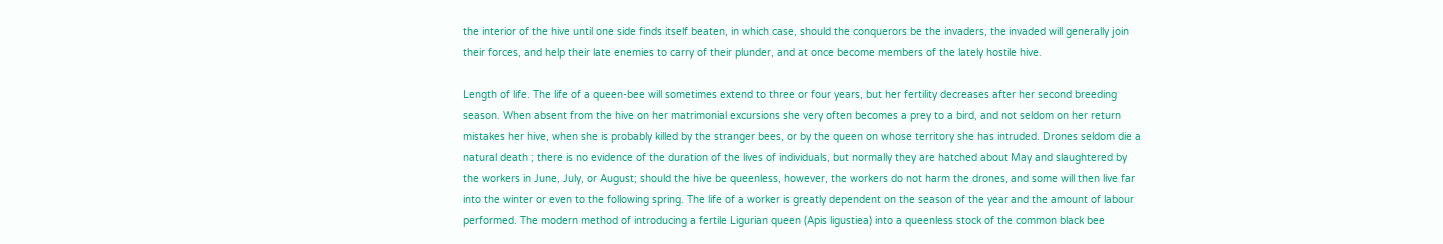the interior of the hive until one side finds itself beaten, in which case, should the conquerors be the invaders, the invaded will generally join their forces, and help their late enemies to carry of their plunder, and at once become members of the lately hostile hive.

Length of life. The life of a queen-bee will sometimes extend to three or four years, but her fertility decreases after her second breeding season. When absent from the hive on her matrimonial excursions she very often becomes a prey to a bird, and not seldom on her return mistakes her hive, when she is probably killed by the stranger bees, or by the queen on whose territory she has intruded. Drones seldom die a natural death ; there is no evidence of the duration of the lives of individuals, but normally they are hatched about May and slaughtered by the workers in June, July, or August; should the hive be queenless, however, the workers do not harm the drones, and some will then live far into the winter or even to the following spring. The life of a worker is greatly dependent on the season of the year and the amount of labour performed. The modern method of introducing a fertile Ligurian queen (Apis ligustiea) into a queenless stock of the common black bee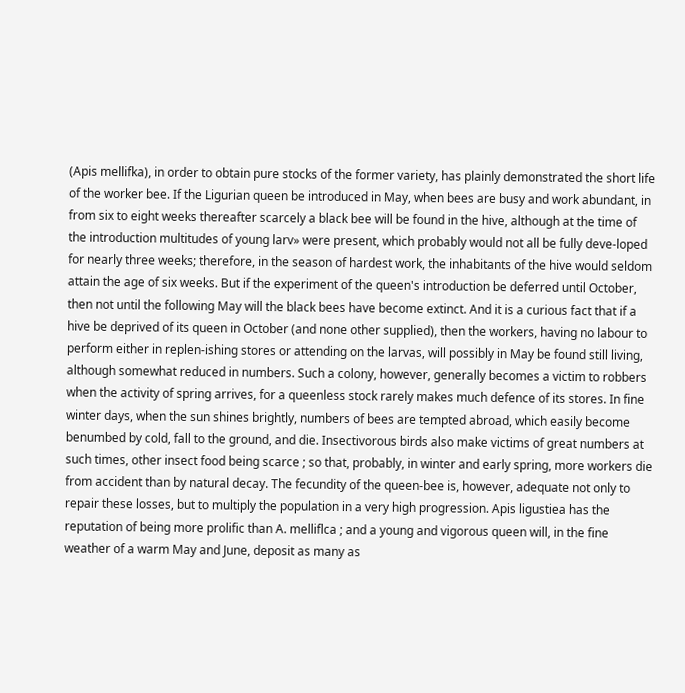(Apis mellifka), in order to obtain pure stocks of the former variety, has plainly demonstrated the short life of the worker bee. If the Ligurian queen be introduced in May, when bees are busy and work abundant, in from six to eight weeks thereafter scarcely a black bee will be found in the hive, although at the time of the introduction multitudes of young larv» were present, which probably would not all be fully deve-loped for nearly three weeks; therefore, in the season of hardest work, the inhabitants of the hive would seldom attain the age of six weeks. But if the experiment of the queen's introduction be deferred until October, then not until the following May will the black bees have become extinct. And it is a curious fact that if a hive be deprived of its queen in October (and none other supplied), then the workers, having no labour to perform either in replen-ishing stores or attending on the larvas, will possibly in May be found still living, although somewhat reduced in numbers. Such a colony, however, generally becomes a victim to robbers when the activity of spring arrives, for a queenless stock rarely makes much defence of its stores. In fine winter days, when the sun shines brightly, numbers of bees are tempted abroad, which easily become benumbed by cold, fall to the ground, and die. Insectivorous birds also make victims of great numbers at such times, other insect food being scarce ; so that, probably, in winter and early spring, more workers die from accident than by natural decay. The fecundity of the queen-bee is, however, adequate not only to repair these losses, but to multiply the population in a very high progression. Apis ligustiea has the reputation of being more prolific than A. melliflca ; and a young and vigorous queen will, in the fine weather of a warm May and June, deposit as many as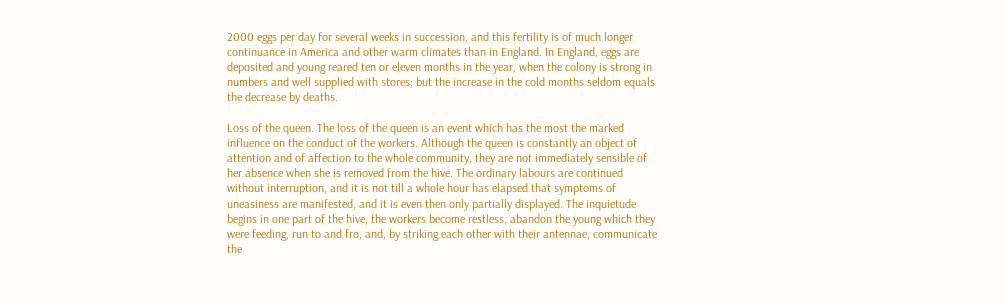2000 eggs per day for several weeks in succession, and this fertility is of much longer continuance in America and other warm climates than in England. In England, eggs are deposited and young reared ten or eleven months in the year, when the colony is strong in numbers and well supplied with stores; but the increase in the cold months seldom equals the decrease by deaths.

Loss of the queen. The loss of the queen is an event which has the most the marked influence on the conduct of the workers. Although the queen is constantly an object of attention and of affection to the whole community, they are not immediately sensible of her absence when she is removed from the hive. The ordinary labours are continued without interruption, and it is not till a whole hour has elapsed that symptoms of uneasiness are manifested, and it is even then only partially displayed. The inquietude begins in one part of the hive, the workers become restless, abandon the young which they were feeding, run to and fro, and, by striking each other with their antennae, communicate the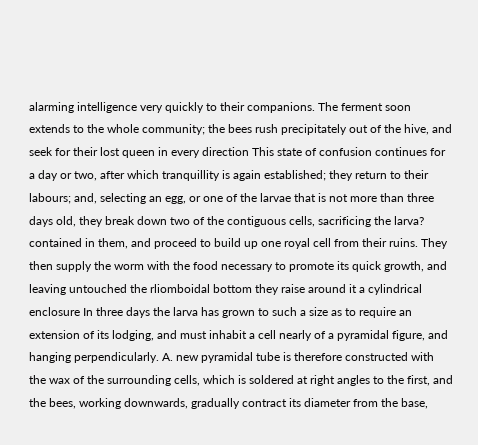alarming intelligence very quickly to their companions. The ferment soon extends to the whole community; the bees rush precipitately out of the hive, and seek for their lost queen in every direction This state of confusion continues for a day or two, after which tranquillity is again established; they return to their labours; and, selecting an egg, or one of the larvae that is not more than three days old, they break down two of the contiguous cells, sacrificing the larva? contained in them, and proceed to build up one royal cell from their ruins. They then supply the worm with the food necessary to promote its quick growth, and leaving untouched the rliomboidal bottom they raise around it a cylindrical enclosure In three days the larva has grown to such a size as to require an extension of its lodging, and must inhabit a cell nearly of a pyramidal figure, and hanging perpendicularly. A. new pyramidal tube is therefore constructed with the wax of the surrounding cells, which is soldered at right angles to the first, and the bees, working downwards, gradually contract its diameter from the base,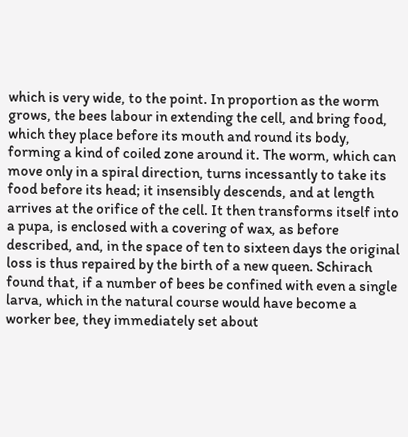which is very wide, to the point. In proportion as the worm grows, the bees labour in extending the cell, and bring food, which they place before its mouth and round its body, forming a kind of coiled zone around it. The worm, which can move only in a spiral direction, turns incessantly to take its food before its head; it insensibly descends, and at length arrives at the orifice of the cell. It then transforms itself into a pupa, is enclosed with a covering of wax, as before described, and, in the space of ten to sixteen days the original loss is thus repaired by the birth of a new queen. Schirach found that, if a number of bees be confined with even a single larva, which in the natural course would have become a worker bee, they immediately set about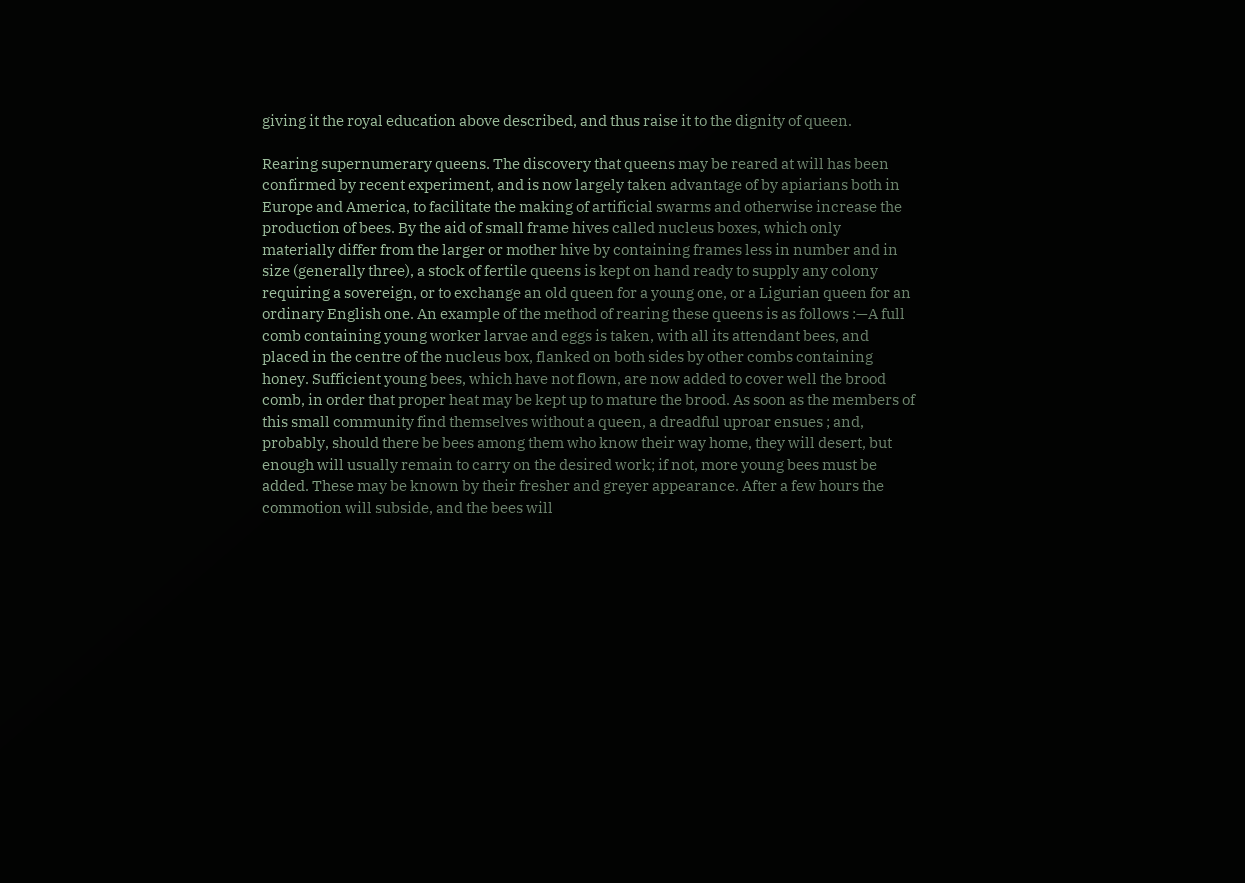giving it the royal education above described, and thus raise it to the dignity of queen.

Rearing supernumerary queens. The discovery that queens may be reared at will has been confirmed by recent experiment, and is now largely taken advantage of by apiarians both in Europe and America, to facilitate the making of artificial swarms and otherwise increase the production of bees. By the aid of small frame hives called nucleus boxes, which only materially differ from the larger or mother hive by containing frames less in number and in size (generally three), a stock of fertile queens is kept on hand ready to supply any colony requiring a sovereign, or to exchange an old queen for a young one, or a Ligurian queen for an ordinary English one. An example of the method of rearing these queens is as follows :—A full comb containing young worker larvae and eggs is taken, with all its attendant bees, and placed in the centre of the nucleus box, flanked on both sides by other combs containing honey. Sufficient young bees, which have not flown, are now added to cover well the brood comb, in order that proper heat may be kept up to mature the brood. As soon as the members of this small community find themselves without a queen, a dreadful uproar ensues ; and, probably, should there be bees among them who know their way home, they will desert, but enough will usually remain to carry on the desired work; if not, more young bees must be added. These may be known by their fresher and greyer appearance. After a few hours the commotion will subside, and the bees will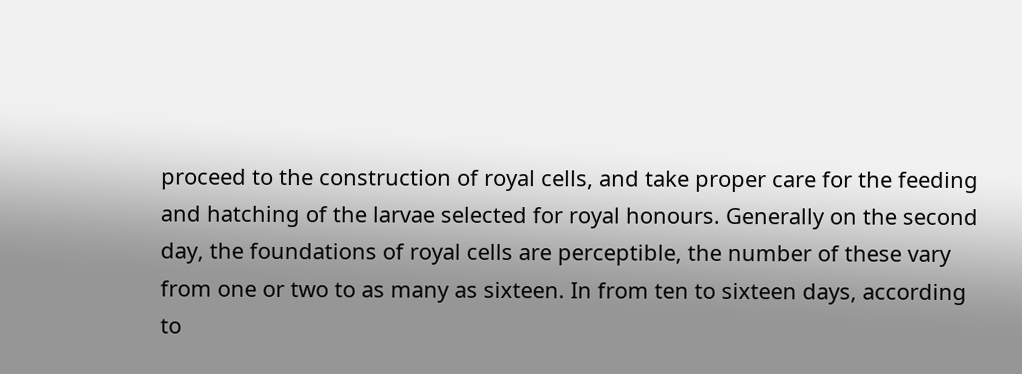proceed to the construction of royal cells, and take proper care for the feeding and hatching of the larvae selected for royal honours. Generally on the second day, the foundations of royal cells are perceptible, the number of these vary from one or two to as many as sixteen. In from ten to sixteen days, according to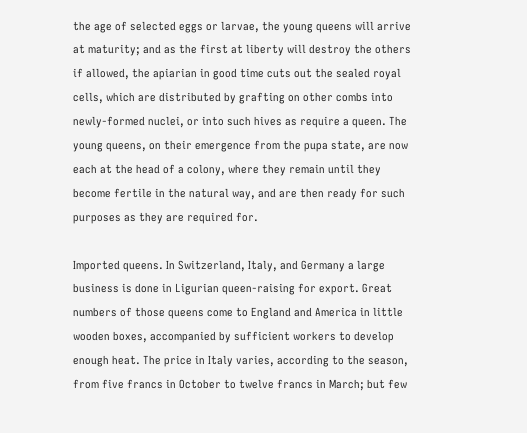the age of selected eggs or larvae, the young queens will arrive at maturity; and as the first at liberty will destroy the others if allowed, the apiarian in good time cuts out the sealed royal cells, which are distributed by grafting on other combs into newly-formed nuclei, or into such hives as require a queen. The young queens, on their emergence from the pupa state, are now each at the head of a colony, where they remain until they become fertile in the natural way, and are then ready for such purposes as they are required for.

Imported queens. In Switzerland, Italy, and Germany a large business is done in Ligurian queen-raising for export. Great numbers of those queens come to England and America in little wooden boxes, accompanied by sufficient workers to develop enough heat. The price in Italy varies, according to the season, from five francs in October to twelve francs in March; but few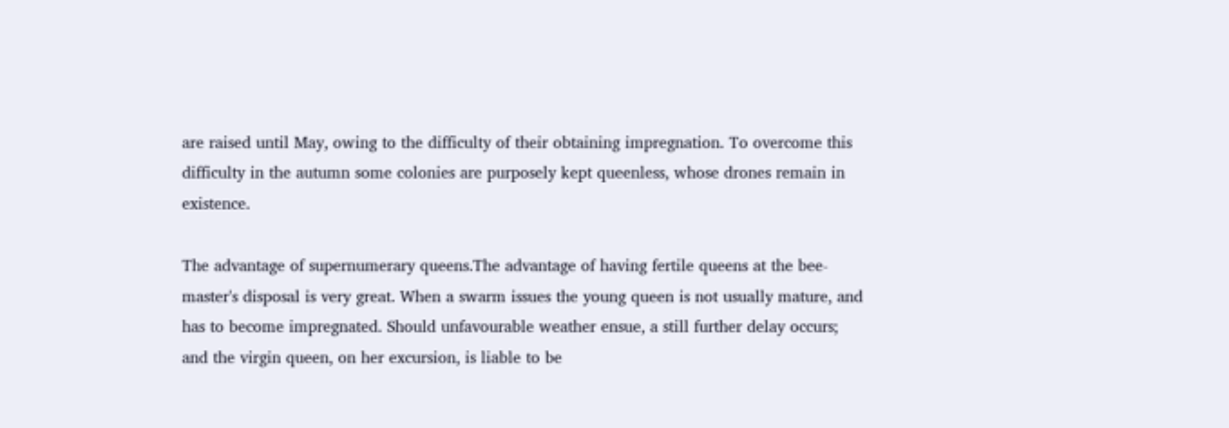are raised until May, owing to the difficulty of their obtaining impregnation. To overcome this difficulty in the autumn some colonies are purposely kept queenless, whose drones remain in existence.

The advantage of supernumerary queens.The advantage of having fertile queens at the bee-master's disposal is very great. When a swarm issues the young queen is not usually mature, and has to become impregnated. Should unfavourable weather ensue, a still further delay occurs; and the virgin queen, on her excursion, is liable to be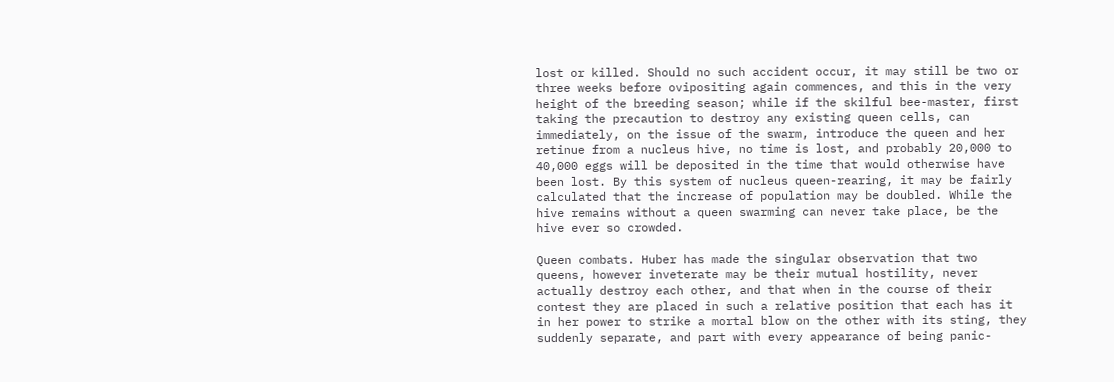lost or killed. Should no such accident occur, it may still be two or three weeks before ovipositing again commences, and this in the very height of the breeding season; while if the skilful bee-master, first taking the precaution to destroy any existing queen cells, can immediately, on the issue of the swarm, introduce the queen and her retinue from a nucleus hive, no time is lost, and probably 20,000 to 40,000 eggs will be deposited in the time that would otherwise have been lost. By this system of nucleus queen-rearing, it may be fairly calculated that the increase of population may be doubled. While the hive remains without a queen swarming can never take place, be the hive ever so crowded.

Queen combats. Huber has made the singular observation that two queens, however inveterate may be their mutual hostility, never actually destroy each other, and that when in the course of their contest they are placed in such a relative position that each has it in her power to strike a mortal blow on the other with its sting, they suddenly separate, and part with every appearance of being panic-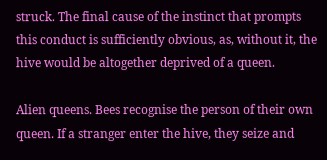struck. The final cause of the instinct that prompts this conduct is sufficiently obvious, as, without it, the hive would be altogether deprived of a queen.

Alien queens. Bees recognise the person of their own queen. If a stranger enter the hive, they seize and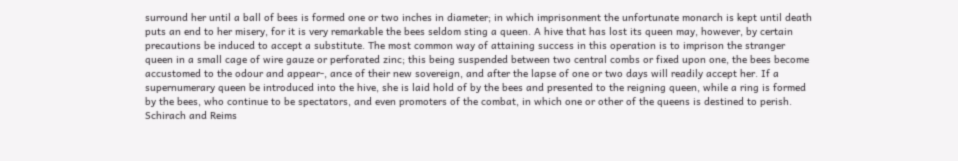surround her until a ball of bees is formed one or two inches in diameter; in which imprisonment the unfortunate monarch is kept until death puts an end to her misery, for it is very remarkable the bees seldom sting a queen. A hive that has lost its queen may, however, by certain precautions be induced to accept a substitute. The most common way of attaining success in this operation is to imprison the stranger queen in a small cage of wire gauze or perforated zinc; this being suspended between two central combs or fixed upon one, the bees become accustomed to the odour and appear-, ance of their new sovereign, and after the lapse of one or two days will readily accept her. If a supernumerary queen be introduced into the hive, she is laid hold of by the bees and presented to the reigning queen, while a ring is formed by the bees, who continue to be spectators, and even promoters of the combat, in which one or other of the queens is destined to perish. Schirach and Reims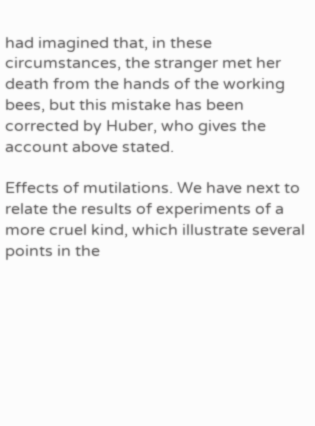had imagined that, in these circumstances, the stranger met her death from the hands of the working bees, but this mistake has been corrected by Huber, who gives the account above stated.

Effects of mutilations. We have next to relate the results of experiments of a more cruel kind, which illustrate several points in the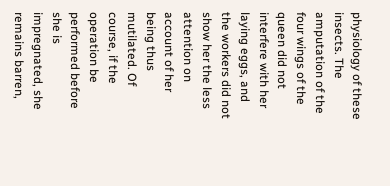physiology of these insects. The amputation of the four wings of the queen did not interfere with her laying eggs, and the workers did not show her the less attention on account of her being thus mutilated. Of course, if the operation be performed before she is impregnated, she remains barren,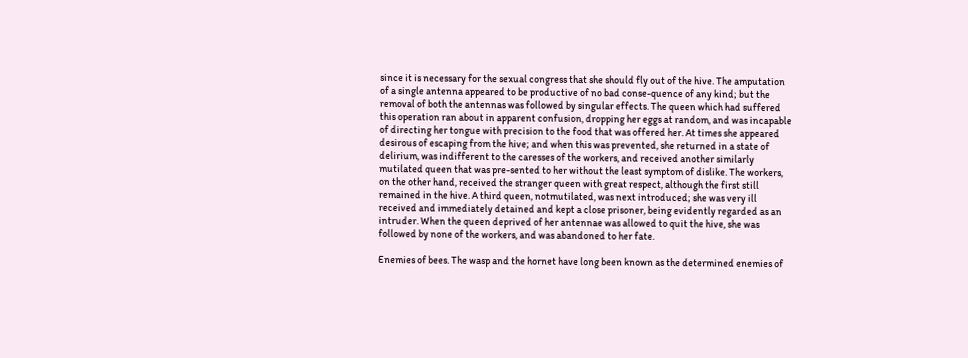since it is necessary for the sexual congress that she should fly out of the hive. The amputation of a single antenna appeared to be productive of no bad conse-quence of any kind; but the removal of both the antennas was followed by singular effects. The queen which had suffered this operation ran about in apparent confusion, dropping her eggs at random, and was incapable of directing her tongue with precision to the food that was offered her. At times she appeared desirous of escaping from the hive; and when this was prevented, she returned in a state of delirium, was indifferent to the caresses of the workers, and received another similarly mutilated queen that was pre-sented to her without the least symptom of dislike. The workers, on the other hand, received the stranger queen with great respect, although the first still remained in the hive. A third queen, notmutilated, was next introduced; she was very ill received and immediately detained and kept a close prisoner, being evidently regarded as an intruder. When the queen deprived of her antennae was allowed to quit the hive, she was followed by none of the workers, and was abandoned to her fate.

Enemies of bees. The wasp and the hornet have long been known as the determined enemies of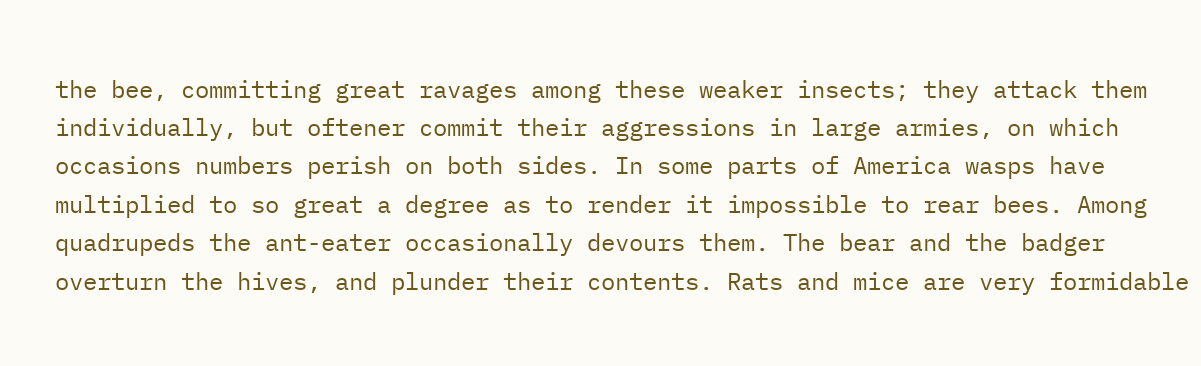the bee, committing great ravages among these weaker insects; they attack them individually, but oftener commit their aggressions in large armies, on which occasions numbers perish on both sides. In some parts of America wasps have multiplied to so great a degree as to render it impossible to rear bees. Among quadrupeds the ant-eater occasionally devours them. The bear and the badger overturn the hives, and plunder their contents. Rats and mice are very formidable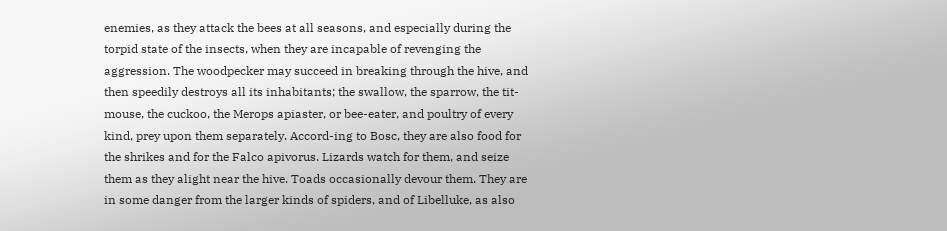enemies, as they attack the bees at all seasons, and especially during the torpid state of the insects, when they are incapable of revenging the aggression. The woodpecker may succeed in breaking through the hive, and then speedily destroys all its inhabitants; the swallow, the sparrow, the tit-mouse, the cuckoo, the Merops apiaster, or bee-eater, and poultry of every kind, prey upon them separately. Accord-ing to Bosc, they are also food for the shrikes and for the Falco apivorus. Lizards watch for them, and seize them as they alight near the hive. Toads occasionally devour them. They are in some danger from the larger kinds of spiders, and of Libelluke, as also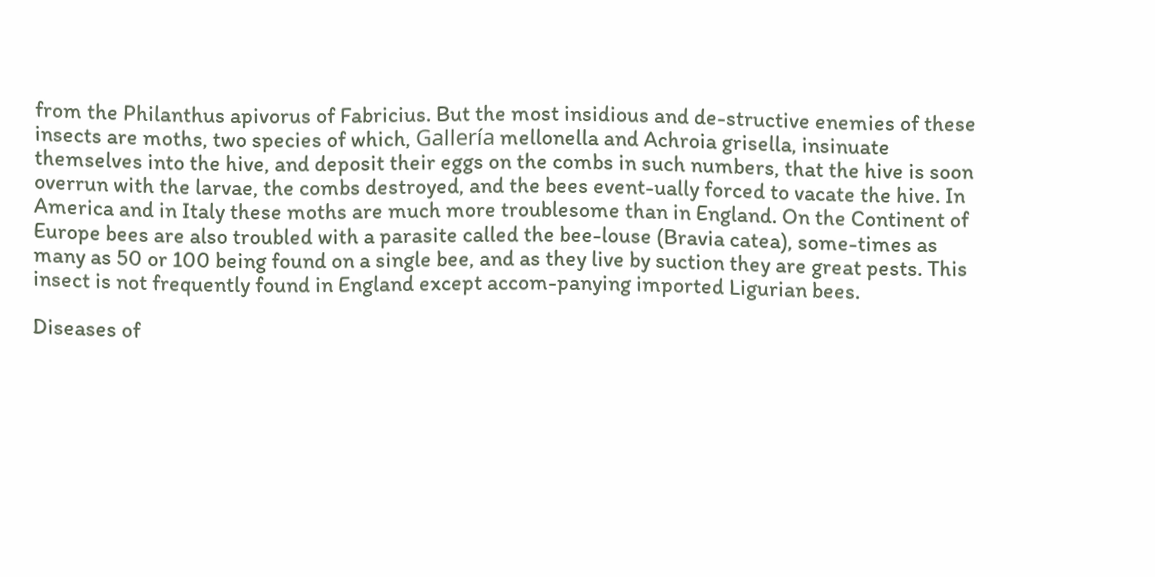from the Philanthus apivorus of Fabricius. But the most insidious and de-structive enemies of these insects are moths, two species of which, Gallería mellonella and Achroia grisella, insinuate themselves into the hive, and deposit their eggs on the combs in such numbers, that the hive is soon overrun with the larvae, the combs destroyed, and the bees event-ually forced to vacate the hive. In America and in Italy these moths are much more troublesome than in England. On the Continent of Europe bees are also troubled with a parasite called the bee-louse (Bravia catea), some-times as many as 50 or 100 being found on a single bee, and as they live by suction they are great pests. This insect is not frequently found in England except accom-panying imported Ligurian bees.

Diseases of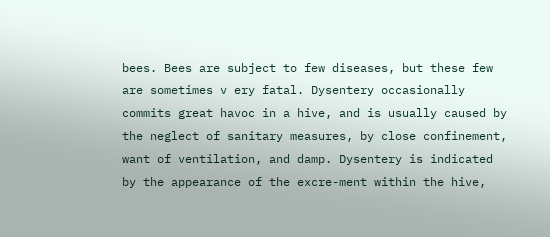bees. Bees are subject to few diseases, but these few are sometimes v ery fatal. Dysentery occasionally commits great havoc in a hive, and is usually caused by the neglect of sanitary measures, by close confinement, want of ventilation, and damp. Dysentery is indicated by the appearance of the excre-ment within the hive,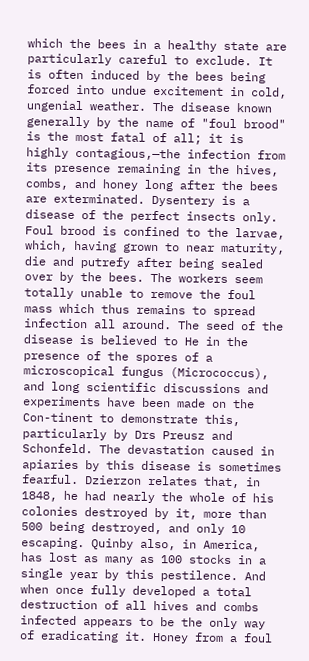which the bees in a healthy state are particularly careful to exclude. It is often induced by the bees being forced into undue excitement in cold, ungenial weather. The disease known generally by the name of "foul brood" is the most fatal of all; it is highly contagious,—the infection from its presence remaining in the hives, combs, and honey long after the bees are exterminated. Dysentery is a disease of the perfect insects only. Foul brood is confined to the larvae, which, having grown to near maturity, die and putrefy after being sealed over by the bees. The workers seem totally unable to remove the foul mass which thus remains to spread infection all around. The seed of the disease is believed to He in the presence of the spores of a microscopical fungus (Micrococcus), and long scientific discussions and experiments have been made on the Con-tinent to demonstrate this, particularly by Drs Preusz and Schonfeld. The devastation caused in apiaries by this disease is sometimes fearful. Dzierzon relates that, in 1848, he had nearly the whole of his colonies destroyed by it, more than 500 being destroyed, and only 10 escaping. Quinby also, in America, has lost as many as 100 stocks in a single year by this pestilence. And when once fully developed a total destruction of all hives and combs infected appears to be the only way of eradicating it. Honey from a foul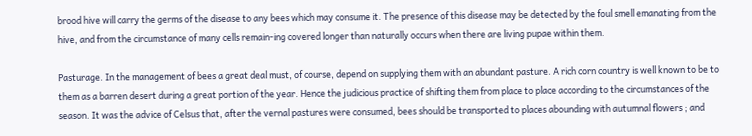brood hive will carry the germs of the disease to any bees which may consume it. The presence of this disease may be detected by the foul smell emanating from the hive, and from the circumstance of many cells remain-ing covered longer than naturally occurs when there are living pupae within them.

Pasturage. In the management of bees a great deal must, of course, depend on supplying them with an abundant pasture. A rich corn country is well known to be to them as a barren desert during a great portion of the year. Hence the judicious practice of shifting them from place to place according to the circumstances of the season. It was the advice of Celsus that, after the vernal pastures were consumed, bees should be transported to places abounding with autumnal flowers ; and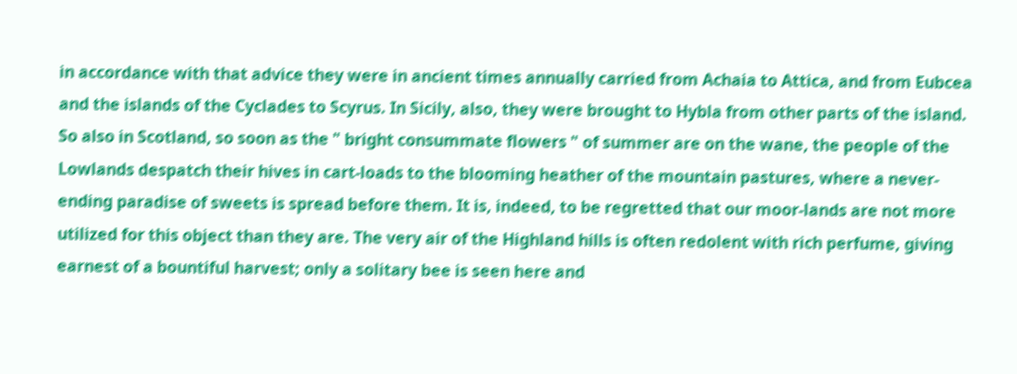in accordance with that advice they were in ancient times annually carried from Achaia to Attica, and from Eubcea and the islands of the Cyclades to Scyrus. In Sicily, also, they were brought to Hybla from other parts of the island. So also in Scotland, so soon as the " bright consummate flowers " of summer are on the wane, the people of the Lowlands despatch their hives in cart-loads to the blooming heather of the mountain pastures, where a never-ending paradise of sweets is spread before them. It is, indeed, to be regretted that our moor-lands are not more utilized for this object than they are. The very air of the Highland hills is often redolent with rich perfume, giving earnest of a bountiful harvest; only a solitary bee is seen here and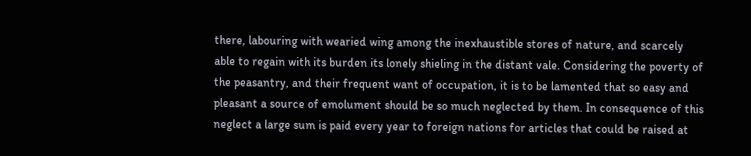there, labouring with wearied wing among the inexhaustible stores of nature, and scarcely able to regain with its burden its lonely shieling in the distant vale. Considering the poverty of the peasantry, and their frequent want of occupation, it is to be lamented that so easy and pleasant a source of emolument should be so much neglected by them. In consequence of this neglect a large sum is paid every year to foreign nations for articles that could be raised at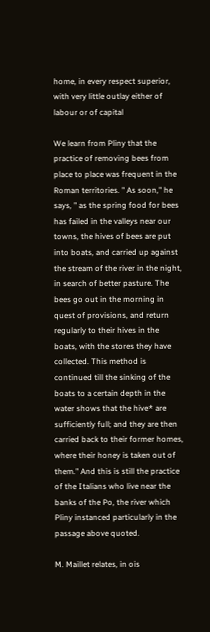home, in every respect superior, with very little outlay either of labour or of capital

We learn from Pliny that the practice of removing bees from place to place was frequent in the Roman territories. " As soon," he says, " as the spring food for bees has failed in the valleys near our towns, the hives of bees are put into boats, and carried up against the stream of the river in the night, in search of better pasture. The bees go out in the morning in quest of provisions, and return regularly to their hives in the boats, with the stores they have collected. This method is continued till the sinking of the boats to a certain depth in the water shows that the hive* are sufficiently full; and they are then carried back to their former homes, where their honey is taken out of them." And this is still the practice of the Italians who live near the banks of the Po, the river which Pliny instanced particularly in the passage above quoted.

M. Maillet relates, in ois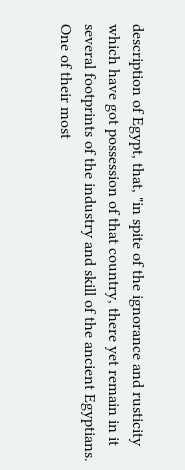description of Egypt, that, "in spite of the ignorance and rusticity which have got possession of that country, there yet remain in it several footprints of the industry and skill of the ancient Egyptians. One of their most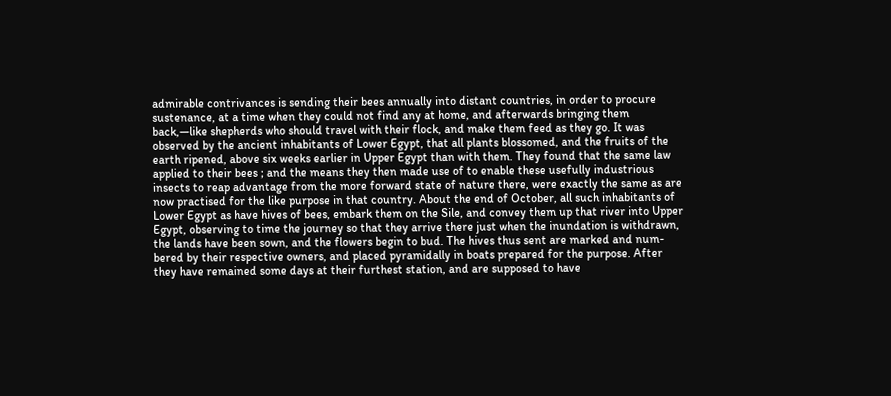admirable contrivances is sending their bees annually into distant countries, in order to procure sustenance, at a time when they could not find any at home, and afterwards bringing them back,—like shepherds who should travel with their flock, and make them feed as they go. It was observed by the ancient inhabitants of Lower Egypt, that all plants blossomed, and the fruits of the earth ripened, above six weeks earlier in Upper Egypt than with them. They found that the same law applied to their bees ; and the means they then made use of to enable these usefully industrious insects to reap advantage from the more forward state of nature there, were exactly the same as are now practised for the like purpose in that country. About the end of October, all such inhabitants of Lower Egypt as have hives of bees, embark them on the Sile, and convey them up that river into Upper Egypt, observing to time the journey so that they arrive there just when the inundation is withdrawn, the lands have been sown, and the flowers begin to bud. The hives thus sent are marked and num-bered by their respective owners, and placed pyramidally in boats prepared for the purpose. After they have remained some days at their furthest station, and are supposed to have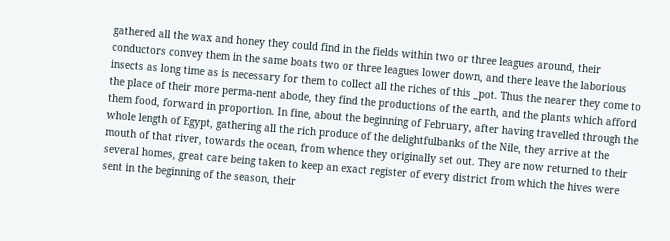gathered all the wax and honey they could find in the fields within two or three leagues around, their conductors convey them in the same boats two or three leagues lower down, and there leave the laborious insects as long time as is necessary for them to collect all the riches of this _pot. Thus the nearer they come to the place of their more perma-nent abode, they find the productions of the earth, and the plants which afford them food, forward in proportion. In fine, about the beginning of February, after having travelled through the whole length of Egypt, gathering all the rich produce of the delightfulbanks of the Nile, they arrive at the mouth of that river, towards the ocean, from whence they originally set out. They are now returned to their several homes, great care being taken to keep an exact register of every district from which the hives were sent in the beginning of the season, their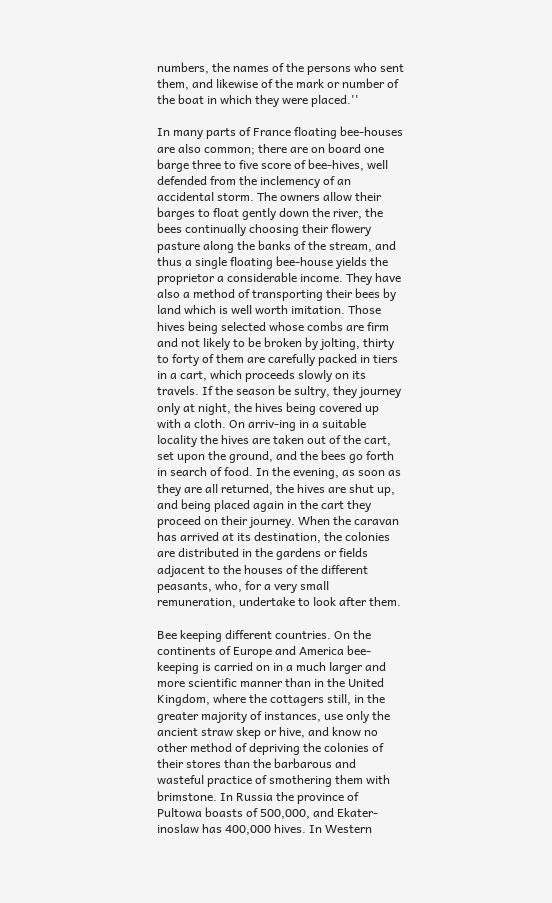numbers, the names of the persons who sent them, and likewise of the mark or number of the boat in which they were placed.''

In many parts of France floating bee-houses are also common; there are on board one barge three to five score of bee-hives, well defended from the inclemency of an accidental storm. The owners allow their barges to float gently down the river, the bees continually choosing their flowery pasture along the banks of the stream, and thus a single floating bee-house yields the proprietor a considerable income. They have also a method of transporting their bees by land which is well worth imitation. Those hives being selected whose combs are firm and not likely to be broken by jolting, thirty to forty of them are carefully packed in tiers in a cart, which proceeds slowly on its travels. If the season be sultry, they journey only at night, the hives being covered up with a cloth. On arriv-ing in a suitable locality the hives are taken out of the cart, set upon the ground, and the bees go forth in search of food. In the evening, as soon as they are all returned, the hives are shut up, and being placed again in the cart they proceed on their journey. When the caravan has arrived at its destination, the colonies are distributed in the gardens or fields adjacent to the houses of the different peasants, who, for a very small remuneration, undertake to look after them.

Bee keeping different countries. On the continents of Europe and America bee-keeping is carried on in a much larger and more scientific manner than in the United Kingdom, where the cottagers still, in the greater majority of instances, use only the ancient straw skep or hive, and know no other method of depriving the colonies of their stores than the barbarous and wasteful practice of smothering them with brimstone. In Russia the province of Pultowa boasts of 500,000, and Ekater-inoslaw has 400,000 hives. In Western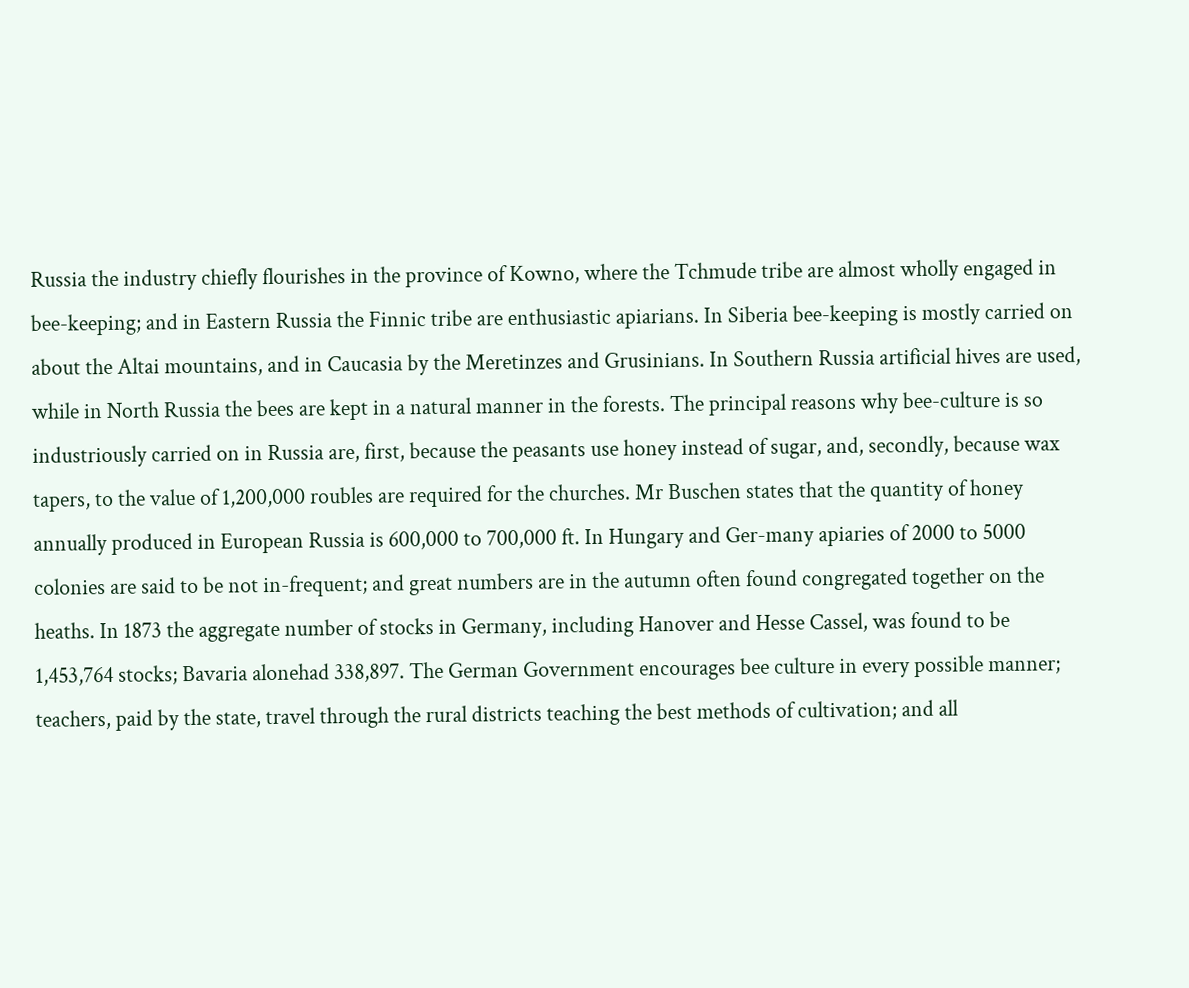Russia the industry chiefly flourishes in the province of Kowno, where the Tchmude tribe are almost wholly engaged in bee-keeping; and in Eastern Russia the Finnic tribe are enthusiastic apiarians. In Siberia bee-keeping is mostly carried on about the Altai mountains, and in Caucasia by the Meretinzes and Grusinians. In Southern Russia artificial hives are used, while in North Russia the bees are kept in a natural manner in the forests. The principal reasons why bee-culture is so industriously carried on in Russia are, first, because the peasants use honey instead of sugar, and, secondly, because wax tapers, to the value of 1,200,000 roubles are required for the churches. Mr Buschen states that the quantity of honey annually produced in European Russia is 600,000 to 700,000 ft. In Hungary and Ger-many apiaries of 2000 to 5000 colonies are said to be not in-frequent; and great numbers are in the autumn often found congregated together on the heaths. In 1873 the aggregate number of stocks in Germany, including Hanover and Hesse Cassel, was found to be 1,453,764 stocks; Bavaria alonehad 338,897. The German Government encourages bee culture in every possible manner; teachers, paid by the state, travel through the rural districts teaching the best methods of cultivation; and all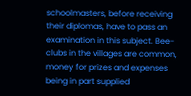schoolmasters, before receiving their diplomas, have to pass an examination in this subject. Bee-clubs in the villages are common, money for prizes and expenses being in part supplied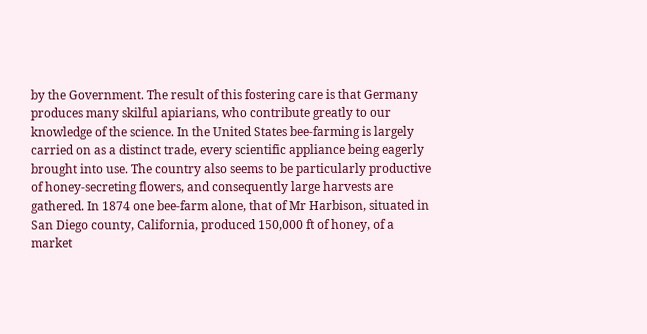by the Government. The result of this fostering care is that Germany produces many skilful apiarians, who contribute greatly to our knowledge of the science. In the United States bee-farming is largely carried on as a distinct trade, every scientific appliance being eagerly brought into use. The country also seems to be particularly productive of honey-secreting flowers, and consequently large harvests are gathered. In 1874 one bee-farm alone, that of Mr Harbison, situated in San Diego county, California, produced 150,000 ft of honey, of a market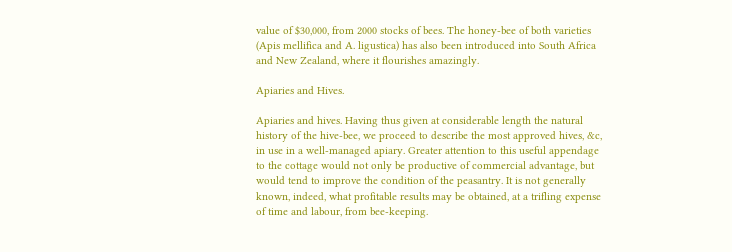value of $30,000, from 2000 stocks of bees. The honey-bee of both varieties (Apis mellifica and A. ligustica) has also been introduced into South Africa and New Zealand, where it flourishes amazingly.

Apiaries and Hives.

Apiaries and hives. Having thus given at considerable length the natural history of the hive-bee, we proceed to describe the most approved hives, &c, in use in a well-managed apiary. Greater attention to this useful appendage to the cottage would not only be productive of commercial advantage, but would tend to improve the condition of the peasantry. It is not generally known, indeed, what profitable results may be obtained, at a trifling expense of time and labour, from bee-keeping.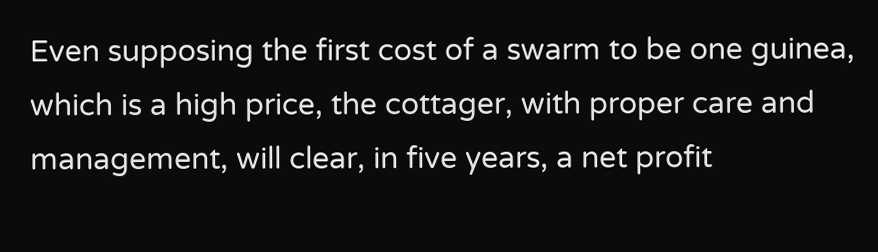Even supposing the first cost of a swarm to be one guinea, which is a high price, the cottager, with proper care and management, will clear, in five years, a net profit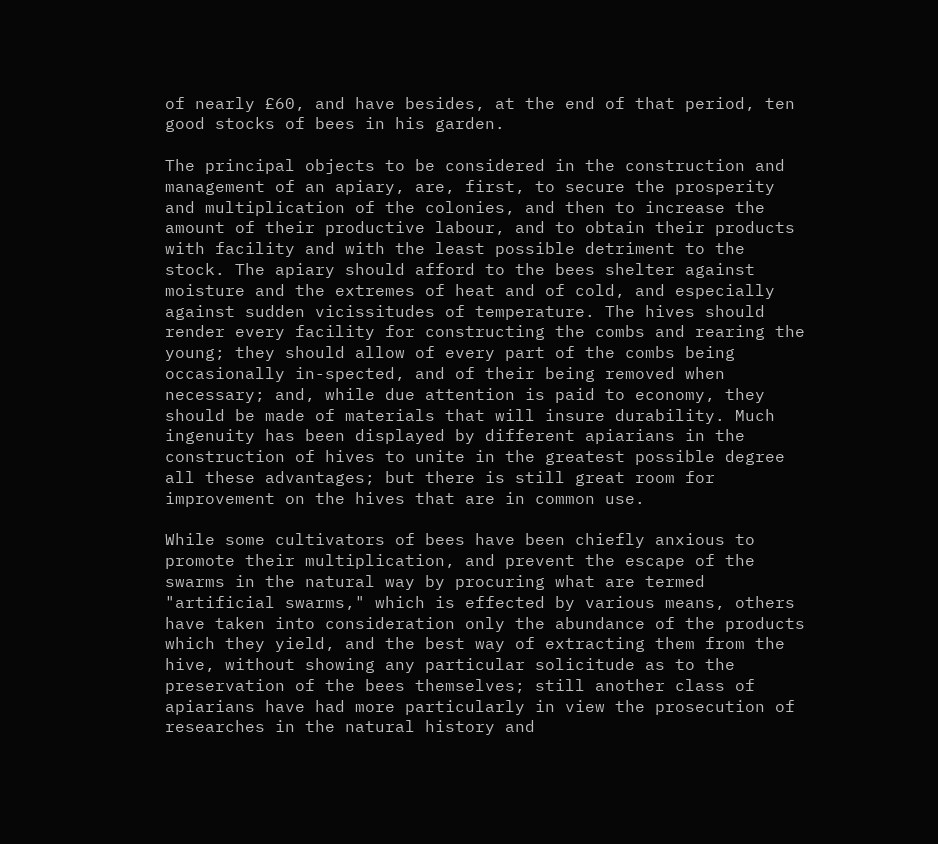of nearly £60, and have besides, at the end of that period, ten good stocks of bees in his garden.

The principal objects to be considered in the construction and management of an apiary, are, first, to secure the prosperity and multiplication of the colonies, and then to increase the amount of their productive labour, and to obtain their products with facility and with the least possible detriment to the stock. The apiary should afford to the bees shelter against moisture and the extremes of heat and of cold, and especially against sudden vicissitudes of temperature. The hives should render every facility for constructing the combs and rearing the young; they should allow of every part of the combs being occasionally in-spected, and of their being removed when necessary; and, while due attention is paid to economy, they should be made of materials that will insure durability. Much ingenuity has been displayed by different apiarians in the construction of hives to unite in the greatest possible degree all these advantages; but there is still great room for improvement on the hives that are in common use.

While some cultivators of bees have been chiefly anxious to promote their multiplication, and prevent the escape of the swarms in the natural way by procuring what are termed "artificial swarms," which is effected by various means, others have taken into consideration only the abundance of the products which they yield, and the best way of extracting them from the hive, without showing any particular solicitude as to the preservation of the bees themselves; still another class of apiarians have had more particularly in view the prosecution of researches in the natural history and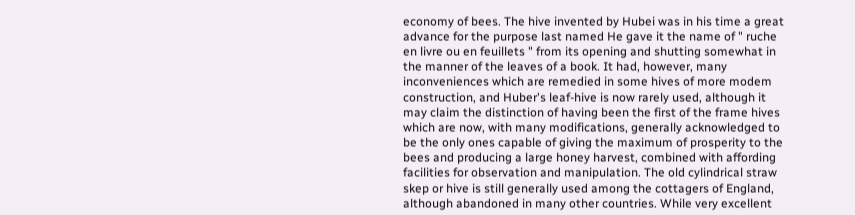economy of bees. The hive invented by Hubei was in his time a great advance for the purpose last named He gave it the name of " ruche en livre ou en feuillets " from its opening and shutting somewhat in the manner of the leaves of a book. It had, however, many inconveniences which are remedied in some hives of more modem construction, and Huber's leaf-hive is now rarely used, although it may claim the distinction of having been the first of the frame hives which are now, with many modifications, generally acknowledged to be the only ones capable of giving the maximum of prosperity to the bees and producing a large honey harvest, combined with affording facilities for observation and manipulation. The old cylindrical straw skep or hive is still generally used among the cottagers of England, although abandoned in many other countries. While very excellent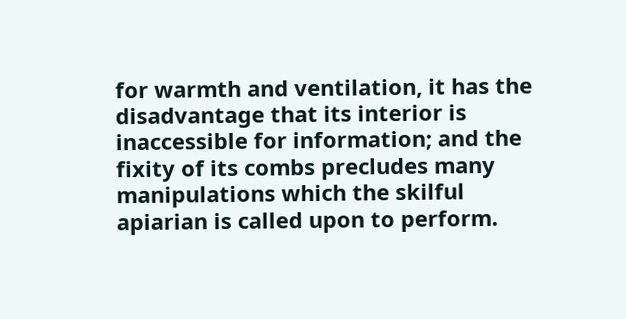for warmth and ventilation, it has the disadvantage that its interior is inaccessible for information; and the fixity of its combs precludes many manipulations which the skilful apiarian is called upon to perform.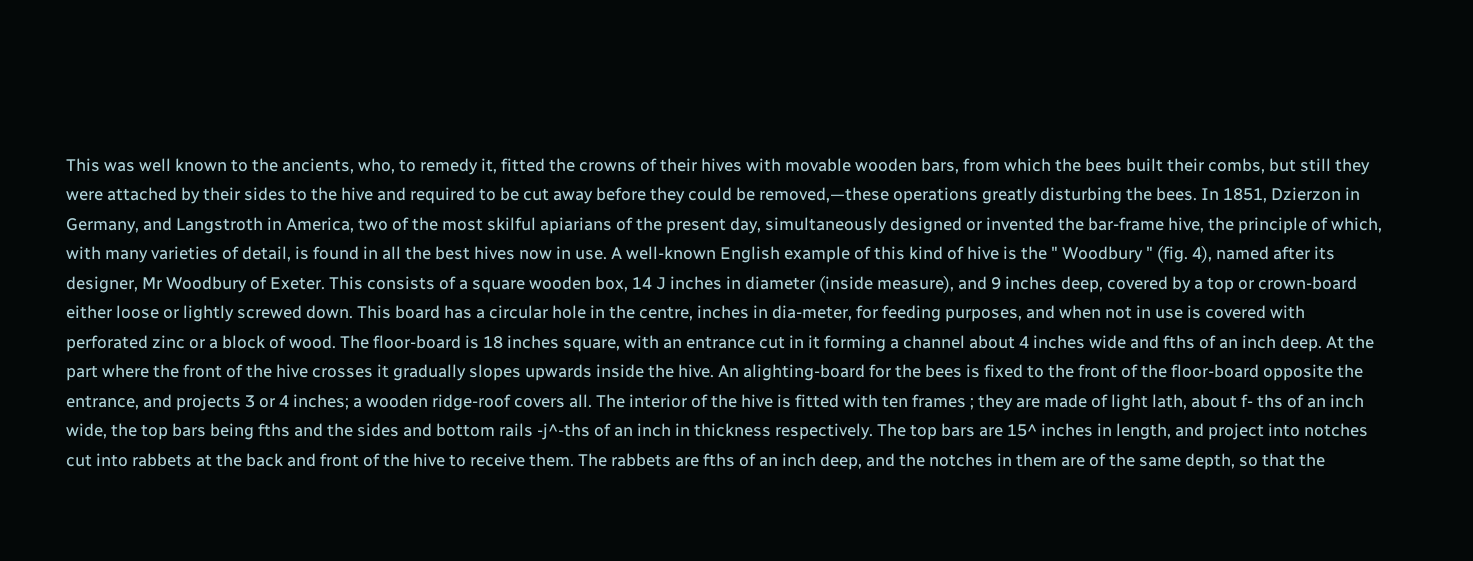This was well known to the ancients, who, to remedy it, fitted the crowns of their hives with movable wooden bars, from which the bees built their combs, but still they were attached by their sides to the hive and required to be cut away before they could be removed,—these operations greatly disturbing the bees. In 1851, Dzierzon in Germany, and Langstroth in America, two of the most skilful apiarians of the present day, simultaneously designed or invented the bar-frame hive, the principle of which, with many varieties of detail, is found in all the best hives now in use. A well-known English example of this kind of hive is the " Woodbury " (fig. 4), named after its designer, Mr Woodbury of Exeter. This consists of a square wooden box, 14 J inches in diameter (inside measure), and 9 inches deep, covered by a top or crown-board either loose or lightly screwed down. This board has a circular hole in the centre, inches in dia-meter, for feeding purposes, and when not in use is covered with perforated zinc or a block of wood. The floor-board is 18 inches square, with an entrance cut in it forming a channel about 4 inches wide and fths of an inch deep. At the part where the front of the hive crosses it gradually slopes upwards inside the hive. An alighting-board for the bees is fixed to the front of the floor-board opposite the entrance, and projects 3 or 4 inches; a wooden ridge-roof covers all. The interior of the hive is fitted with ten frames ; they are made of light lath, about f- ths of an inch wide, the top bars being fths and the sides and bottom rails -j^-ths of an inch in thickness respectively. The top bars are 15^ inches in length, and project into notches cut into rabbets at the back and front of the hive to receive them. The rabbets are fths of an inch deep, and the notches in them are of the same depth, so that the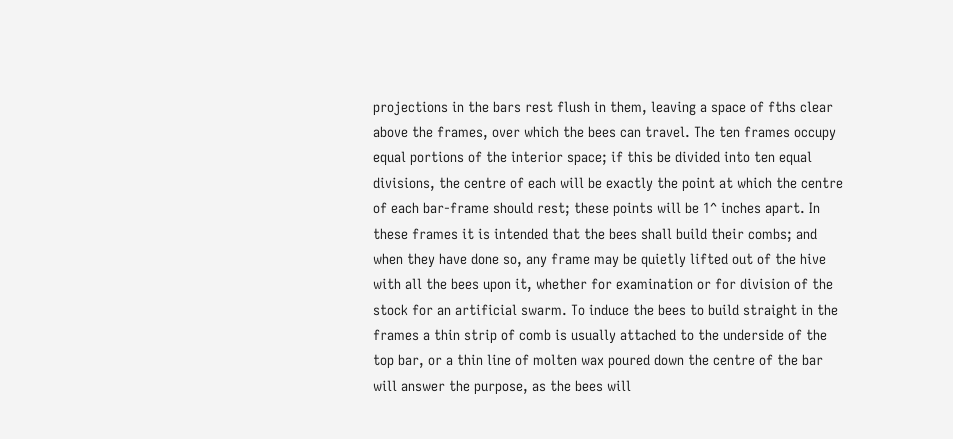projections in the bars rest flush in them, leaving a space of fths clear above the frames, over which the bees can travel. The ten frames occupy equal portions of the interior space; if this be divided into ten equal divisions, the centre of each will be exactly the point at which the centre of each bar-frame should rest; these points will be 1^ inches apart. In these frames it is intended that the bees shall build their combs; and when they have done so, any frame may be quietly lifted out of the hive with all the bees upon it, whether for examination or for division of the stock for an artificial swarm. To induce the bees to build straight in the frames a thin strip of comb is usually attached to the underside of the top bar, or a thin line of molten wax poured down the centre of the bar will answer the purpose, as the bees will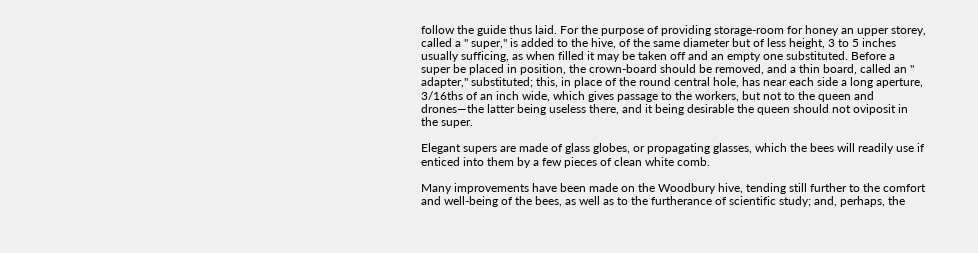follow the guide thus laid. For the purpose of providing storage-room for honey an upper storey, called a " super," is added to the hive, of the same diameter but of less height, 3 to 5 inches usually sufficing, as when filled it may be taken off and an empty one substituted. Before a super be placed in position, the crown-board should be removed, and a thin board, called an " adapter," substituted; this, in place of the round central hole, has near each side a long aperture, 3/16ths of an inch wide, which gives passage to the workers, but not to the queen and drones—the latter being useless there, and it being desirable the queen should not oviposit in the super.

Elegant supers are made of glass globes, or propagating glasses, which the bees will readily use if enticed into them by a few pieces of clean white comb.

Many improvements have been made on the Woodbury hive, tending still further to the comfort and well-being of the bees, as well as to the furtherance of scientific study; and, perhaps, the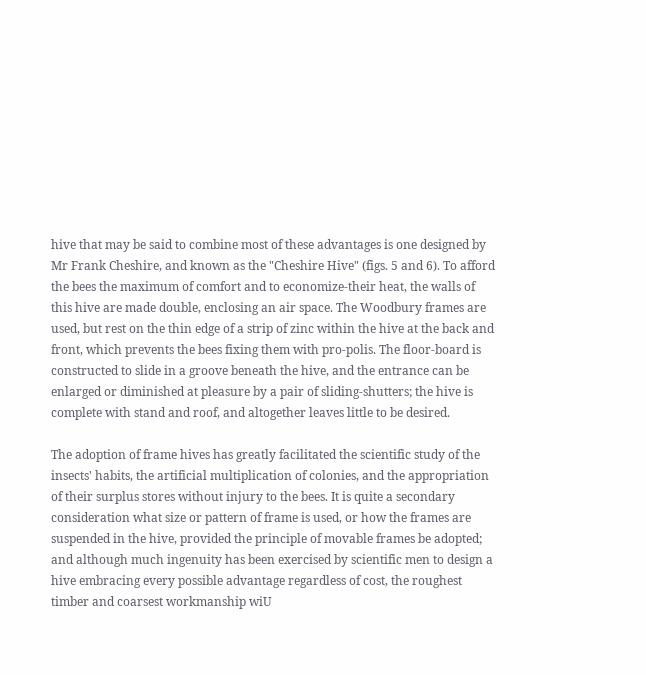hive that may be said to combine most of these advantages is one designed by Mr Frank Cheshire, and known as the "Cheshire Hive" (figs. 5 and 6). To afford the bees the maximum of comfort and to economize-their heat, the walls of this hive are made double, enclosing an air space. The Woodbury frames are used, but rest on the thin edge of a strip of zinc within the hive at the back and front, which prevents the bees fixing them with pro-polis. The floor-board is constructed to slide in a groove beneath the hive, and the entrance can be enlarged or diminished at pleasure by a pair of sliding-shutters; the hive is complete with stand and roof, and altogether leaves little to be desired.

The adoption of frame hives has greatly facilitated the scientific study of the insects' habits, the artificial multiplication of colonies, and the appropriation of their surplus stores without injury to the bees. It is quite a secondary consideration what size or pattern of frame is used, or how the frames are suspended in the hive, provided the principle of movable frames be adopted; and although much ingenuity has been exercised by scientific men to design a hive embracing every possible advantage regardless of cost, the roughest timber and coarsest workmanship wiU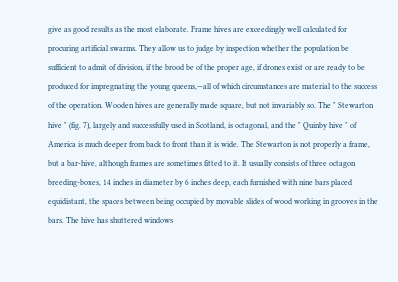give as good results as the most elaborate. Frame hives are exceedingly well calculated for procuring artificial swarms. They allow us to judge by inspection whether the population be sufficient to admit of division, if the brood be of the proper age, if drones exist or are ready to be produced for impregnating the young queens,—all of which circumstances are material to the success of the operation. Wooden hives are generally made square, but not invariably so. The " Stewarton hive " (fig. 7), largely and successfully used in Scotland, is octagonal, and the " Quinby hive " of America is much deeper from back to front than it is wide. The Stewarton is not properly a frame, but a bar-hive, although frames are sometimes fitted to it. It usually consists of three octagon breeding-boxes, 14 inches in diameter by 6 inches deep, each furnished with nine bars placed equidistant, the spaces between being occupied by movable slides of wood working in grooves in the bars. The hive has shuttered windows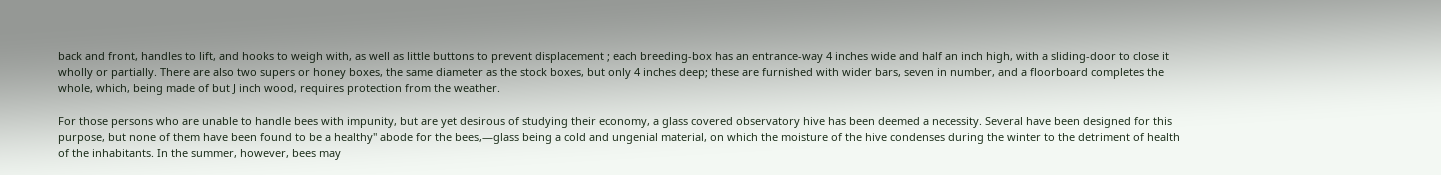back and front, handles to lift, and hooks to weigh with, as well as little buttons to prevent displacement ; each breeding-box has an entrance-way 4 inches wide and half an inch high, with a sliding-door to close it wholly or partially. There are also two supers or honey boxes, the same diameter as the stock boxes, but only 4 inches deep; these are furnished with wider bars, seven in number, and a floorboard completes the whole, which, being made of but J inch wood, requires protection from the weather.

For those persons who are unable to handle bees with impunity, but are yet desirous of studying their economy, a glass covered observatory hive has been deemed a necessity. Several have been designed for this purpose, but none of them have been found to be a healthy" abode for the bees,—glass being a cold and ungenial material, on which the moisture of the hive condenses during the winter to the detriment of health of the inhabitants. In the summer, however, bees may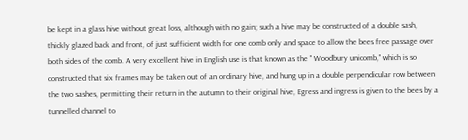be kept in a glass hive without great loss, although with no gain; such a hive may be constructed of a double sash, thickly glazed back and front, of just sufficient width for one comb only and space to allow the bees free passage over both sides of the comb. A very excellent hive in English use is that known as the " Woodbury unicomb," which is so constructed that six frames may be taken out of an ordinary hive, and hung up in a double perpendicular row between the two sashes, permitting their return in the autumn to their original hive, Egress and ingress is given to the bees by a tunnelled channel to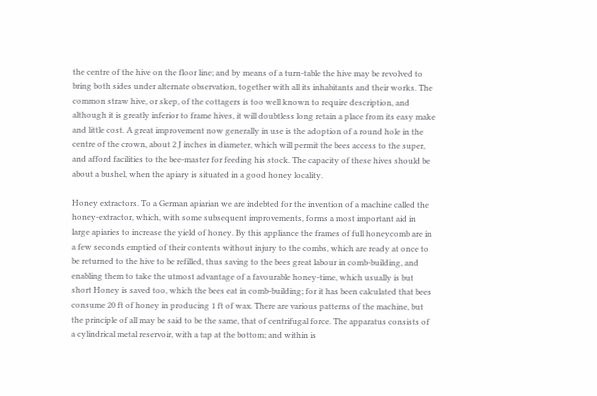the centre of the hive on the floor line; and by means of a turn-table the hive may be revolved to bring both sides under alternate observation, together with all its inhabitants and their works. The common straw hive, or skep, of the cottagers is too well known to require description, and although it is greatly inferior to frame hives, it will doubtless long retain a place from its easy make and little cost. A great improvement now generally in use is the adoption of a round hole in the centre of the crown, about 2 J inches in diameter, which will permit the bees access to the super, and afford facilities to the bee-master for feeding his stock. The capacity of these hives should be about a bushel, when the apiary is situated in a good honey locality.

Honey extractors. To a German apiarian we are indebted for the invention of a machine called the honey-extractor, which, with some subsequent improvements, forms a most important aid in large apiaries to increase the yield of honey. By this appliance the frames of full honeycomb are in a few seconds emptied of their contents without injury to the combs, which are ready at once to be returned to the hive to be refilled, thus saving to the bees great labour in comb-building, and enabling them to take the utmost advantage of a favourable honey-time, which usually is but short Honey is saved too, which the bees eat in comb-building; for it has been calculated that bees consume 20 ft of honey in producing 1 ft of wax. There are various patterns of the machine, but the principle of all may be said to be the same, that of centrifugal force. The apparatus consists of a cylindrical metal reservoir, with a tap at the bottom; and within is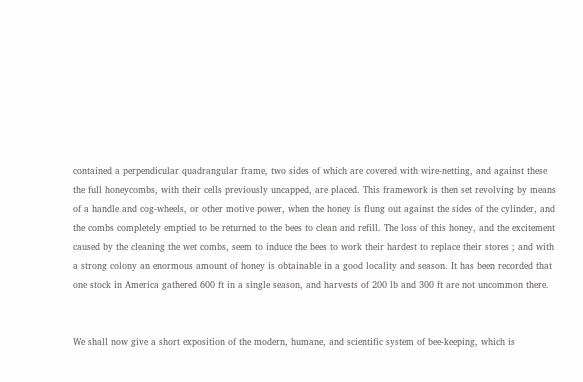contained a perpendicular quadrangular frame, two sides of which are covered with wire-netting, and against these the full honeycombs, with their cells previously uncapped, are placed. This framework is then set revolving by means of a handle and cog-wheels, or other motive power, when the honey is flung out against the sides of the cylinder, and the combs completely emptied to be returned to the bees to clean and refill. The loss of this honey, and the excitement caused by the cleaning the wet combs, seem to induce the bees to work their hardest to replace their stores ; and with a strong colony an enormous amount of honey is obtainable in a good locality and season. It has been recorded that one stock in America gathered 600 ft in a single season, and harvests of 200 lb and 300 ft are not uncommon there.


We shall now give a short exposition of the modern, humane, and scientific system of bee-keeping, which is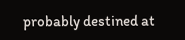probably destined at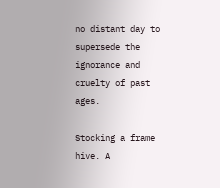no distant day to supersede the ignorance and cruelty of past ages.

Stocking a frame hive. A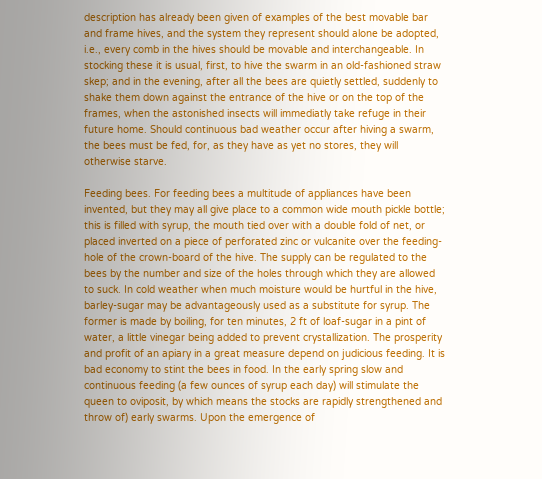description has already been given of examples of the best movable bar and frame hives, and the system they represent should alone be adopted, i.e., every comb in the hives should be movable and interchangeable. In stocking these it is usual, first, to hive the swarm in an old-fashioned straw skep; and in the evening, after all the bees are quietly settled, suddenly to shake them down against the entrance of the hive or on the top of the frames, when the astonished insects will immediatly take refuge in their future home. Should continuous bad weather occur after hiving a swarm, the bees must be fed, for, as they have as yet no stores, they will otherwise starve.

Feeding bees. For feeding bees a multitude of appliances have been invented, but they may all give place to a common wide mouth pickle bottle; this is filled with syrup, the mouth tied over with a double fold of net, or placed inverted on a piece of perforated zinc or vulcanite over the feeding-hole of the crown-board of the hive. The supply can be regulated to the bees by the number and size of the holes through which they are allowed to suck. In cold weather when much moisture would be hurtful in the hive, barley-sugar may be advantageously used as a substitute for syrup. The former is made by boiling, for ten minutes, 2 ft of loaf-sugar in a pint of water, a little vinegar being added to prevent crystallization. The prosperity and profit of an apiary in a great measure depend on judicious feeding. It is bad economy to stint the bees in food. In the early spring slow and continuous feeding (a few ounces of syrup each day) will stimulate the queen to oviposit, by which means the stocks are rapidly strengthened and throw of) early swarms. Upon the emergence of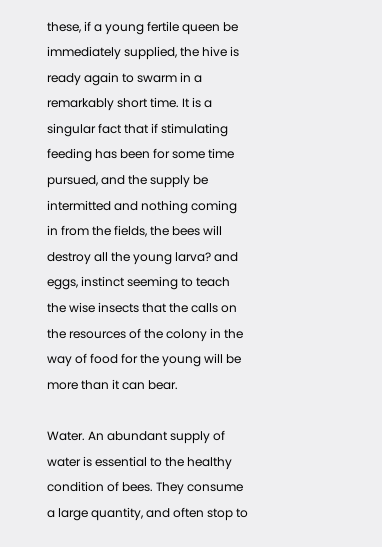these, if a young fertile queen be immediately supplied, the hive is ready again to swarm in a remarkably short time. It is a singular fact that if stimulating feeding has been for some time pursued, and the supply be intermitted and nothing coming in from the fields, the bees will destroy all the young larva? and eggs, instinct seeming to teach the wise insects that the calls on the resources of the colony in the way of food for the young will be more than it can bear.

Water. An abundant supply of water is essential to the healthy condition of bees. They consume a large quantity, and often stop to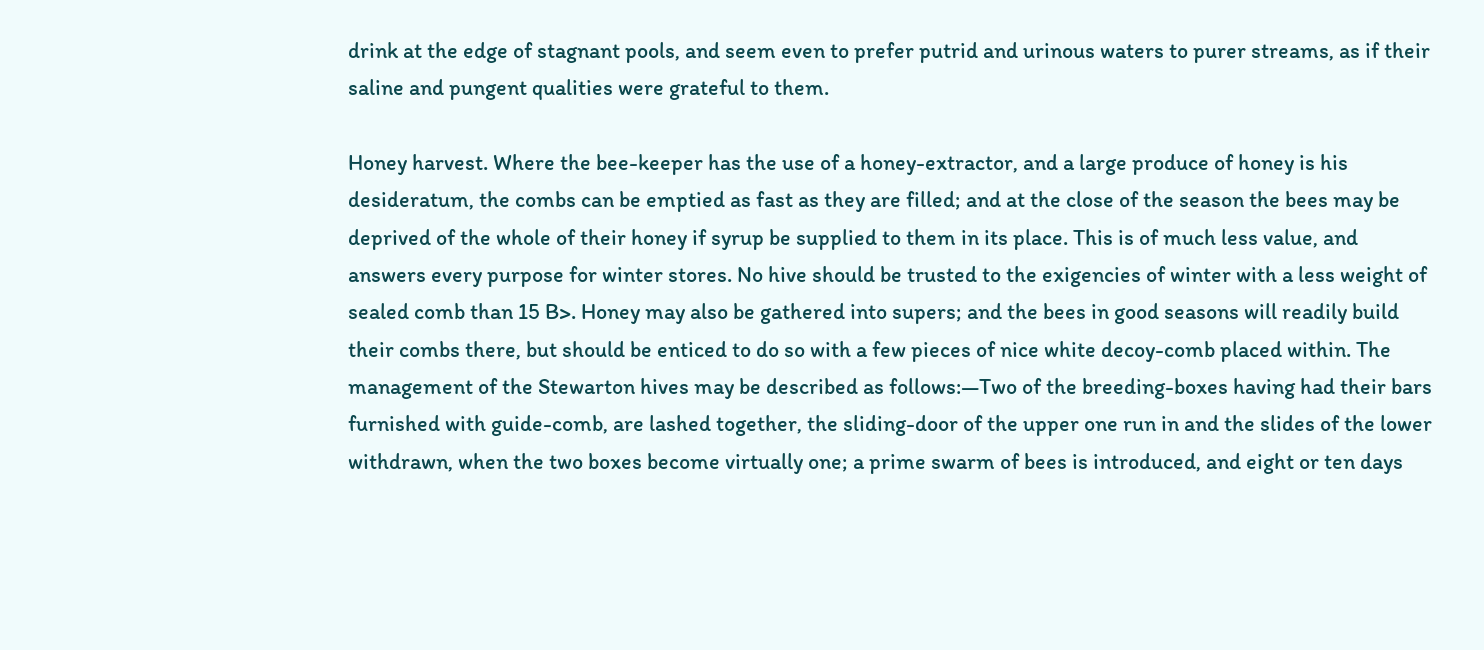drink at the edge of stagnant pools, and seem even to prefer putrid and urinous waters to purer streams, as if their saline and pungent qualities were grateful to them.

Honey harvest. Where the bee-keeper has the use of a honey-extractor, and a large produce of honey is his desideratum, the combs can be emptied as fast as they are filled; and at the close of the season the bees may be deprived of the whole of their honey if syrup be supplied to them in its place. This is of much less value, and answers every purpose for winter stores. No hive should be trusted to the exigencies of winter with a less weight of sealed comb than 15 B>. Honey may also be gathered into supers; and the bees in good seasons will readily build their combs there, but should be enticed to do so with a few pieces of nice white decoy-comb placed within. The management of the Stewarton hives may be described as follows:—Two of the breeding-boxes having had their bars furnished with guide-comb, are lashed together, the sliding-door of the upper one run in and the slides of the lower withdrawn, when the two boxes become virtually one; a prime swarm of bees is introduced, and eight or ten days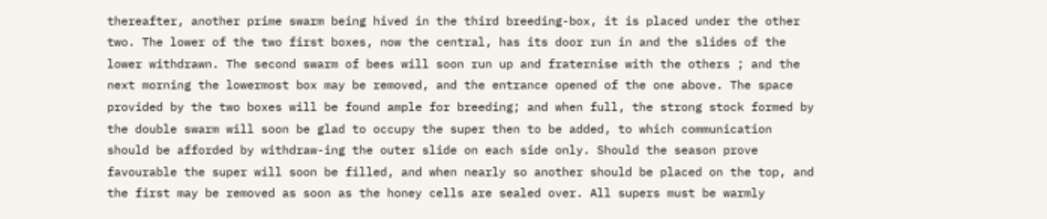thereafter, another prime swarm being hived in the third breeding-box, it is placed under the other two. The lower of the two first boxes, now the central, has its door run in and the slides of the lower withdrawn. The second swarm of bees will soon run up and fraternise with the others ; and the next morning the lowermost box may be removed, and the entrance opened of the one above. The space provided by the two boxes will be found ample for breeding; and when full, the strong stock formed by the double swarm will soon be glad to occupy the super then to be added, to which communication should be afforded by withdraw-ing the outer slide on each side only. Should the season prove favourable the super will soon be filled, and when nearly so another should be placed on the top, and the first may be removed as soon as the honey cells are sealed over. All supers must be warmly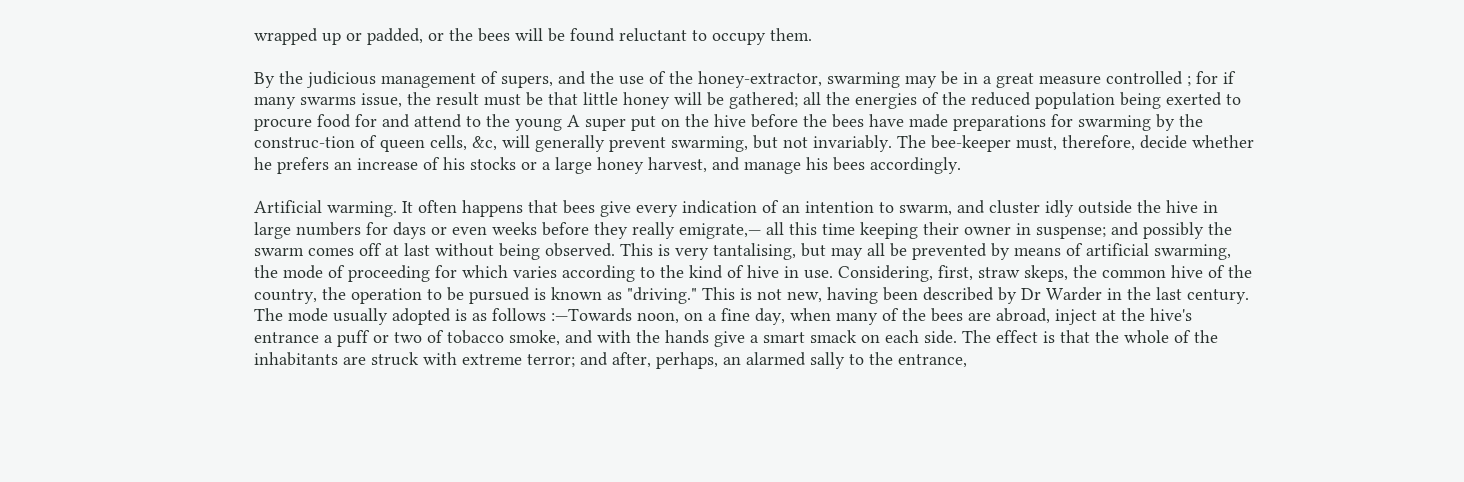wrapped up or padded, or the bees will be found reluctant to occupy them.

By the judicious management of supers, and the use of the honey-extractor, swarming may be in a great measure controlled ; for if many swarms issue, the result must be that little honey will be gathered; all the energies of the reduced population being exerted to procure food for and attend to the young A super put on the hive before the bees have made preparations for swarming by the construc-tion of queen cells, &c, will generally prevent swarming, but not invariably. The bee-keeper must, therefore, decide whether he prefers an increase of his stocks or a large honey harvest, and manage his bees accordingly.

Artificial warming. It often happens that bees give every indication of an intention to swarm, and cluster idly outside the hive in large numbers for days or even weeks before they really emigrate,— all this time keeping their owner in suspense; and possibly the swarm comes off at last without being observed. This is very tantalising, but may all be prevented by means of artificial swarming, the mode of proceeding for which varies according to the kind of hive in use. Considering, first, straw skeps, the common hive of the country, the operation to be pursued is known as "driving." This is not new, having been described by Dr Warder in the last century. The mode usually adopted is as follows :—Towards noon, on a fine day, when many of the bees are abroad, inject at the hive's entrance a puff or two of tobacco smoke, and with the hands give a smart smack on each side. The effect is that the whole of the inhabitants are struck with extreme terror; and after, perhaps, an alarmed sally to the entrance,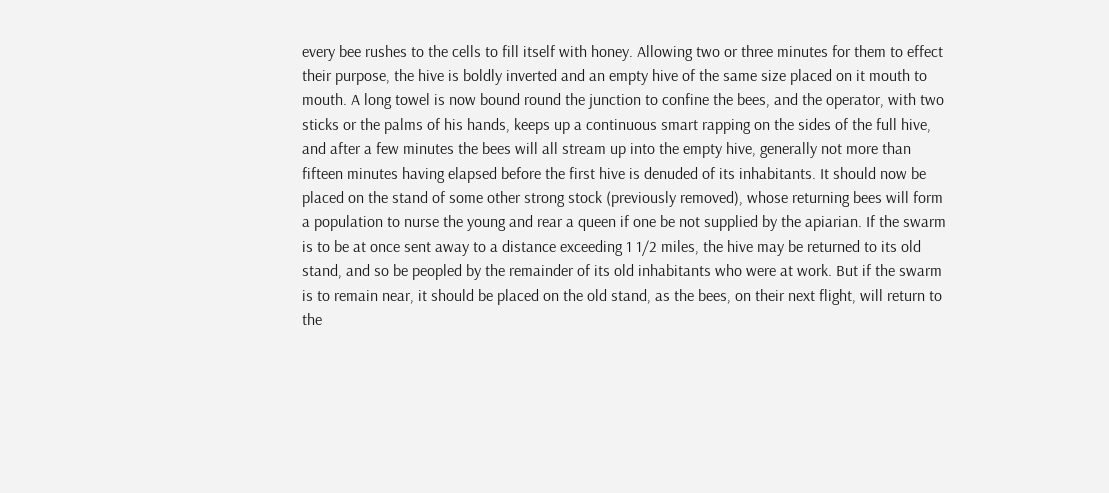every bee rushes to the cells to fill itself with honey. Allowing two or three minutes for them to effect their purpose, the hive is boldly inverted and an empty hive of the same size placed on it mouth to mouth. A long towel is now bound round the junction to confine the bees, and the operator, with two sticks or the palms of his hands, keeps up a continuous smart rapping on the sides of the full hive, and after a few minutes the bees will all stream up into the empty hive, generally not more than fifteen minutes having elapsed before the first hive is denuded of its inhabitants. It should now be placed on the stand of some other strong stock (previously removed), whose returning bees will form a population to nurse the young and rear a queen if one be not supplied by the apiarian. If the swarm is to be at once sent away to a distance exceeding 1 1/2 miles, the hive may be returned to its old stand, and so be peopled by the remainder of its old inhabitants who were at work. But if the swarm is to remain near, it should be placed on the old stand, as the bees, on their next flight, will return to the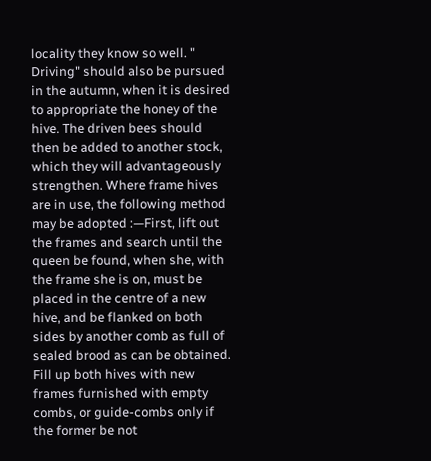locality they know so well. " Driving" should also be pursued in the autumn, when it is desired to appropriate the honey of the hive. The driven bees should then be added to another stock, which they will advantageously strengthen. Where frame hives are in use, the following method may be adopted :—First, lift out the frames and search until the queen be found, when she, with the frame she is on, must be placed in the centre of a new hive, and be flanked on both sides by another comb as full of sealed brood as can be obtained. Fill up both hives with new frames furnished with empty combs, or guide-combs only if the former be not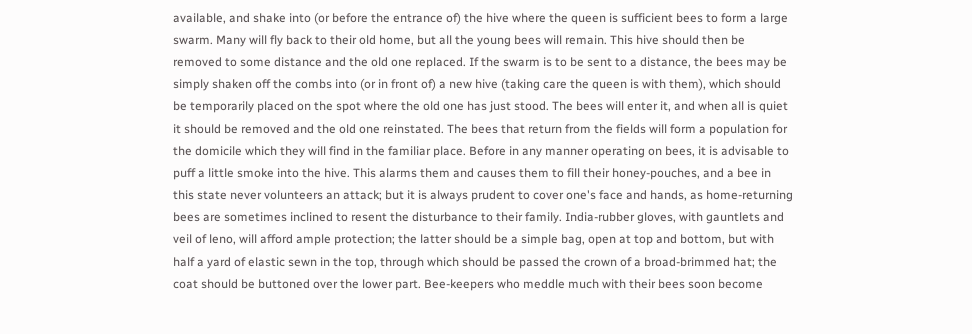available, and shake into (or before the entrance of) the hive where the queen is sufficient bees to form a large swarm. Many will fly back to their old home, but all the young bees will remain. This hive should then be removed to some distance and the old one replaced. If the swarm is to be sent to a distance, the bees may be simply shaken off the combs into (or in front of) a new hive (taking care the queen is with them), which should be temporarily placed on the spot where the old one has just stood. The bees will enter it, and when all is quiet it should be removed and the old one reinstated. The bees that return from the fields will form a population for the domicile which they will find in the familiar place. Before in any manner operating on bees, it is advisable to puff a little smoke into the hive. This alarms them and causes them to fill their honey-pouches, and a bee in this state never volunteers an attack; but it is always prudent to cover one's face and hands, as home-returning bees are sometimes inclined to resent the disturbance to their family. India-rubber gloves, with gauntlets and veil of leno, will afford ample protection; the latter should be a simple bag, open at top and bottom, but with half a yard of elastic sewn in the top, through which should be passed the crown of a broad-brimmed hat; the coat should be buttoned over the lower part. Bee-keepers who meddle much with their bees soon become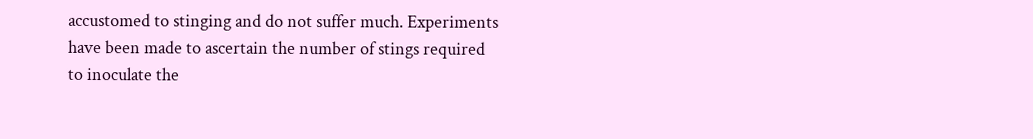accustomed to stinging and do not suffer much. Experiments have been made to ascertain the number of stings required to inoculate the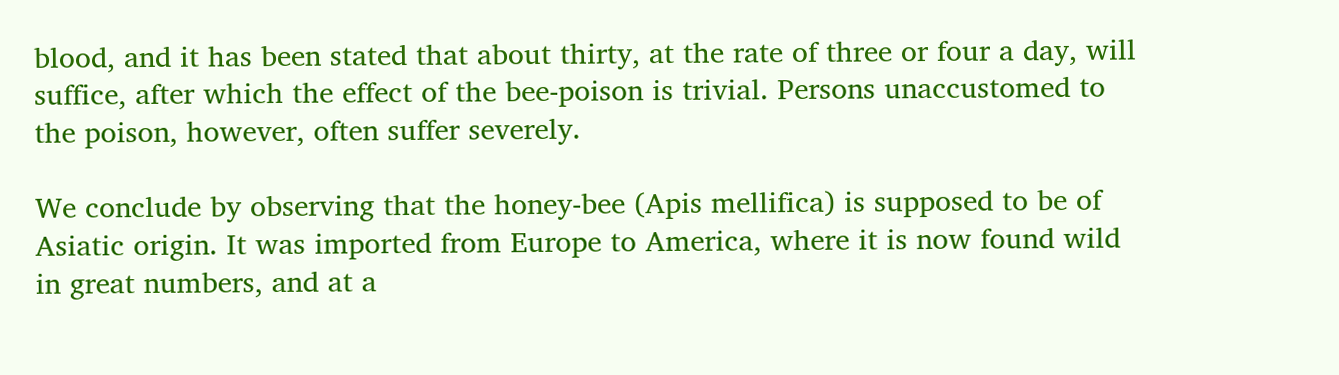blood, and it has been stated that about thirty, at the rate of three or four a day, will suffice, after which the effect of the bee-poison is trivial. Persons unaccustomed to the poison, however, often suffer severely.

We conclude by observing that the honey-bee (Apis mellifica) is supposed to be of Asiatic origin. It was imported from Europe to America, where it is now found wild in great numbers, and at a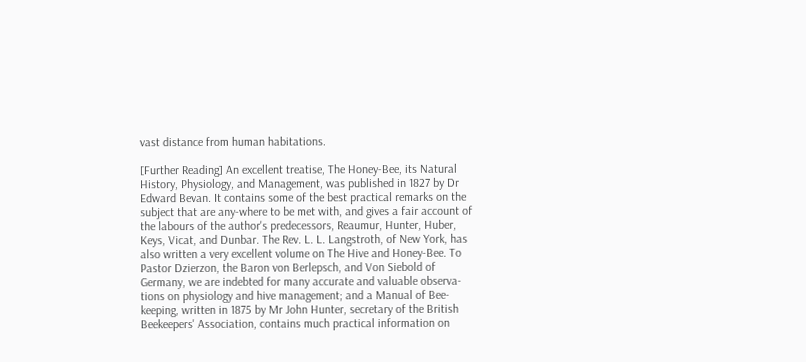vast distance from human habitations.

[Further Reading] An excellent treatise, The Honey-Bee, its Natural History, Physiology, and Management, was published in 1827 by Dr Edward Bevan. It contains some of the best practical remarks on the subject that are any-where to be met with, and gives a fair account of the labours of the author's predecessors, Reaumur, Hunter, Huber, Keys, Vicat, and Dunbar. The Rev. L. L. Langstroth, of New York, has also written a very excellent volume on The Hive and Honey-Bee. To Pastor Dzierzon, the Baron von Berlepsch, and Von Siebold of Germany, we are indebted for many accurate and valuable observa-tions on physiology and hive management; and a Manual of Bee-keeping, written in 1875 by Mr John Hunter, secretary of the British Beekeepers' Association, contains much practical information on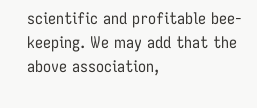scientific and profitable bee-keeping. We may add that the above association,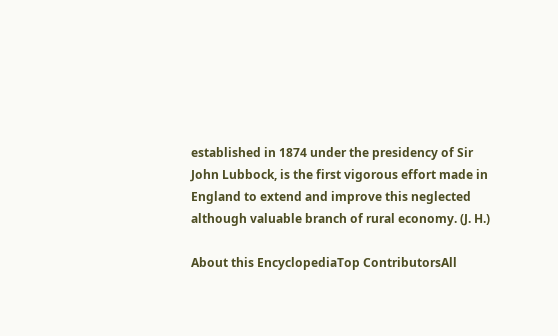established in 1874 under the presidency of Sir John Lubbock, is the first vigorous effort made in England to extend and improve this neglected although valuable branch of rural economy. (J. H.)

About this EncyclopediaTop ContributorsAll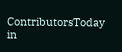ContributorsToday in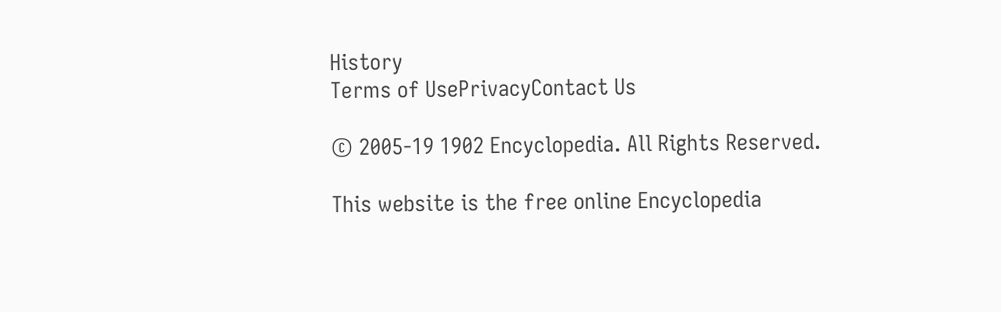History
Terms of UsePrivacyContact Us

© 2005-19 1902 Encyclopedia. All Rights Reserved.

This website is the free online Encyclopedia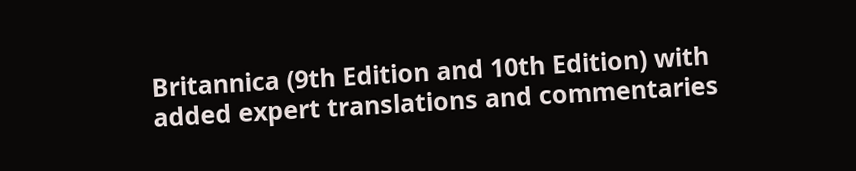Britannica (9th Edition and 10th Edition) with added expert translations and commentaries